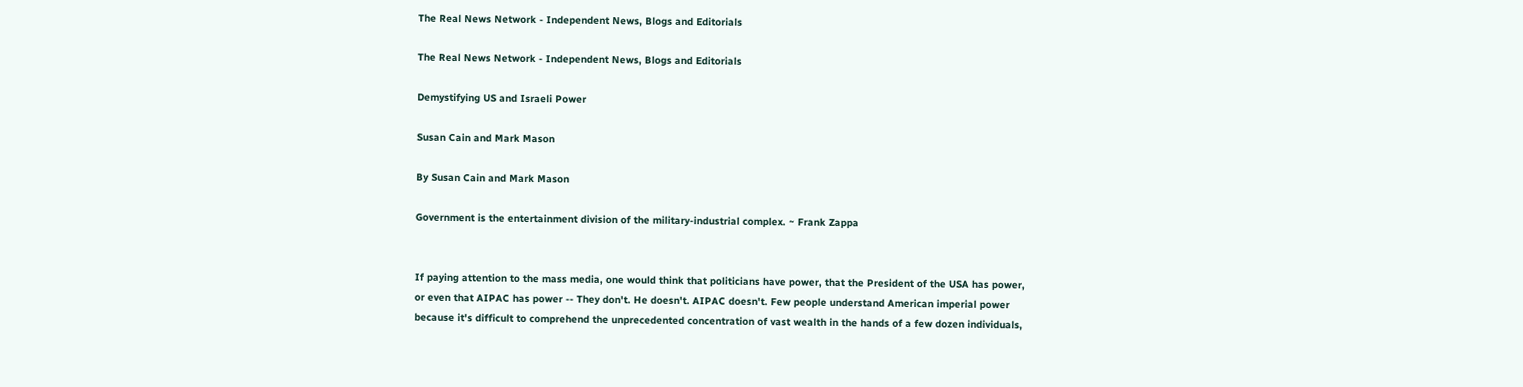The Real News Network - Independent News, Blogs and Editorials

The Real News Network - Independent News, Blogs and Editorials

Demystifying US and Israeli Power

Susan Cain and Mark Mason

By Susan Cain and Mark Mason

Government is the entertainment division of the military-industrial complex. ~ Frank Zappa


If paying attention to the mass media, one would think that politicians have power, that the President of the USA has power, or even that AIPAC has power -- They don't. He doesn't. AIPAC doesn't. Few people understand American imperial power because it's difficult to comprehend the unprecedented concentration of vast wealth in the hands of a few dozen individuals,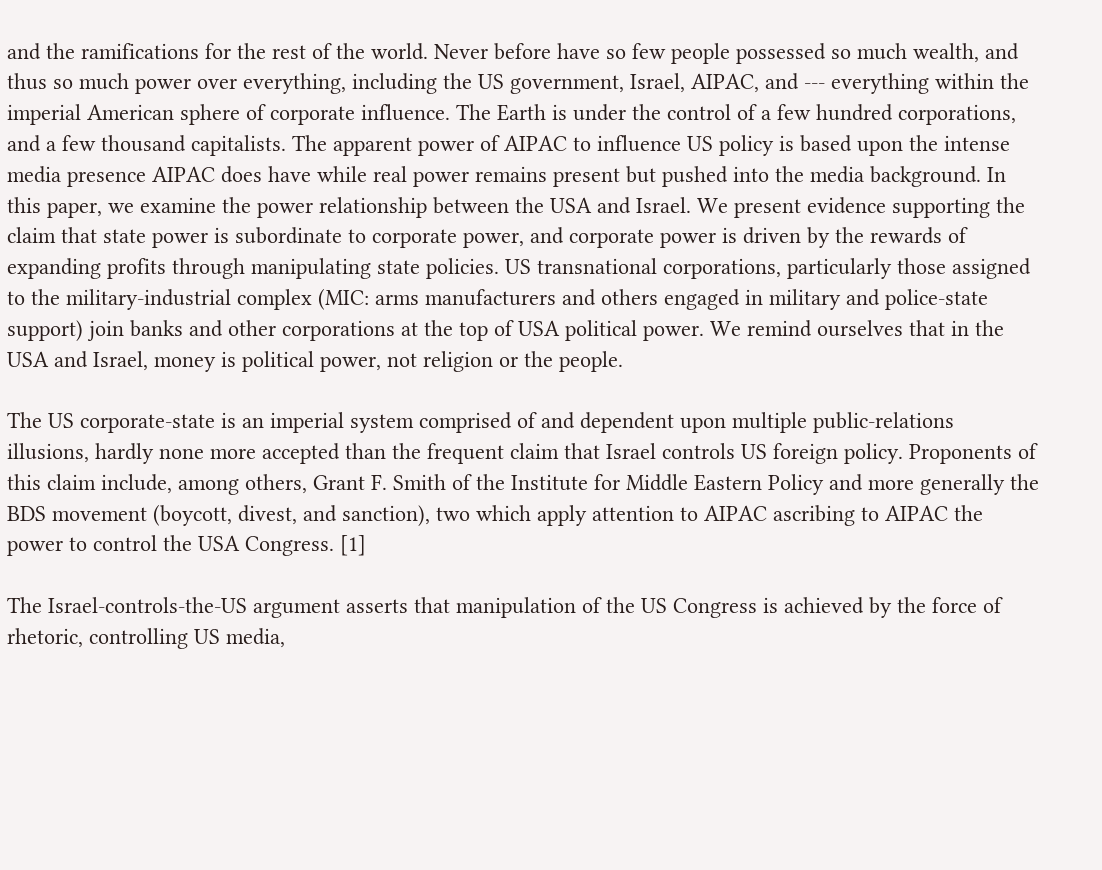and the ramifications for the rest of the world. Never before have so few people possessed so much wealth, and thus so much power over everything, including the US government, Israel, AIPAC, and --- everything within the imperial American sphere of corporate influence. The Earth is under the control of a few hundred corporations, and a few thousand capitalists. The apparent power of AIPAC to influence US policy is based upon the intense media presence AIPAC does have while real power remains present but pushed into the media background. In this paper, we examine the power relationship between the USA and Israel. We present evidence supporting the claim that state power is subordinate to corporate power, and corporate power is driven by the rewards of expanding profits through manipulating state policies. US transnational corporations, particularly those assigned to the military-industrial complex (MIC: arms manufacturers and others engaged in military and police-state support) join banks and other corporations at the top of USA political power. We remind ourselves that in the USA and Israel, money is political power, not religion or the people.

The US corporate-state is an imperial system comprised of and dependent upon multiple public-relations illusions, hardly none more accepted than the frequent claim that Israel controls US foreign policy. Proponents of this claim include, among others, Grant F. Smith of the Institute for Middle Eastern Policy and more generally the BDS movement (boycott, divest, and sanction), two which apply attention to AIPAC ascribing to AIPAC the power to control the USA Congress. [1]

The Israel-controls-the-US argument asserts that manipulation of the US Congress is achieved by the force of rhetoric, controlling US media,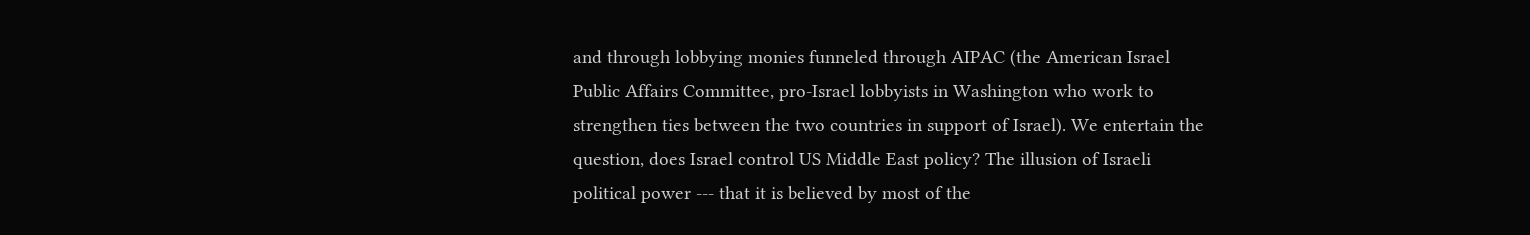and through lobbying monies funneled through AIPAC (the American Israel Public Affairs Committee, pro-Israel lobbyists in Washington who work to strengthen ties between the two countries in support of Israel). We entertain the question, does Israel control US Middle East policy? The illusion of Israeli political power --- that it is believed by most of the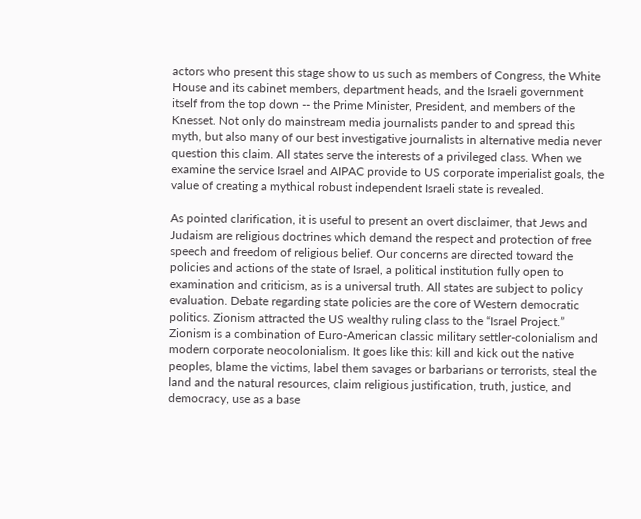actors who present this stage show to us such as members of Congress, the White House and its cabinet members, department heads, and the Israeli government itself from the top down -- the Prime Minister, President, and members of the Knesset. Not only do mainstream media journalists pander to and spread this myth, but also many of our best investigative journalists in alternative media never question this claim. All states serve the interests of a privileged class. When we examine the service Israel and AIPAC provide to US corporate imperialist goals, the value of creating a mythical robust independent Israeli state is revealed.

As pointed clarification, it is useful to present an overt disclaimer, that Jews and Judaism are religious doctrines which demand the respect and protection of free speech and freedom of religious belief. Our concerns are directed toward the policies and actions of the state of Israel, a political institution fully open to examination and criticism, as is a universal truth. All states are subject to policy evaluation. Debate regarding state policies are the core of Western democratic politics. Zionism attracted the US wealthy ruling class to the “Israel Project.” Zionism is a combination of Euro-American classic military settler-colonialism and modern corporate neocolonialism. It goes like this: kill and kick out the native peoples, blame the victims, label them savages or barbarians or terrorists, steal the land and the natural resources, claim religious justification, truth, justice, and democracy, use as a base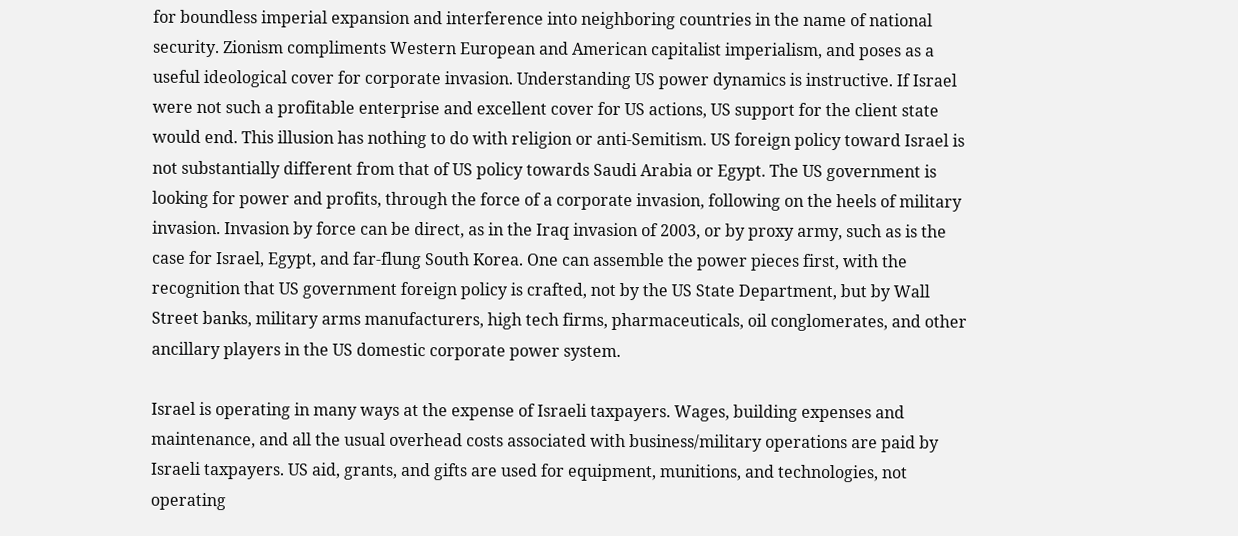for boundless imperial expansion and interference into neighboring countries in the name of national security. Zionism compliments Western European and American capitalist imperialism, and poses as a useful ideological cover for corporate invasion. Understanding US power dynamics is instructive. If Israel were not such a profitable enterprise and excellent cover for US actions, US support for the client state would end. This illusion has nothing to do with religion or anti-Semitism. US foreign policy toward Israel is not substantially different from that of US policy towards Saudi Arabia or Egypt. The US government is looking for power and profits, through the force of a corporate invasion, following on the heels of military invasion. Invasion by force can be direct, as in the Iraq invasion of 2003, or by proxy army, such as is the case for Israel, Egypt, and far-flung South Korea. One can assemble the power pieces first, with the recognition that US government foreign policy is crafted, not by the US State Department, but by Wall Street banks, military arms manufacturers, high tech firms, pharmaceuticals, oil conglomerates, and other ancillary players in the US domestic corporate power system.

Israel is operating in many ways at the expense of Israeli taxpayers. Wages, building expenses and maintenance, and all the usual overhead costs associated with business/military operations are paid by Israeli taxpayers. US aid, grants, and gifts are used for equipment, munitions, and technologies, not operating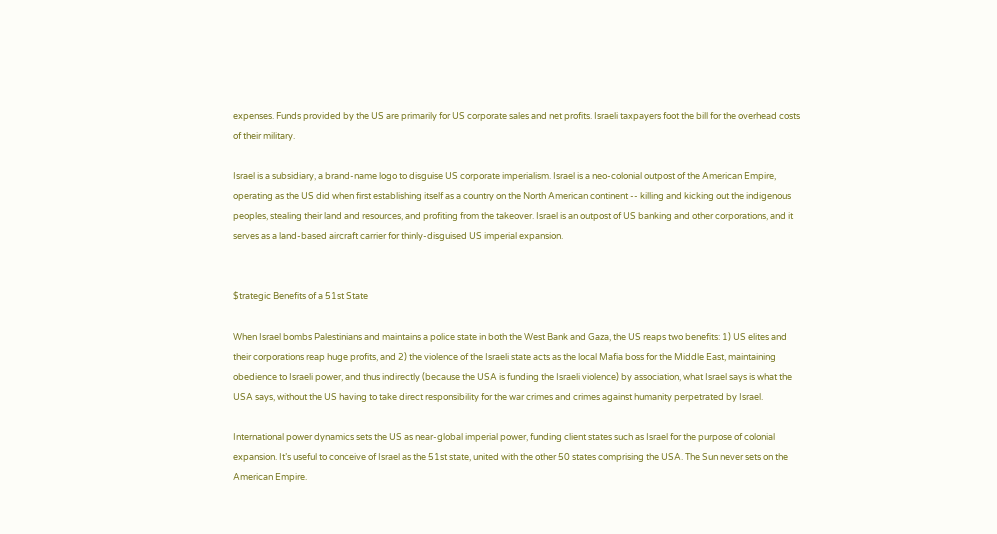expenses. Funds provided by the US are primarily for US corporate sales and net profits. Israeli taxpayers foot the bill for the overhead costs of their military.

Israel is a subsidiary, a brand-name logo to disguise US corporate imperialism. Israel is a neo-colonial outpost of the American Empire, operating as the US did when first establishing itself as a country on the North American continent -- killing and kicking out the indigenous peoples, stealing their land and resources, and profiting from the takeover. Israel is an outpost of US banking and other corporations, and it serves as a land-based aircraft carrier for thinly-disguised US imperial expansion.


$trategic Benefits of a 51st State

When Israel bombs Palestinians and maintains a police state in both the West Bank and Gaza, the US reaps two benefits: 1) US elites and their corporations reap huge profits, and 2) the violence of the Israeli state acts as the local Mafia boss for the Middle East, maintaining obedience to Israeli power, and thus indirectly (because the USA is funding the Israeli violence) by association, what Israel says is what the USA says, without the US having to take direct responsibility for the war crimes and crimes against humanity perpetrated by Israel.

International power dynamics sets the US as near-global imperial power, funding client states such as Israel for the purpose of colonial expansion. It’s useful to conceive of Israel as the 51st state, united with the other 50 states comprising the USA. The Sun never sets on the American Empire.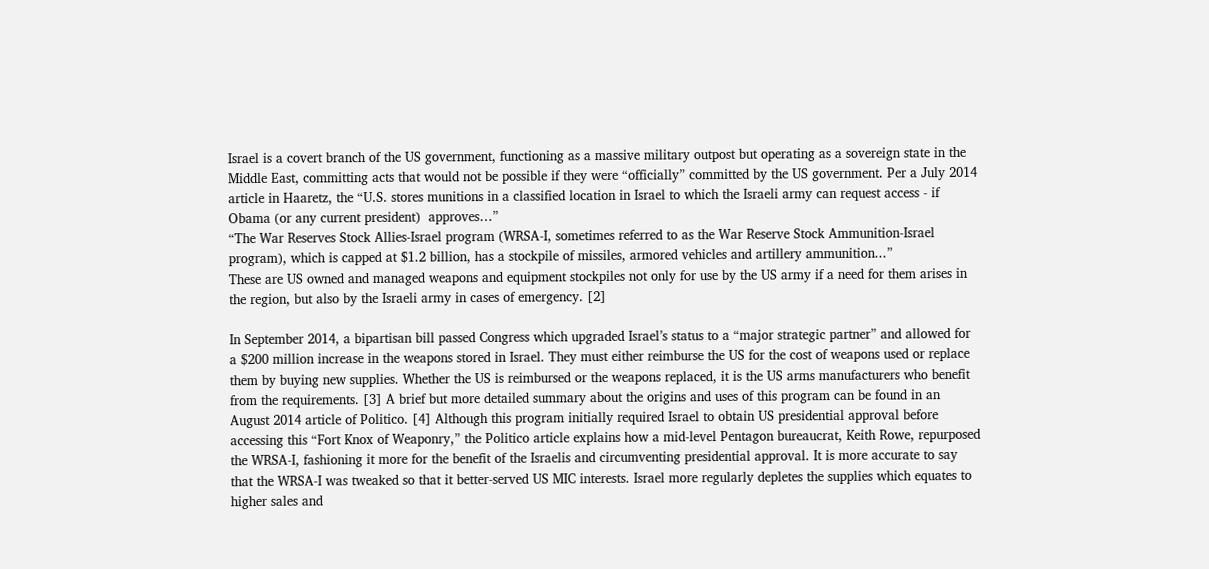Israel is a covert branch of the US government, functioning as a massive military outpost but operating as a sovereign state in the Middle East, committing acts that would not be possible if they were “officially” committed by the US government. Per a July 2014 article in Haaretz, the “U.S. stores munitions in a classified location in Israel to which the Israeli army can request access - if Obama (or any current president)  approves…”
“The War Reserves Stock Allies-Israel program (WRSA-I, sometimes referred to as the War Reserve Stock Ammunition-Israel program), which is capped at $1.2 billion, has a stockpile of missiles, armored vehicles and artillery ammunition...”
These are US owned and managed weapons and equipment stockpiles not only for use by the US army if a need for them arises in the region, but also by the Israeli army in cases of emergency. [2]

In September 2014, a bipartisan bill passed Congress which upgraded Israel’s status to a “major strategic partner” and allowed for a $200 million increase in the weapons stored in Israel. They must either reimburse the US for the cost of weapons used or replace them by buying new supplies. Whether the US is reimbursed or the weapons replaced, it is the US arms manufacturers who benefit from the requirements. [3] A brief but more detailed summary about the origins and uses of this program can be found in an August 2014 article of Politico. [4] Although this program initially required Israel to obtain US presidential approval before accessing this “Fort Knox of Weaponry,” the Politico article explains how a mid-level Pentagon bureaucrat, Keith Rowe, repurposed the WRSA-I, fashioning it more for the benefit of the Israelis and circumventing presidential approval. It is more accurate to say that the WRSA-I was tweaked so that it better-served US MIC interests. Israel more regularly depletes the supplies which equates to higher sales and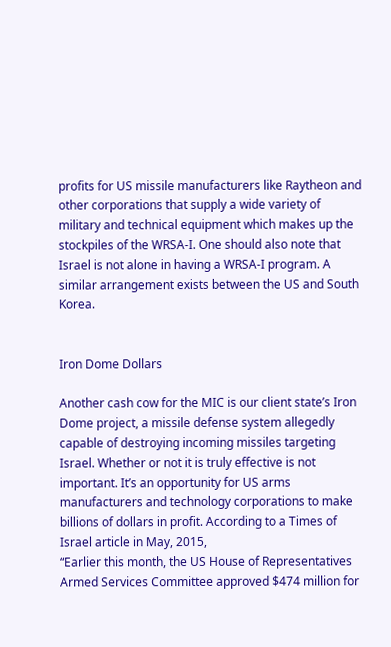profits for US missile manufacturers like Raytheon and other corporations that supply a wide variety of military and technical equipment which makes up the stockpiles of the WRSA-I. One should also note that Israel is not alone in having a WRSA-I program. A similar arrangement exists between the US and South Korea.


Iron Dome Dollars

Another cash cow for the MIC is our client state’s Iron Dome project, a missile defense system allegedly capable of destroying incoming missiles targeting Israel. Whether or not it is truly effective is not important. It’s an opportunity for US arms manufacturers and technology corporations to make billions of dollars in profit. According to a Times of Israel article in May, 2015,
“Earlier this month, the US House of Representatives Armed Services Committee approved $474 million for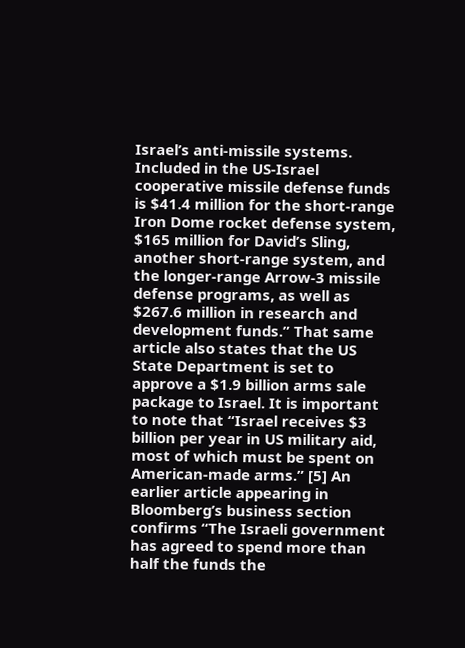Israel’s anti-missile systems. Included in the US-Israel cooperative missile defense funds is $41.4 million for the short-range Iron Dome rocket defense system, $165 million for David’s Sling, another short-range system, and the longer-range Arrow-3 missile defense programs, as well as $267.6 million in research and development funds.” That same article also states that the US State Department is set to approve a $1.9 billion arms sale package to Israel. It is important to note that “Israel receives $3 billion per year in US military aid, most of which must be spent on American-made arms.” [5] An earlier article appearing in Bloomberg’s business section confirms “The Israeli government has agreed to spend more than half the funds the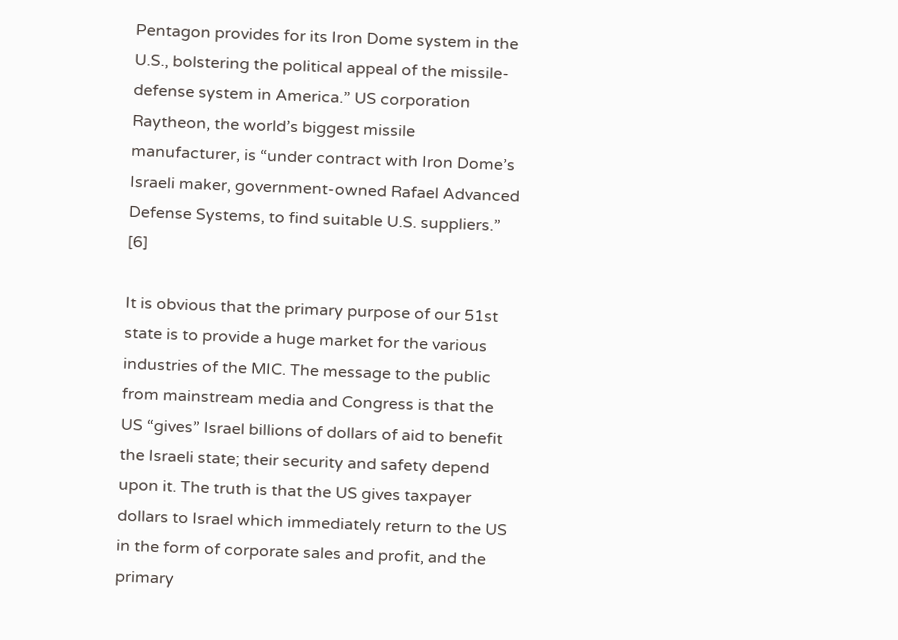Pentagon provides for its Iron Dome system in the U.S., bolstering the political appeal of the missile-defense system in America.” US corporation Raytheon, the world’s biggest missile manufacturer, is “under contract with Iron Dome’s Israeli maker, government-owned Rafael Advanced Defense Systems, to find suitable U.S. suppliers.” [6]

It is obvious that the primary purpose of our 51st state is to provide a huge market for the various industries of the MIC. The message to the public from mainstream media and Congress is that the US “gives” Israel billions of dollars of aid to benefit the Israeli state; their security and safety depend upon it. The truth is that the US gives taxpayer dollars to Israel which immediately return to the US in the form of corporate sales and profit, and the primary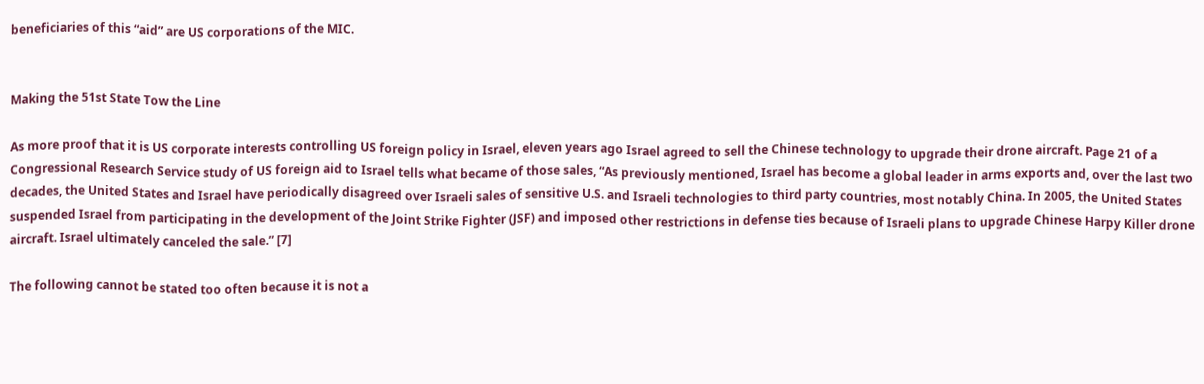beneficiaries of this “aid” are US corporations of the MIC.


Making the 51st State Tow the Line

As more proof that it is US corporate interests controlling US foreign policy in Israel, eleven years ago Israel agreed to sell the Chinese technology to upgrade their drone aircraft. Page 21 of a Congressional Research Service study of US foreign aid to Israel tells what became of those sales, “As previously mentioned, Israel has become a global leader in arms exports and, over the last two decades, the United States and Israel have periodically disagreed over Israeli sales of sensitive U.S. and Israeli technologies to third party countries, most notably China. In 2005, the United States suspended Israel from participating in the development of the Joint Strike Fighter (JSF) and imposed other restrictions in defense ties because of Israeli plans to upgrade Chinese Harpy Killer drone aircraft. Israel ultimately canceled the sale.” [7]

The following cannot be stated too often because it is not a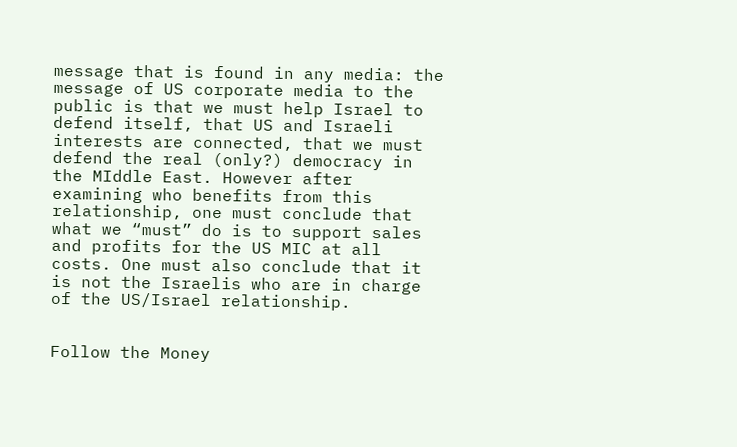message that is found in any media: the message of US corporate media to the public is that we must help Israel to defend itself, that US and Israeli interests are connected, that we must defend the real (only?) democracy in the MIddle East. However after examining who benefits from this relationship, one must conclude that what we “must” do is to support sales and profits for the US MIC at all costs. One must also conclude that it is not the Israelis who are in charge of the US/Israel relationship.


Follow the Money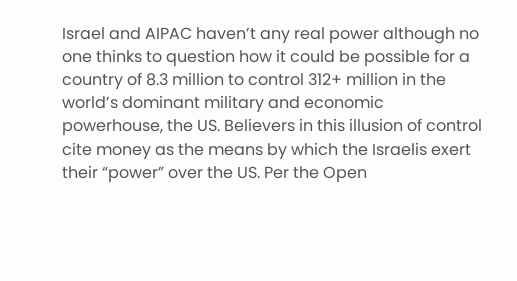Israel and AIPAC haven’t any real power although no one thinks to question how it could be possible for a country of 8.3 million to control 312+ million in the world’s dominant military and economic powerhouse, the US. Believers in this illusion of control cite money as the means by which the Israelis exert their “power” over the US. Per the Open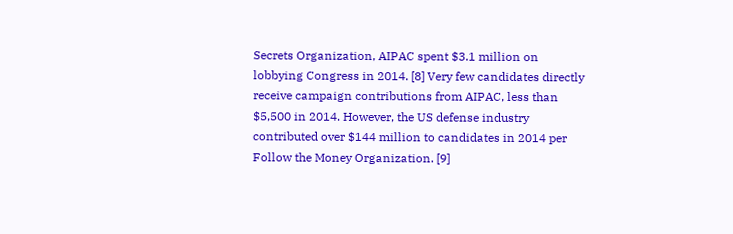Secrets Organization, AIPAC spent $3.1 million on lobbying Congress in 2014. [8] Very few candidates directly receive campaign contributions from AIPAC, less than $5,500 in 2014. However, the US defense industry contributed over $144 million to candidates in 2014 per Follow the Money Organization. [9]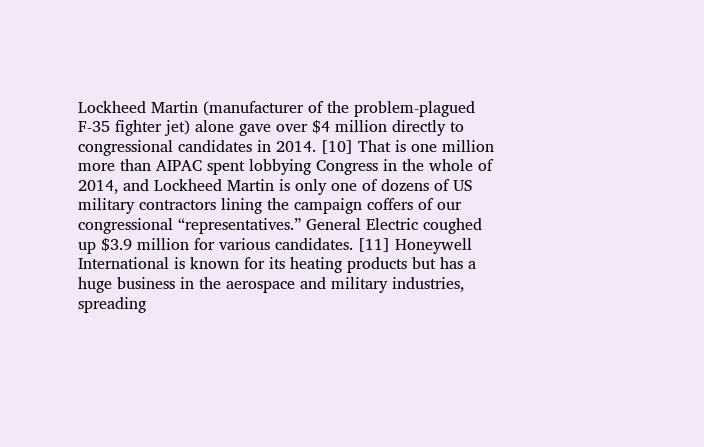Lockheed Martin (manufacturer of the problem-plagued F-35 fighter jet) alone gave over $4 million directly to congressional candidates in 2014. [10] That is one million more than AIPAC spent lobbying Congress in the whole of 2014, and Lockheed Martin is only one of dozens of US military contractors lining the campaign coffers of our congressional “representatives.” General Electric coughed up $3.9 million for various candidates. [11] Honeywell International is known for its heating products but has a huge business in the aerospace and military industries, spreading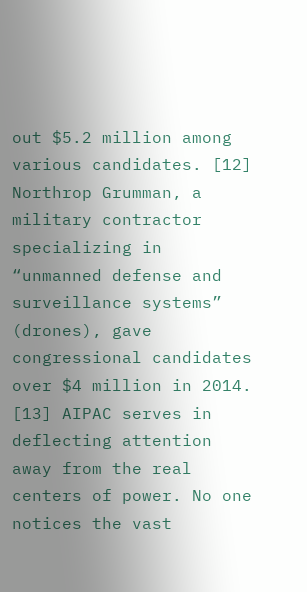out $5.2 million among various candidates. [12] Northrop Grumman, a military contractor specializing in “unmanned defense and surveillance systems” (drones), gave congressional candidates over $4 million in 2014. [13] AIPAC serves in deflecting attention away from the real centers of power. No one notices the vast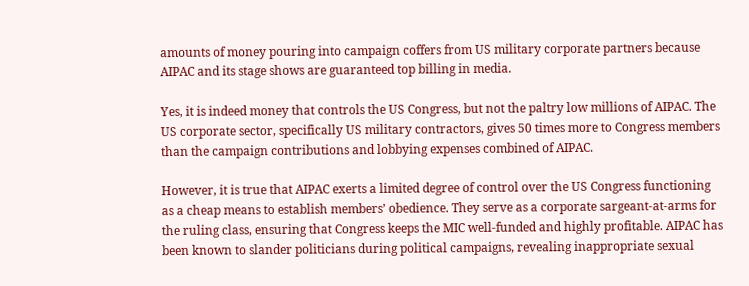amounts of money pouring into campaign coffers from US military corporate partners because AIPAC and its stage shows are guaranteed top billing in media.

Yes, it is indeed money that controls the US Congress, but not the paltry low millions of AIPAC. The US corporate sector, specifically US military contractors, gives 50 times more to Congress members than the campaign contributions and lobbying expenses combined of AIPAC.

However, it is true that AIPAC exerts a limited degree of control over the US Congress functioning as a cheap means to establish members’ obedience. They serve as a corporate sargeant-at-arms for the ruling class, ensuring that Congress keeps the MIC well-funded and highly profitable. AIPAC has been known to slander politicians during political campaigns, revealing inappropriate sexual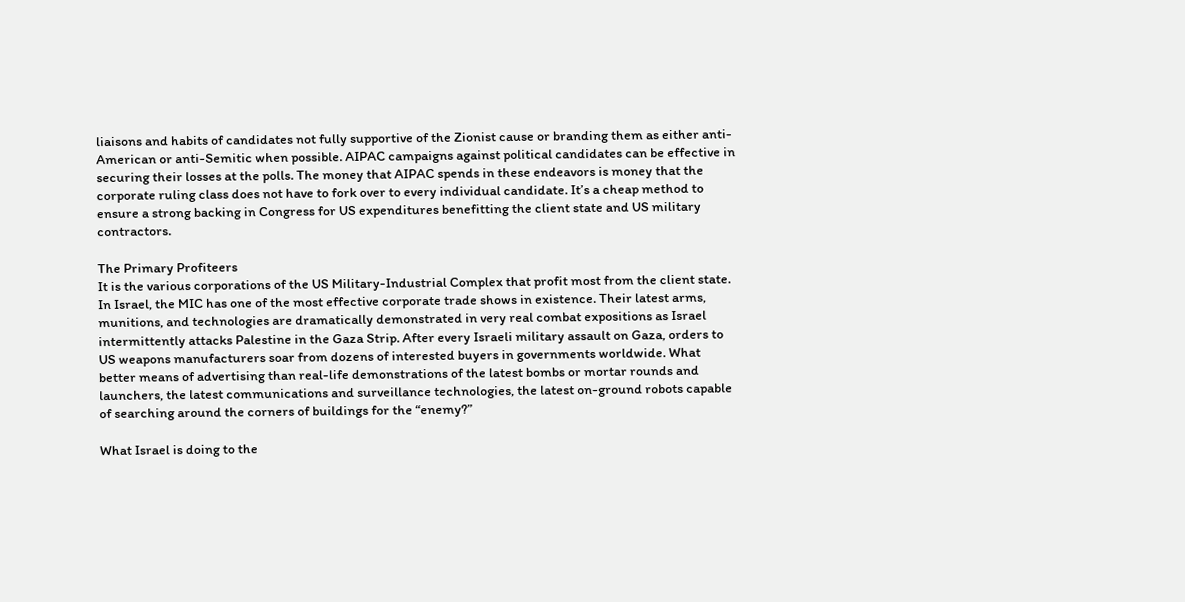liaisons and habits of candidates not fully supportive of the Zionist cause or branding them as either anti-American or anti-Semitic when possible. AIPAC campaigns against political candidates can be effective in securing their losses at the polls. The money that AIPAC spends in these endeavors is money that the corporate ruling class does not have to fork over to every individual candidate. It’s a cheap method to ensure a strong backing in Congress for US expenditures benefitting the client state and US military contractors.

The Primary Profiteers
It is the various corporations of the US Military-Industrial Complex that profit most from the client state. In Israel, the MIC has one of the most effective corporate trade shows in existence. Their latest arms, munitions, and technologies are dramatically demonstrated in very real combat expositions as Israel intermittently attacks Palestine in the Gaza Strip. After every Israeli military assault on Gaza, orders to US weapons manufacturers soar from dozens of interested buyers in governments worldwide. What better means of advertising than real-life demonstrations of the latest bombs or mortar rounds and launchers, the latest communications and surveillance technologies, the latest on-ground robots capable of searching around the corners of buildings for the “enemy?”

What Israel is doing to the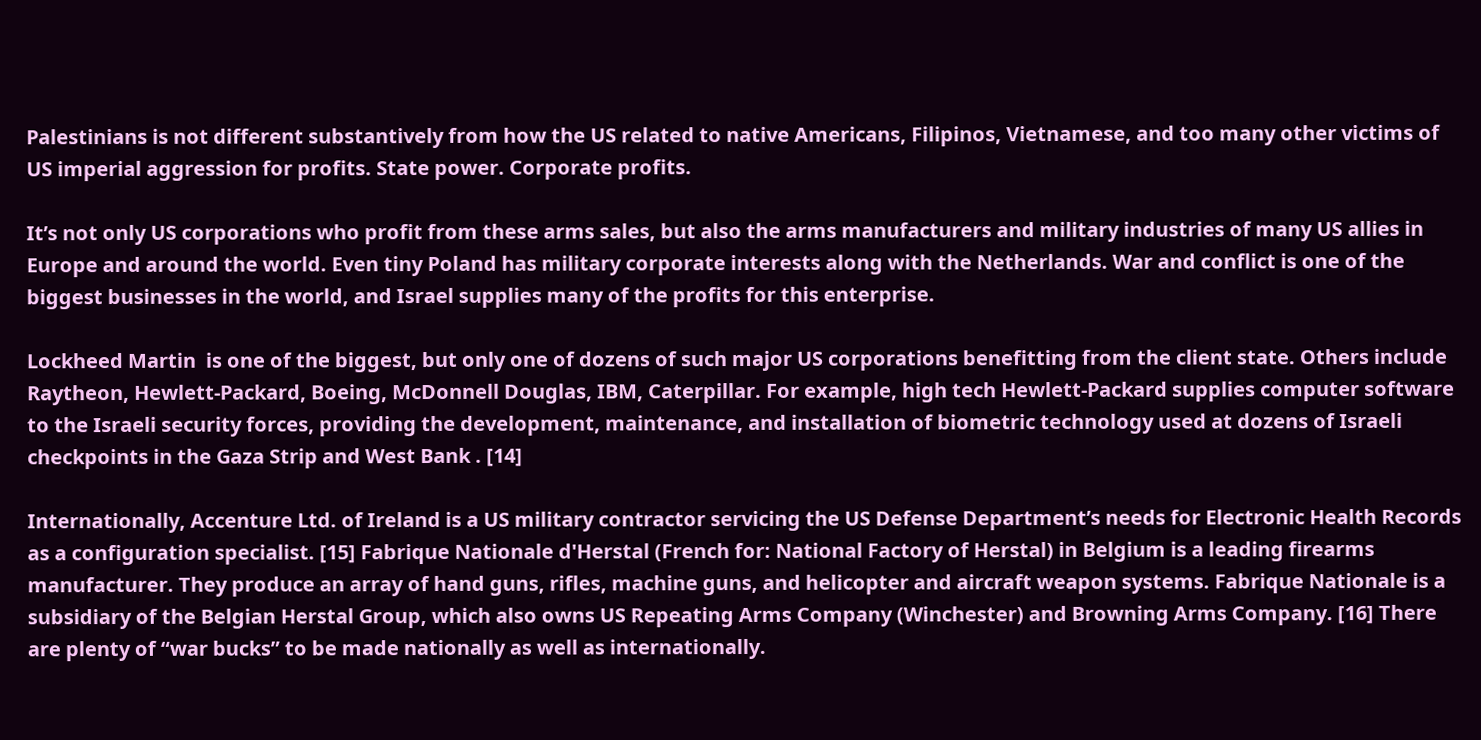Palestinians is not different substantively from how the US related to native Americans, Filipinos, Vietnamese, and too many other victims of US imperial aggression for profits. State power. Corporate profits.

It’s not only US corporations who profit from these arms sales, but also the arms manufacturers and military industries of many US allies in Europe and around the world. Even tiny Poland has military corporate interests along with the Netherlands. War and conflict is one of the biggest businesses in the world, and Israel supplies many of the profits for this enterprise.

Lockheed Martin  is one of the biggest, but only one of dozens of such major US corporations benefitting from the client state. Others include Raytheon, Hewlett-Packard, Boeing, McDonnell Douglas, IBM, Caterpillar. For example, high tech Hewlett-Packard supplies computer software to the Israeli security forces, providing the development, maintenance, and installation of biometric technology used at dozens of Israeli checkpoints in the Gaza Strip and West Bank . [14]

Internationally, Accenture Ltd. of Ireland is a US military contractor servicing the US Defense Department’s needs for Electronic Health Records as a configuration specialist. [15] Fabrique Nationale d'Herstal (French for: National Factory of Herstal) in Belgium is a leading firearms manufacturer. They produce an array of hand guns, rifles, machine guns, and helicopter and aircraft weapon systems. Fabrique Nationale is a subsidiary of the Belgian Herstal Group, which also owns US Repeating Arms Company (Winchester) and Browning Arms Company. [16] There are plenty of “war bucks” to be made nationally as well as internationally.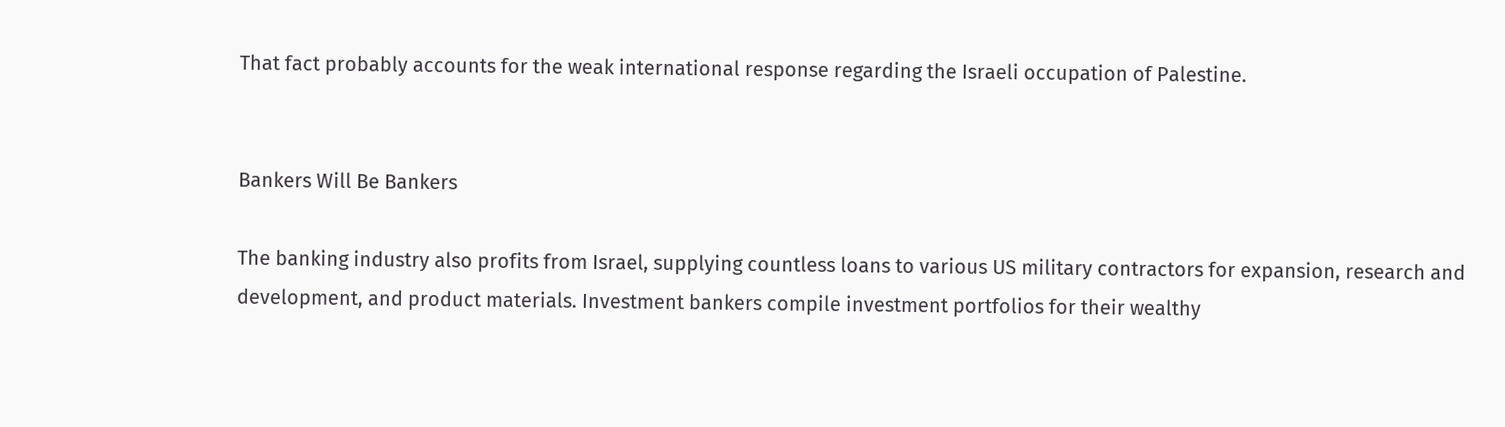That fact probably accounts for the weak international response regarding the Israeli occupation of Palestine.


Bankers Will Be Bankers

The banking industry also profits from Israel, supplying countless loans to various US military contractors for expansion, research and development, and product materials. Investment bankers compile investment portfolios for their wealthy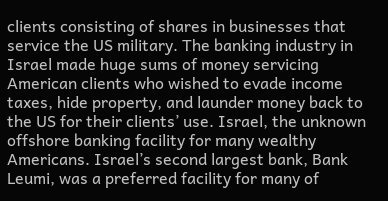clients consisting of shares in businesses that service the US military. The banking industry in Israel made huge sums of money servicing American clients who wished to evade income taxes, hide property, and launder money back to the US for their clients’ use. Israel, the unknown offshore banking facility for many wealthy Americans. Israel’s second largest bank, Bank Leumi, was a preferred facility for many of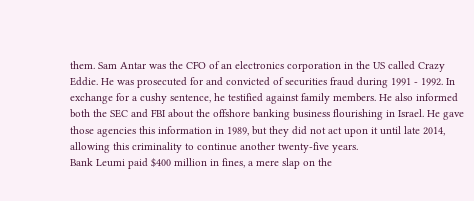them. Sam Antar was the CFO of an electronics corporation in the US called Crazy Eddie. He was prosecuted for and convicted of securities fraud during 1991 - 1992. In exchange for a cushy sentence, he testified against family members. He also informed both the SEC and FBI about the offshore banking business flourishing in Israel. He gave those agencies this information in 1989, but they did not act upon it until late 2014, allowing this criminality to continue another twenty-five years.
Bank Leumi paid $400 million in fines, a mere slap on the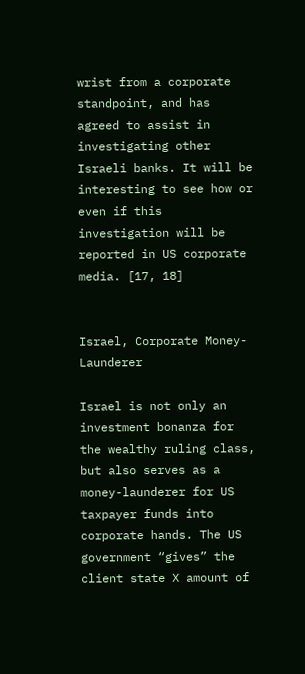wrist from a corporate standpoint, and has agreed to assist in investigating other Israeli banks. It will be interesting to see how or even if this investigation will be reported in US corporate media. [17, 18]


Israel, Corporate Money-Launderer

Israel is not only an investment bonanza for the wealthy ruling class, but also serves as a money-launderer for US taxpayer funds into corporate hands. The US government “gives” the client state X amount of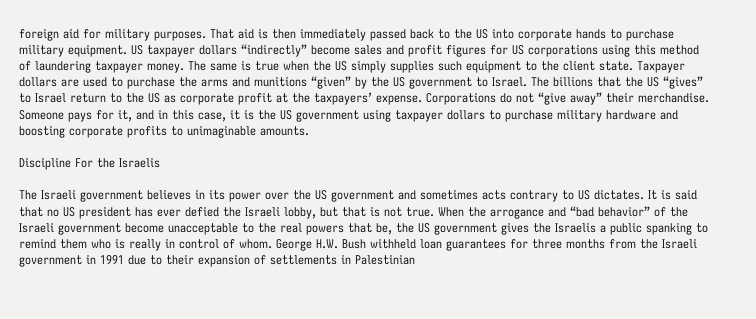foreign aid for military purposes. That aid is then immediately passed back to the US into corporate hands to purchase military equipment. US taxpayer dollars “indirectly” become sales and profit figures for US corporations using this method of laundering taxpayer money. The same is true when the US simply supplies such equipment to the client state. Taxpayer dollars are used to purchase the arms and munitions “given” by the US government to Israel. The billions that the US “gives” to Israel return to the US as corporate profit at the taxpayers’ expense. Corporations do not “give away” their merchandise. Someone pays for it, and in this case, it is the US government using taxpayer dollars to purchase military hardware and boosting corporate profits to unimaginable amounts.

Discipline For the Israelis

The Israeli government believes in its power over the US government and sometimes acts contrary to US dictates. It is said that no US president has ever defied the Israeli lobby, but that is not true. When the arrogance and “bad behavior” of the Israeli government become unacceptable to the real powers that be, the US government gives the Israelis a public spanking to remind them who is really in control of whom. George H.W. Bush withheld loan guarantees for three months from the Israeli government in 1991 due to their expansion of settlements in Palestinian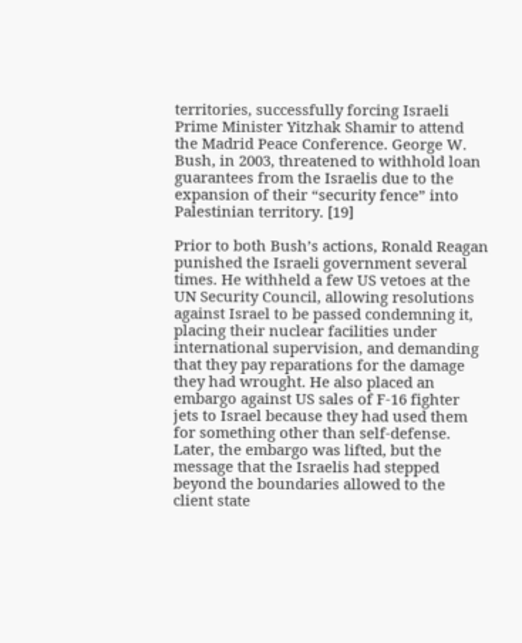territories, successfully forcing Israeli Prime Minister Yitzhak Shamir to attend the Madrid Peace Conference. George W. Bush, in 2003, threatened to withhold loan guarantees from the Israelis due to the expansion of their “security fence” into Palestinian territory. [19]

Prior to both Bush’s actions, Ronald Reagan punished the Israeli government several times. He withheld a few US vetoes at the UN Security Council, allowing resolutions against Israel to be passed condemning it, placing their nuclear facilities under international supervision, and demanding that they pay reparations for the damage they had wrought. He also placed an embargo against US sales of F-16 fighter jets to Israel because they had used them for something other than self-defense. Later, the embargo was lifted, but the message that the Israelis had stepped beyond the boundaries allowed to the client state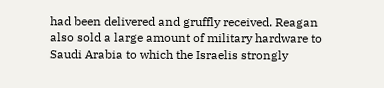had been delivered and gruffly received. Reagan also sold a large amount of military hardware to Saudi Arabia to which the Israelis strongly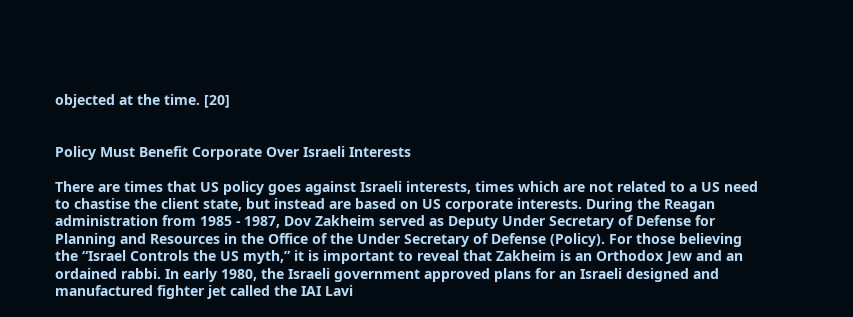objected at the time. [20]


Policy Must Benefit Corporate Over Israeli Interests

There are times that US policy goes against Israeli interests, times which are not related to a US need to chastise the client state, but instead are based on US corporate interests. During the Reagan administration from 1985 - 1987, Dov Zakheim served as Deputy Under Secretary of Defense for Planning and Resources in the Office of the Under Secretary of Defense (Policy). For those believing the “Israel Controls the US myth,” it is important to reveal that Zakheim is an Orthodox Jew and an ordained rabbi. In early 1980, the Israeli government approved plans for an Israeli designed and manufactured fighter jet called the IAI Lavi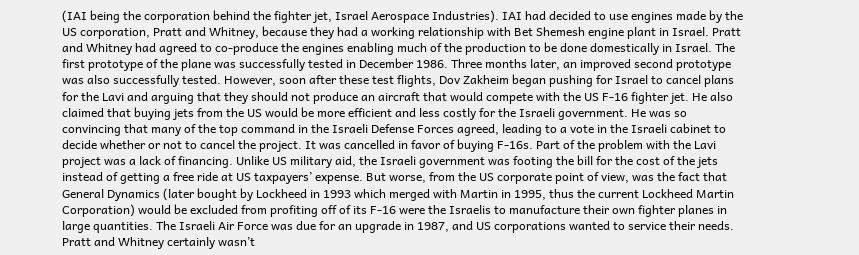(IAI being the corporation behind the fighter jet, Israel Aerospace Industries). IAI had decided to use engines made by the US corporation, Pratt and Whitney, because they had a working relationship with Bet Shemesh engine plant in Israel. Pratt and Whitney had agreed to co-produce the engines enabling much of the production to be done domestically in Israel. The first prototype of the plane was successfully tested in December 1986. Three months later, an improved second prototype was also successfully tested. However, soon after these test flights, Dov Zakheim began pushing for Israel to cancel plans for the Lavi and arguing that they should not produce an aircraft that would compete with the US F-16 fighter jet. He also claimed that buying jets from the US would be more efficient and less costly for the Israeli government. He was so convincing that many of the top command in the Israeli Defense Forces agreed, leading to a vote in the Israeli cabinet to decide whether or not to cancel the project. It was cancelled in favor of buying F-16s. Part of the problem with the Lavi project was a lack of financing. Unlike US military aid, the Israeli government was footing the bill for the cost of the jets instead of getting a free ride at US taxpayers’ expense. But worse, from the US corporate point of view, was the fact that General Dynamics (later bought by Lockheed in 1993 which merged with Martin in 1995, thus the current Lockheed Martin Corporation) would be excluded from profiting off of its F-16 were the Israelis to manufacture their own fighter planes in large quantities. The Israeli Air Force was due for an upgrade in 1987, and US corporations wanted to service their needs. Pratt and Whitney certainly wasn’t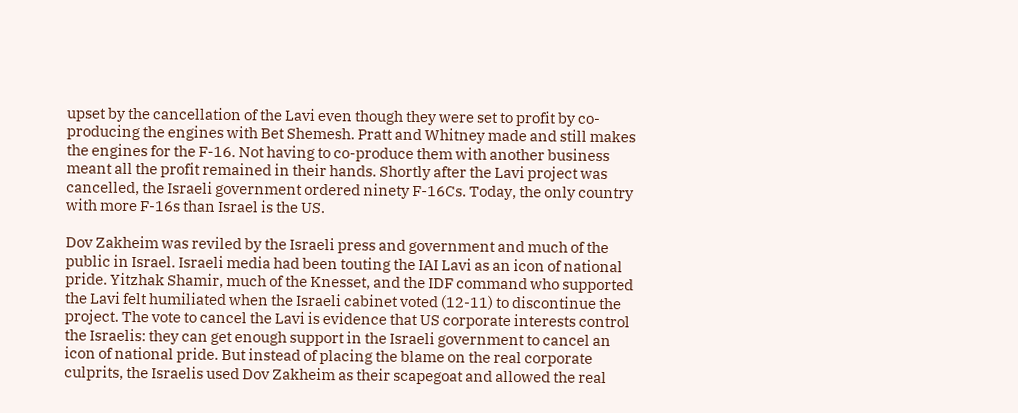upset by the cancellation of the Lavi even though they were set to profit by co-producing the engines with Bet Shemesh. Pratt and Whitney made and still makes the engines for the F-16. Not having to co-produce them with another business meant all the profit remained in their hands. Shortly after the Lavi project was cancelled, the Israeli government ordered ninety F-16Cs. Today, the only country with more F-16s than Israel is the US.

Dov Zakheim was reviled by the Israeli press and government and much of the public in Israel. Israeli media had been touting the IAI Lavi as an icon of national pride. Yitzhak Shamir, much of the Knesset, and the IDF command who supported the Lavi felt humiliated when the Israeli cabinet voted (12-11) to discontinue the project. The vote to cancel the Lavi is evidence that US corporate interests control the Israelis: they can get enough support in the Israeli government to cancel an icon of national pride. But instead of placing the blame on the real corporate culprits, the Israelis used Dov Zakheim as their scapegoat and allowed the real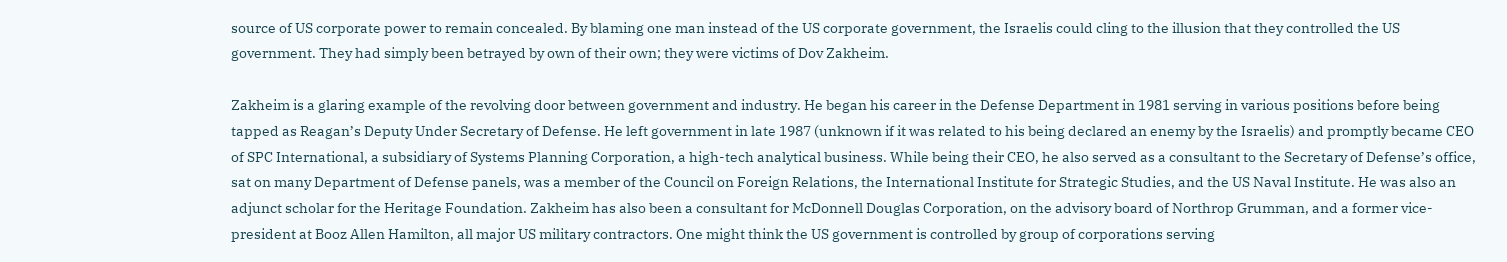source of US corporate power to remain concealed. By blaming one man instead of the US corporate government, the Israelis could cling to the illusion that they controlled the US government. They had simply been betrayed by own of their own; they were victims of Dov Zakheim.

Zakheim is a glaring example of the revolving door between government and industry. He began his career in the Defense Department in 1981 serving in various positions before being tapped as Reagan’s Deputy Under Secretary of Defense. He left government in late 1987 (unknown if it was related to his being declared an enemy by the Israelis) and promptly became CEO of SPC International, a subsidiary of Systems Planning Corporation, a high-tech analytical business. While being their CEO, he also served as a consultant to the Secretary of Defense’s office, sat on many Department of Defense panels, was a member of the Council on Foreign Relations, the International Institute for Strategic Studies, and the US Naval Institute. He was also an adjunct scholar for the Heritage Foundation. Zakheim has also been a consultant for McDonnell Douglas Corporation, on the advisory board of Northrop Grumman, and a former vice-president at Booz Allen Hamilton, all major US military contractors. One might think the US government is controlled by group of corporations serving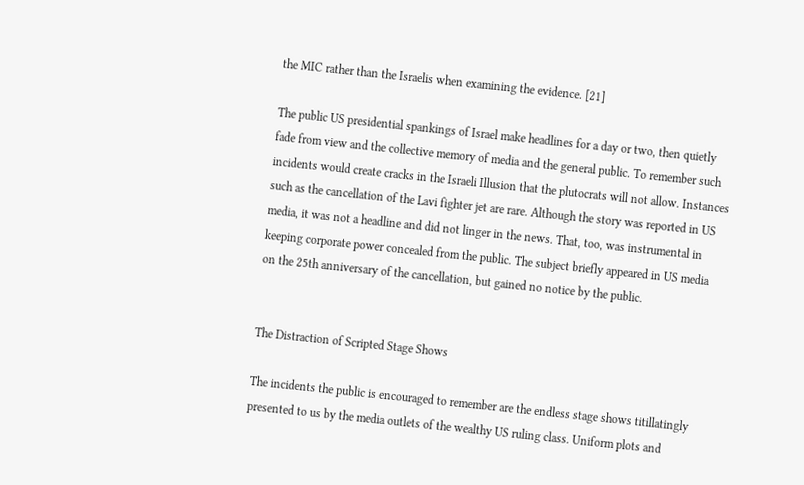the MIC rather than the Israelis when examining the evidence. [21]

The public US presidential spankings of Israel make headlines for a day or two, then quietly fade from view and the collective memory of media and the general public. To remember such incidents would create cracks in the Israeli Illusion that the plutocrats will not allow. Instances such as the cancellation of the Lavi fighter jet are rare. Although the story was reported in US media, it was not a headline and did not linger in the news. That, too, was instrumental in keeping corporate power concealed from the public. The subject briefly appeared in US media on the 25th anniversary of the cancellation, but gained no notice by the public.


The Distraction of Scripted Stage Shows

The incidents the public is encouraged to remember are the endless stage shows titillatingly presented to us by the media outlets of the wealthy US ruling class. Uniform plots and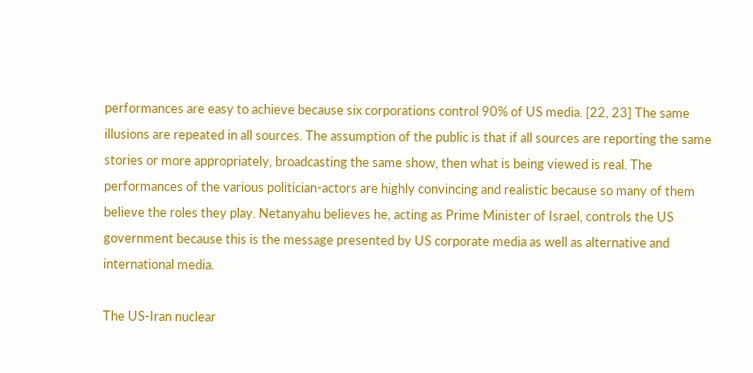performances are easy to achieve because six corporations control 90% of US media. [22, 23] The same illusions are repeated in all sources. The assumption of the public is that if all sources are reporting the same stories or more appropriately, broadcasting the same show, then what is being viewed is real. The performances of the various politician-actors are highly convincing and realistic because so many of them believe the roles they play. Netanyahu believes he, acting as Prime Minister of Israel, controls the US government because this is the message presented by US corporate media as well as alternative and international media.

The US-Iran nuclear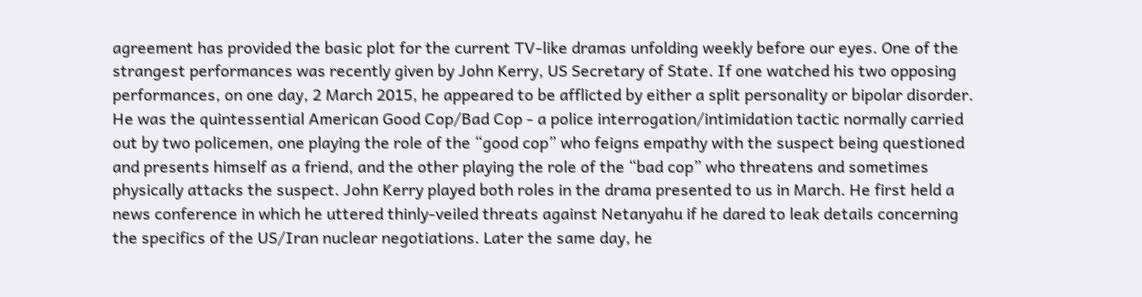agreement has provided the basic plot for the current TV-like dramas unfolding weekly before our eyes. One of the strangest performances was recently given by John Kerry, US Secretary of State. If one watched his two opposing performances, on one day, 2 March 2015, he appeared to be afflicted by either a split personality or bipolar disorder. He was the quintessential American Good Cop/Bad Cop - a police interrogation/intimidation tactic normally carried out by two policemen, one playing the role of the “good cop” who feigns empathy with the suspect being questioned and presents himself as a friend, and the other playing the role of the “bad cop” who threatens and sometimes physically attacks the suspect. John Kerry played both roles in the drama presented to us in March. He first held a news conference in which he uttered thinly-veiled threats against Netanyahu if he dared to leak details concerning the specifics of the US/Iran nuclear negotiations. Later the same day, he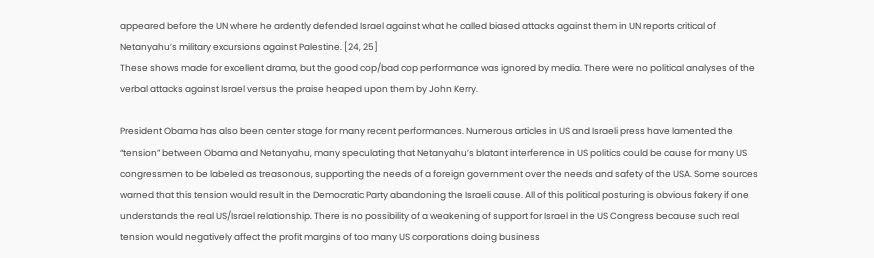appeared before the UN where he ardently defended Israel against what he called biased attacks against them in UN reports critical of Netanyahu’s military excursions against Palestine. [24, 25]
These shows made for excellent drama, but the good cop/bad cop performance was ignored by media. There were no political analyses of the verbal attacks against Israel versus the praise heaped upon them by John Kerry.

President Obama has also been center stage for many recent performances. Numerous articles in US and Israeli press have lamented the “tension” between Obama and Netanyahu, many speculating that Netanyahu’s blatant interference in US politics could be cause for many US congressmen to be labeled as treasonous, supporting the needs of a foreign government over the needs and safety of the USA. Some sources warned that this tension would result in the Democratic Party abandoning the Israeli cause. All of this political posturing is obvious fakery if one understands the real US/Israel relationship. There is no possibility of a weakening of support for Israel in the US Congress because such real tension would negatively affect the profit margins of too many US corporations doing business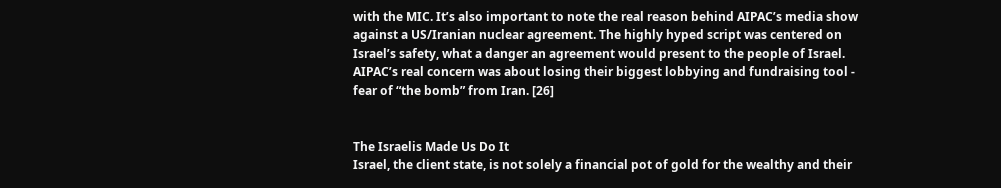with the MIC. It’s also important to note the real reason behind AIPAC’s media show against a US/Iranian nuclear agreement. The highly hyped script was centered on Israel’s safety, what a danger an agreement would present to the people of Israel. AIPAC’s real concern was about losing their biggest lobbying and fundraising tool - fear of “the bomb” from Iran. [26]


The Israelis Made Us Do It
Israel, the client state, is not solely a financial pot of gold for the wealthy and their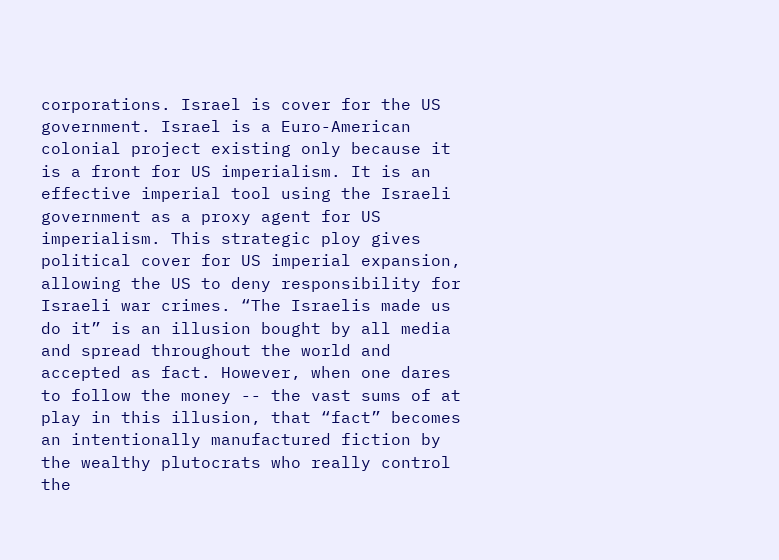corporations. Israel is cover for the US government. Israel is a Euro-American colonial project existing only because it is a front for US imperialism. It is an effective imperial tool using the Israeli government as a proxy agent for US imperialism. This strategic ploy gives political cover for US imperial expansion, allowing the US to deny responsibility for Israeli war crimes. “The Israelis made us do it” is an illusion bought by all media and spread throughout the world and accepted as fact. However, when one dares to follow the money -- the vast sums of at play in this illusion, that “fact” becomes an intentionally manufactured fiction by the wealthy plutocrats who really control the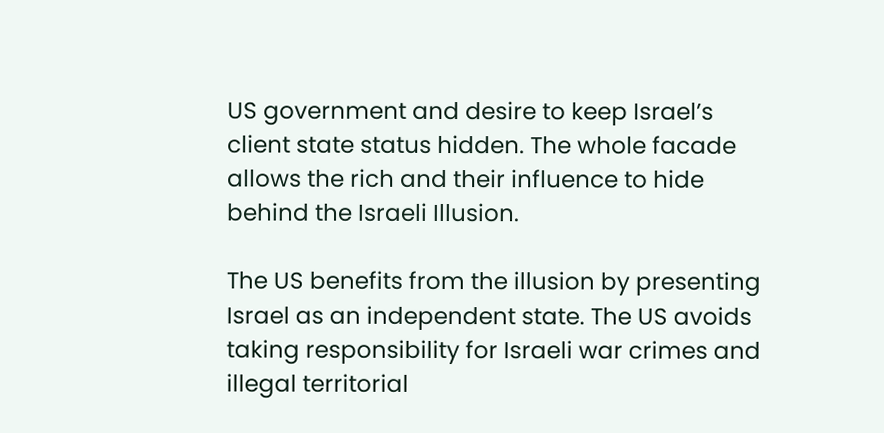US government and desire to keep Israel’s client state status hidden. The whole facade allows the rich and their influence to hide behind the Israeli Illusion.

The US benefits from the illusion by presenting Israel as an independent state. The US avoids taking responsibility for Israeli war crimes and illegal territorial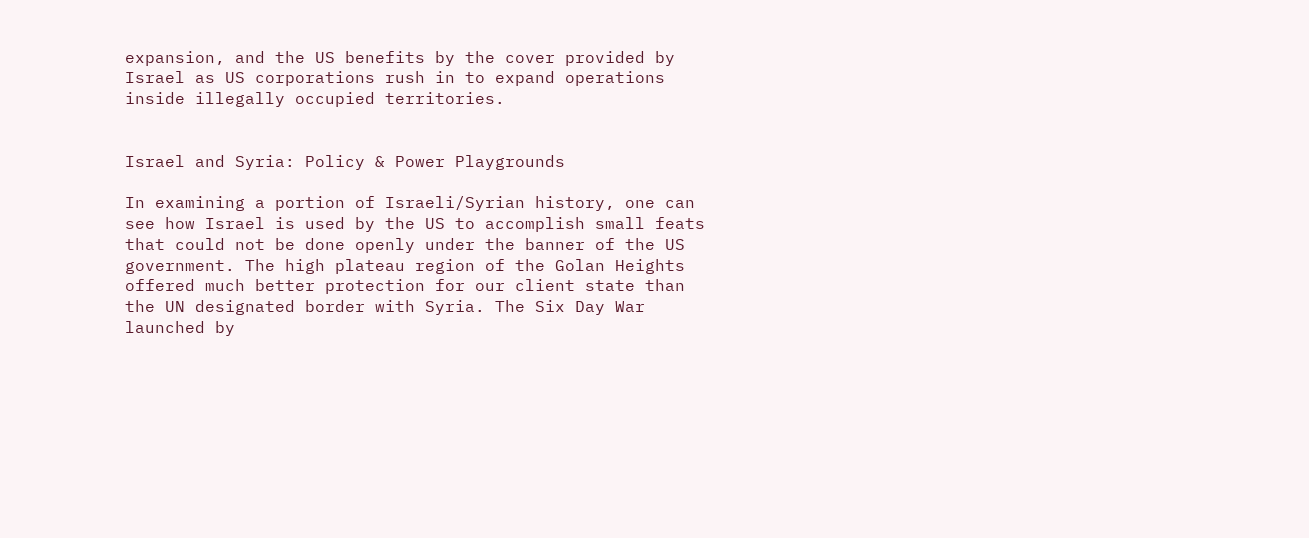expansion, and the US benefits by the cover provided by Israel as US corporations rush in to expand operations inside illegally occupied territories.


Israel and Syria: Policy & Power Playgrounds

In examining a portion of Israeli/Syrian history, one can see how Israel is used by the US to accomplish small feats that could not be done openly under the banner of the US government. The high plateau region of the Golan Heights offered much better protection for our client state than the UN designated border with Syria. The Six Day War launched by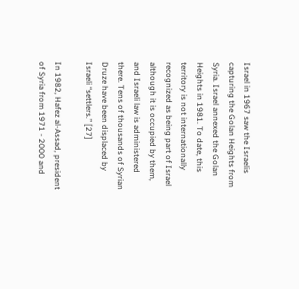Israel in 1967 saw the Israelis capturing the Golan Heights from Syria. Israel annexed the Golan Heights in 1981. To date, this territory is not internationally recognized as being part of Israel although it is occupied by them, and Israeli law is administered there. Tens of thousands of Syrian Druze have been displaced by Israeli “settlers.” [27]

In 1982, Hafez al-Assad, president of Syria from 1971 - 2000 and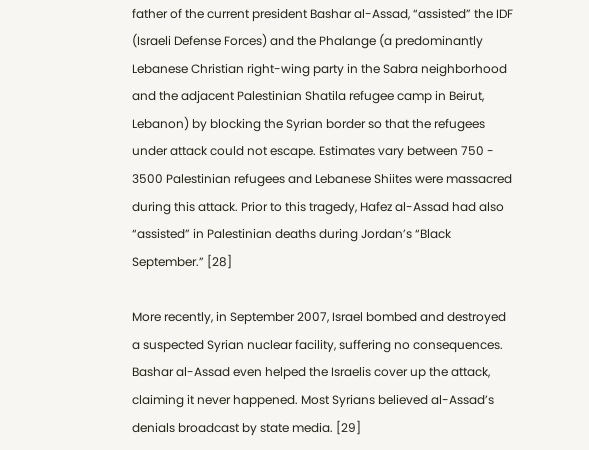father of the current president Bashar al-Assad, “assisted” the IDF (Israeli Defense Forces) and the Phalange (a predominantly Lebanese Christian right-wing party in the Sabra neighborhood and the adjacent Palestinian Shatila refugee camp in Beirut, Lebanon) by blocking the Syrian border so that the refugees under attack could not escape. Estimates vary between 750 - 3500 Palestinian refugees and Lebanese Shiites were massacred during this attack. Prior to this tragedy, Hafez al-Assad had also “assisted” in Palestinian deaths during Jordan’s “Black September.” [28]

More recently, in September 2007, Israel bombed and destroyed a suspected Syrian nuclear facility, suffering no consequences. Bashar al-Assad even helped the Israelis cover up the attack, claiming it never happened. Most Syrians believed al-Assad’s denials broadcast by state media. [29]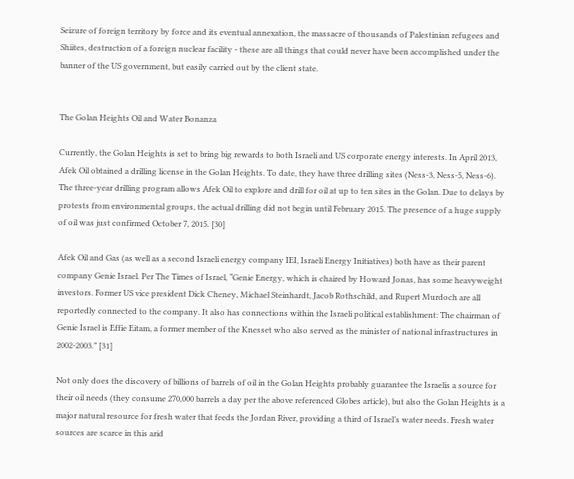Seizure of foreign territory by force and its eventual annexation, the massacre of thousands of Palestinian refugees and Shiites, destruction of a foreign nuclear facility - these are all things that could never have been accomplished under the banner of the US government, but easily carried out by the client state.


The Golan Heights Oil and Water Bonanza

Currently, the Golan Heights is set to bring big rewards to both Israeli and US corporate energy interests. In April 2013, Afek Oil obtained a drilling license in the Golan Heights. To date, they have three drilling sites (Ness-3, Ness-5, Ness-6). The three-year drilling program allows Afek Oil to explore and drill for oil at up to ten sites in the Golan. Due to delays by protests from environmental groups, the actual drilling did not begin until February 2015. The presence of a huge supply of oil was just confirmed October 7, 2015. [30]

Afek Oil and Gas (as well as a second Israeli energy company IEI, Israeli Energy Initiatives) both have as their parent company Genie Israel. Per The Times of Israel, “Genie Energy, which is chaired by Howard Jonas, has some heavyweight investors. Former US vice president Dick Cheney, Michael Steinhardt, Jacob Rothschild, and Rupert Murdoch are all reportedly connected to the company. It also has connections within the Israeli political establishment: The chairman of Genie Israel is Effie Eitam, a former member of the Knesset who also served as the minister of national infrastructures in 2002-2003.” [31]

Not only does the discovery of billions of barrels of oil in the Golan Heights probably guarantee the Israelis a source for their oil needs (they consume 270,000 barrels a day per the above referenced Globes article), but also the Golan Heights is a major natural resource for fresh water that feeds the Jordan River, providing a third of Israel’s water needs. Fresh water sources are scarce in this arid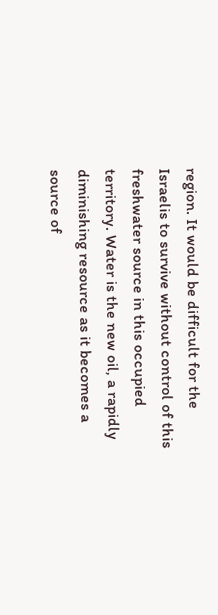region. It would be difficult for the Israelis to survive without control of this freshwater source in this occupied territory. Water is the new oil, a rapidly diminishing resource as it becomes a source of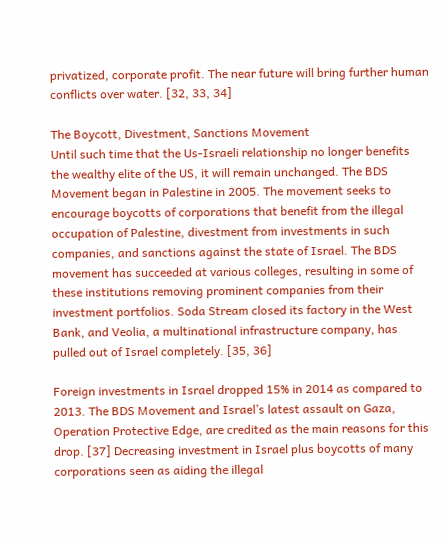privatized, corporate profit. The near future will bring further human conflicts over water. [32, 33, 34]

The Boycott, Divestment, Sanctions Movement
Until such time that the Us-Israeli relationship no longer benefits the wealthy elite of the US, it will remain unchanged. The BDS Movement began in Palestine in 2005. The movement seeks to encourage boycotts of corporations that benefit from the illegal occupation of Palestine, divestment from investments in such companies, and sanctions against the state of Israel. The BDS movement has succeeded at various colleges, resulting in some of these institutions removing prominent companies from their investment portfolios. Soda Stream closed its factory in the West Bank, and Veolia, a multinational infrastructure company, has pulled out of Israel completely. [35, 36]

Foreign investments in Israel dropped 15% in 2014 as compared to 2013. The BDS Movement and Israel’s latest assault on Gaza, Operation Protective Edge, are credited as the main reasons for this drop. [37] Decreasing investment in Israel plus boycotts of many corporations seen as aiding the illegal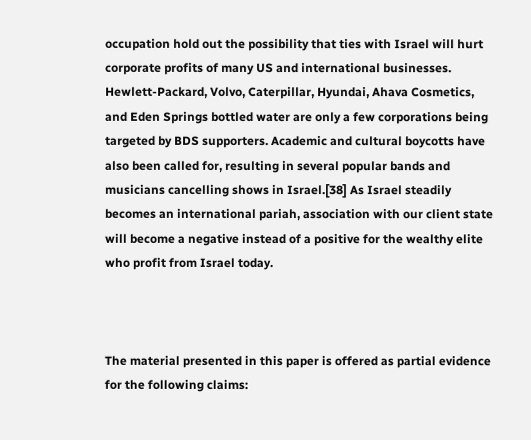occupation hold out the possibility that ties with Israel will hurt corporate profits of many US and international businesses. Hewlett-Packard, Volvo, Caterpillar, Hyundai, Ahava Cosmetics, and Eden Springs bottled water are only a few corporations being targeted by BDS supporters. Academic and cultural boycotts have also been called for, resulting in several popular bands and musicians cancelling shows in Israel.[38] As Israel steadily becomes an international pariah, association with our client state will become a negative instead of a positive for the wealthy elite who profit from Israel today.



The material presented in this paper is offered as partial evidence for the following claims: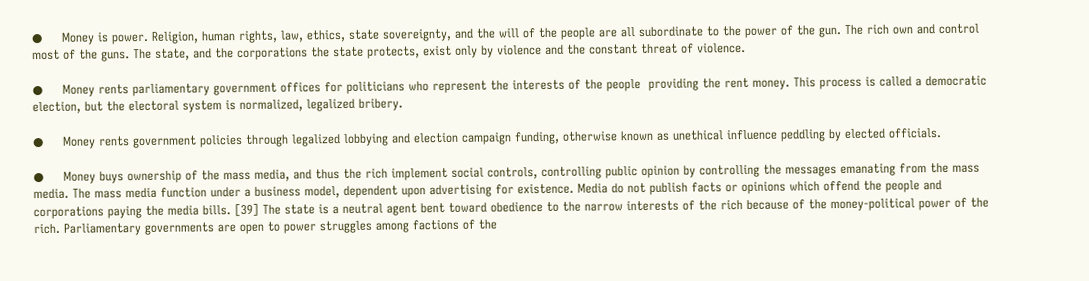●     Money is power. Religion, human rights, law, ethics, state sovereignty, and the will of the people are all subordinate to the power of the gun. The rich own and control most of the guns. The state, and the corporations the state protects, exist only by violence and the constant threat of violence.

●     Money rents parliamentary government offices for politicians who represent the interests of the people  providing the rent money. This process is called a democratic election, but the electoral system is normalized, legalized bribery.

●     Money rents government policies through legalized lobbying and election campaign funding, otherwise known as unethical influence peddling by elected officials.

●     Money buys ownership of the mass media, and thus the rich implement social controls, controlling public opinion by controlling the messages emanating from the mass media. The mass media function under a business model, dependent upon advertising for existence. Media do not publish facts or opinions which offend the people and corporations paying the media bills. [39] The state is a neutral agent bent toward obedience to the narrow interests of the rich because of the money-political power of the rich. Parliamentary governments are open to power struggles among factions of the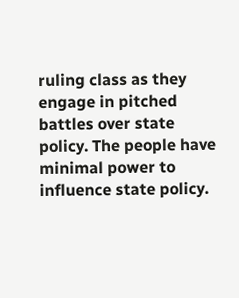ruling class as they engage in pitched battles over state policy. The people have minimal power to influence state policy.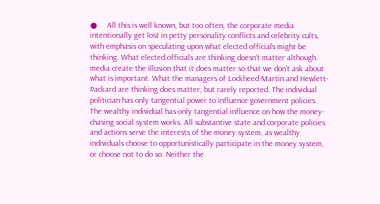●     All this is well known, but too often, the corporate media intentionally get lost in petty personality conflicts and celebrity cults, with emphasis on speculating upon what elected officials might be thinking. What elected officials are thinking doesn’t matter although media create the illusion that it does matter so that we don’t ask about what is important. What the managers of Lockheed-Martin and Hewlett-Packard are thinking does matter, but rarely reported. The individual politician has only tangential power to influence government policies. The wealthy individual has only tangential influence on how the money-chasing social system works. All substantive state and corporate policies and actions serve the interests of the money system, as wealthy individuals choose to opportunistically participate in the money system, or choose not to do so. Neither the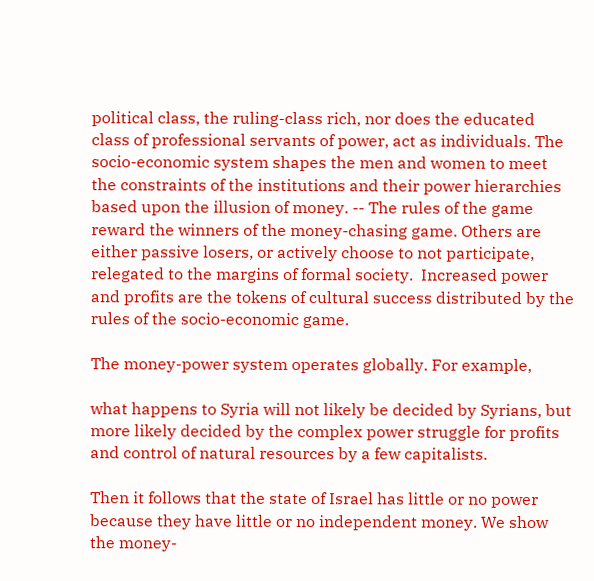political class, the ruling-class rich, nor does the educated class of professional servants of power, act as individuals. The socio-economic system shapes the men and women to meet the constraints of the institutions and their power hierarchies based upon the illusion of money. -- The rules of the game reward the winners of the money-chasing game. Others are either passive losers, or actively choose to not participate, relegated to the margins of formal society.  Increased power and profits are the tokens of cultural success distributed by the rules of the socio-economic game.

The money-power system operates globally. For example,

what happens to Syria will not likely be decided by Syrians, but more likely decided by the complex power struggle for profits and control of natural resources by a few capitalists.

Then it follows that the state of Israel has little or no power because they have little or no independent money. We show the money-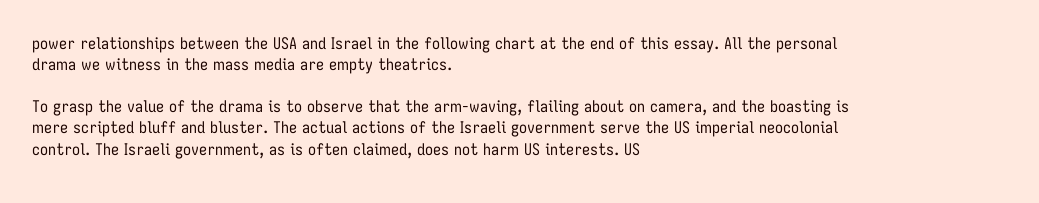power relationships between the USA and Israel in the following chart at the end of this essay. All the personal drama we witness in the mass media are empty theatrics.

To grasp the value of the drama is to observe that the arm-waving, flailing about on camera, and the boasting is mere scripted bluff and bluster. The actual actions of the Israeli government serve the US imperial neocolonial control. The Israeli government, as is often claimed, does not harm US interests. US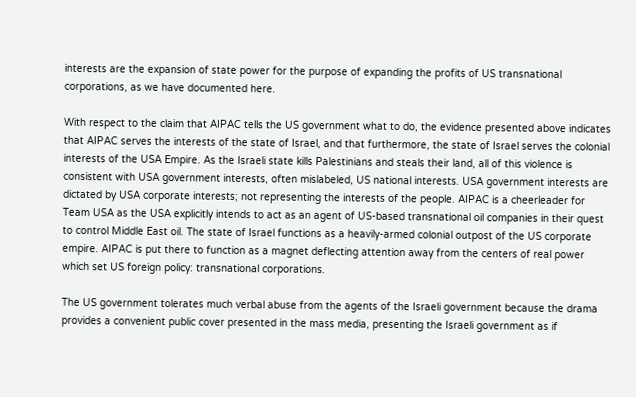interests are the expansion of state power for the purpose of expanding the profits of US transnational corporations, as we have documented here.

With respect to the claim that AIPAC tells the US government what to do, the evidence presented above indicates that AIPAC serves the interests of the state of Israel, and that furthermore, the state of Israel serves the colonial interests of the USA Empire. As the Israeli state kills Palestinians and steals their land, all of this violence is consistent with USA government interests, often mislabeled, US national interests. USA government interests are dictated by USA corporate interests; not representing the interests of the people. AIPAC is a cheerleader for Team USA as the USA explicitly intends to act as an agent of US-based transnational oil companies in their quest to control Middle East oil. The state of Israel functions as a heavily-armed colonial outpost of the US corporate empire. AIPAC is put there to function as a magnet deflecting attention away from the centers of real power which set US foreign policy: transnational corporations.

The US government tolerates much verbal abuse from the agents of the Israeli government because the drama provides a convenient public cover presented in the mass media, presenting the Israeli government as if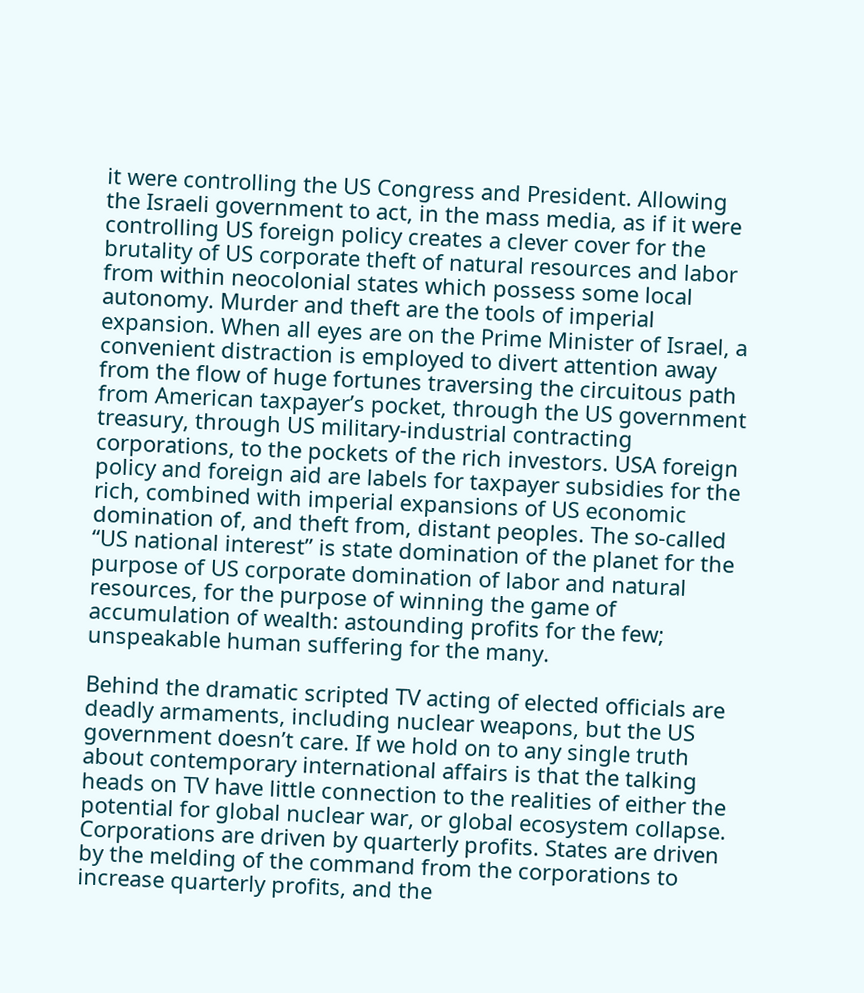it were controlling the US Congress and President. Allowing the Israeli government to act, in the mass media, as if it were controlling US foreign policy creates a clever cover for the brutality of US corporate theft of natural resources and labor from within neocolonial states which possess some local autonomy. Murder and theft are the tools of imperial expansion. When all eyes are on the Prime Minister of Israel, a convenient distraction is employed to divert attention away from the flow of huge fortunes traversing the circuitous path from American taxpayer’s pocket, through the US government treasury, through US military-industrial contracting corporations, to the pockets of the rich investors. USA foreign policy and foreign aid are labels for taxpayer subsidies for the rich, combined with imperial expansions of US economic domination of, and theft from, distant peoples. The so-called “US national interest” is state domination of the planet for the purpose of US corporate domination of labor and natural resources, for the purpose of winning the game of accumulation of wealth: astounding profits for the few; unspeakable human suffering for the many.

Behind the dramatic scripted TV acting of elected officials are deadly armaments, including nuclear weapons, but the US government doesn’t care. If we hold on to any single truth about contemporary international affairs is that the talking heads on TV have little connection to the realities of either the potential for global nuclear war, or global ecosystem collapse. Corporations are driven by quarterly profits. States are driven by the melding of the command from the corporations to increase quarterly profits, and the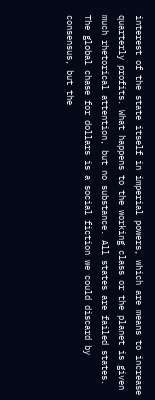interest of the state itself in imperial powers, which are means to increase quarterly profits. What happens to the working class or the planet is given much rhetorical attention, but no substance. All states are failed states. The global chase for dollars is a social fiction we could discard by consensus, but the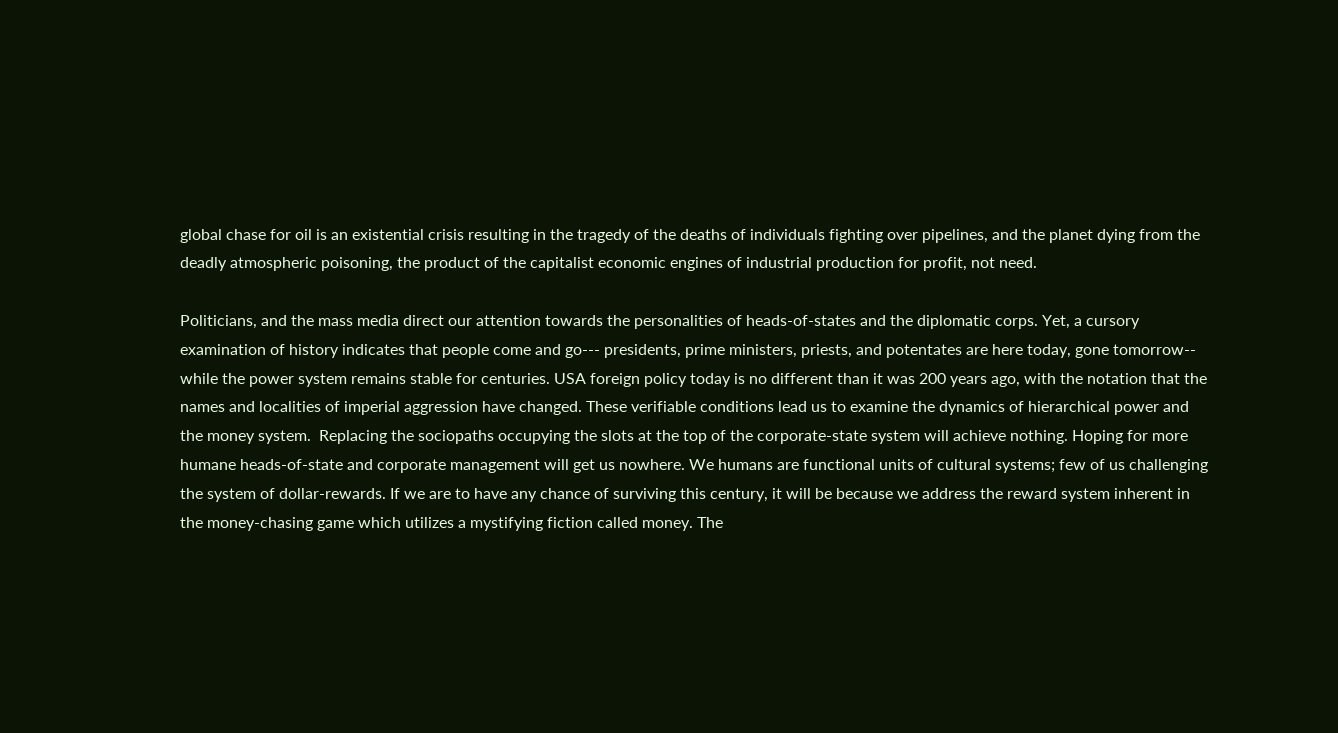global chase for oil is an existential crisis resulting in the tragedy of the deaths of individuals fighting over pipelines, and the planet dying from the deadly atmospheric poisoning, the product of the capitalist economic engines of industrial production for profit, not need.

Politicians, and the mass media direct our attention towards the personalities of heads-of-states and the diplomatic corps. Yet, a cursory examination of history indicates that people come and go--- presidents, prime ministers, priests, and potentates are here today, gone tomorrow-- while the power system remains stable for centuries. USA foreign policy today is no different than it was 200 years ago, with the notation that the names and localities of imperial aggression have changed. These verifiable conditions lead us to examine the dynamics of hierarchical power and the money system.  Replacing the sociopaths occupying the slots at the top of the corporate-state system will achieve nothing. Hoping for more humane heads-of-state and corporate management will get us nowhere. We humans are functional units of cultural systems; few of us challenging the system of dollar-rewards. If we are to have any chance of surviving this century, it will be because we address the reward system inherent in the money-chasing game which utilizes a mystifying fiction called money. The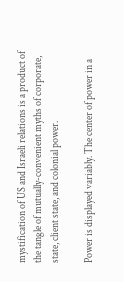mystification of US and Israeli relations is a product of the tangle of mutually-convenient myths of corporate, state, client state, and colonial power.

Power is displayed variably. The center of power in a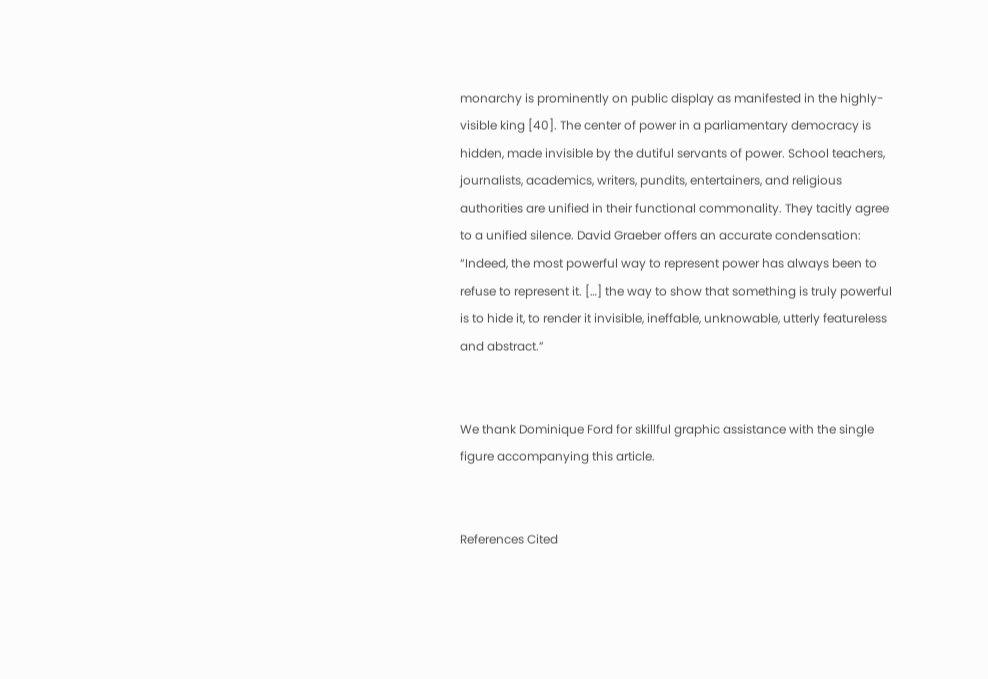monarchy is prominently on public display as manifested in the highly-visible king [40]. The center of power in a parliamentary democracy is hidden, made invisible by the dutiful servants of power. School teachers, journalists, academics, writers, pundits, entertainers, and religious authorities are unified in their functional commonality. They tacitly agree to a unified silence. David Graeber offers an accurate condensation: “Indeed, the most powerful way to represent power has always been to refuse to represent it. […] the way to show that something is truly powerful is to hide it, to render it invisible, ineffable, unknowable, utterly featureless and abstract.”


We thank Dominique Ford for skillful graphic assistance with the single figure accompanying this article.


References Cited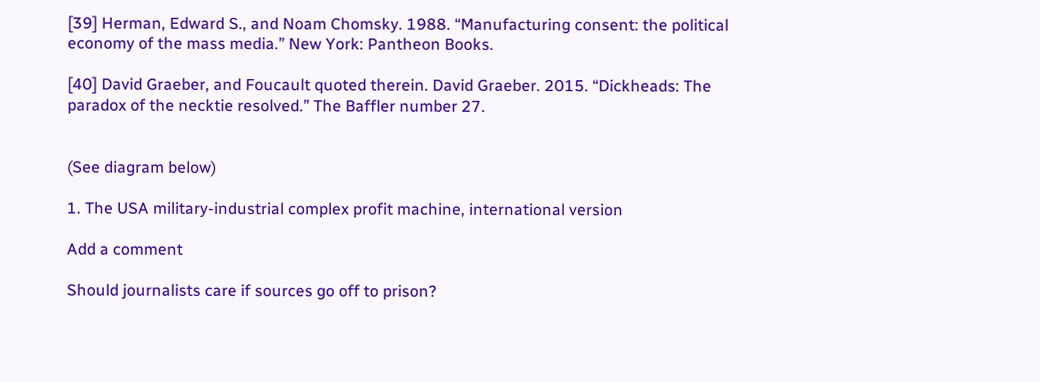[39] Herman, Edward S., and Noam Chomsky. 1988. “Manufacturing consent: the political economy of the mass media.” New York: Pantheon Books.

[40] David Graeber, and Foucault quoted therein. David Graeber. 2015. “Dickheads: The paradox of the necktie resolved.” The Baffler number 27.


(See diagram below)

1. The USA military-industrial complex profit machine, international version

Add a comment

Should journalists care if sources go off to prison?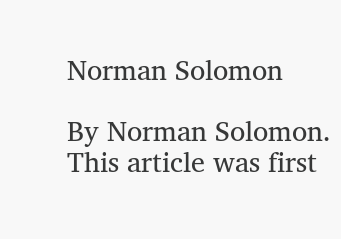Norman Solomon

By Norman Solomon. This article was first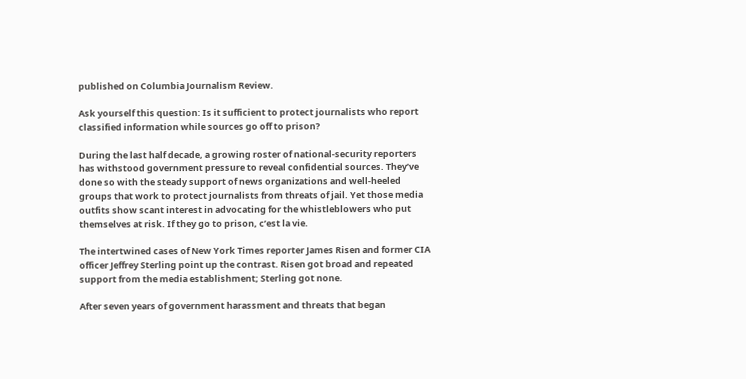published on Columbia Journalism Review.

Ask yourself this question: Is it sufficient to protect journalists who report classified information while sources go off to prison?

During the last half decade, a growing roster of national-security reporters has withstood government pressure to reveal confidential sources. They’ve done so with the steady support of news organizations and well-heeled groups that work to protect journalists from threats of jail. Yet those media outfits show scant interest in advocating for the whistleblowers who put themselves at risk. If they go to prison, c’est la vie.

The intertwined cases of New York Times reporter James Risen and former CIA officer Jeffrey Sterling point up the contrast. Risen got broad and repeated support from the media establishment; Sterling got none.

After seven years of government harassment and threats that began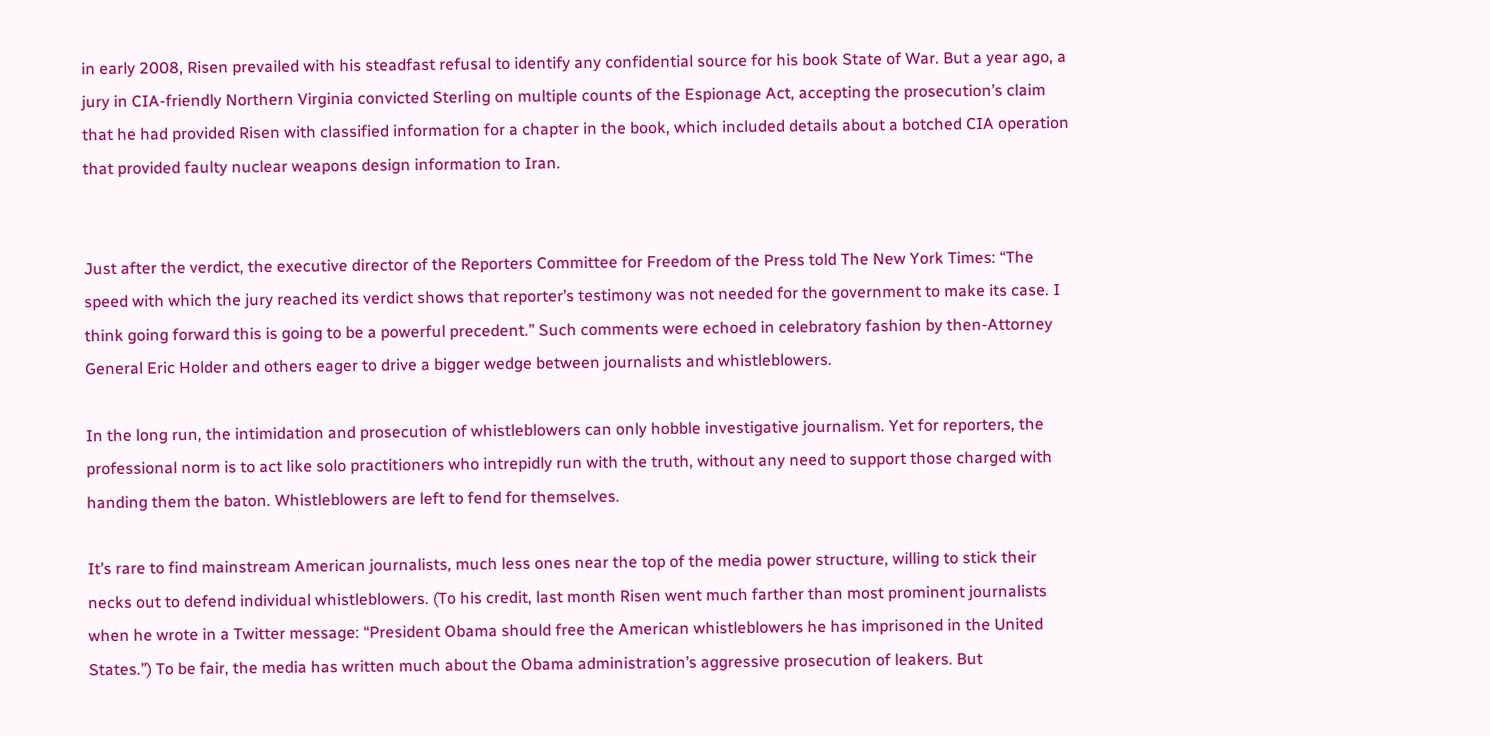in early 2008, Risen prevailed with his steadfast refusal to identify any confidential source for his book State of War. But a year ago, a jury in CIA-friendly Northern Virginia convicted Sterling on multiple counts of the Espionage Act, accepting the prosecution’s claim that he had provided Risen with classified information for a chapter in the book, which included details about a botched CIA operation that provided faulty nuclear weapons design information to Iran.


Just after the verdict, the executive director of the Reporters Committee for Freedom of the Press told The New York Times: “The speed with which the jury reached its verdict shows that reporter’s testimony was not needed for the government to make its case. I think going forward this is going to be a powerful precedent.” Such comments were echoed in celebratory fashion by then-Attorney General Eric Holder and others eager to drive a bigger wedge between journalists and whistleblowers.

In the long run, the intimidation and prosecution of whistleblowers can only hobble investigative journalism. Yet for reporters, the professional norm is to act like solo practitioners who intrepidly run with the truth, without any need to support those charged with handing them the baton. Whistleblowers are left to fend for themselves.

It’s rare to find mainstream American journalists, much less ones near the top of the media power structure, willing to stick their necks out to defend individual whistleblowers. (To his credit, last month Risen went much farther than most prominent journalists when he wrote in a Twitter message: “President Obama should free the American whistleblowers he has imprisoned in the United States.”) To be fair, the media has written much about the Obama administration’s aggressive prosecution of leakers. But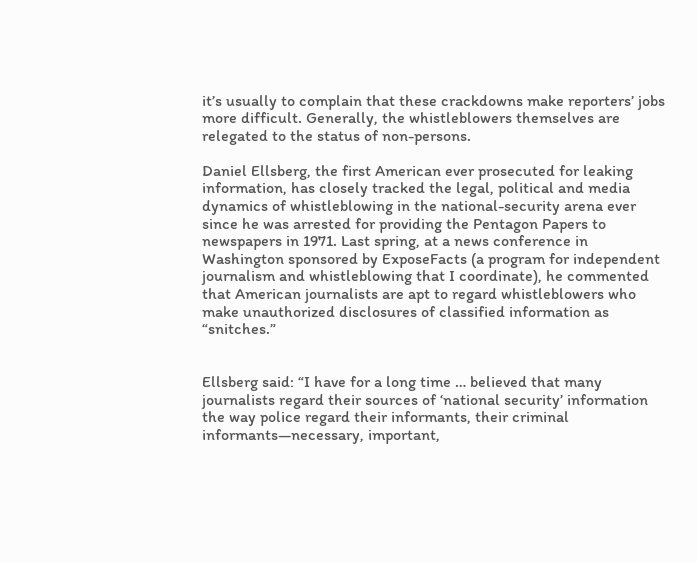it’s usually to complain that these crackdowns make reporters’ jobs more difficult. Generally, the whistleblowers themselves are relegated to the status of non-persons.

Daniel Ellsberg, the first American ever prosecuted for leaking information, has closely tracked the legal, political and media dynamics of whistleblowing in the national-security arena ever since he was arrested for providing the Pentagon Papers to newspapers in 1971. Last spring, at a news conference in Washington sponsored by ExposeFacts (a program for independent journalism and whistleblowing that I coordinate), he commented that American journalists are apt to regard whistleblowers who make unauthorized disclosures of classified information as “snitches.”


Ellsberg said: “I have for a long time … believed that many journalists regard their sources of ‘national security’ information the way police regard their informants, their criminal informants—necessary, important,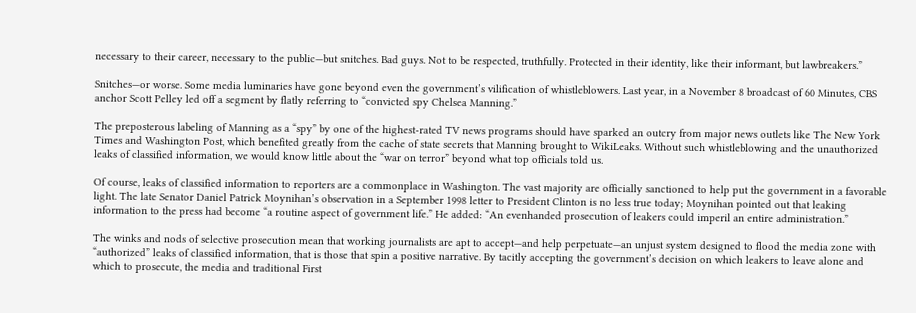necessary to their career, necessary to the public—but snitches. Bad guys. Not to be respected, truthfully. Protected in their identity, like their informant, but lawbreakers.”

Snitches—or worse. Some media luminaries have gone beyond even the government’s vilification of whistleblowers. Last year, in a November 8 broadcast of 60 Minutes, CBS anchor Scott Pelley led off a segment by flatly referring to “convicted spy Chelsea Manning.”

The preposterous labeling of Manning as a “spy” by one of the highest-rated TV news programs should have sparked an outcry from major news outlets like The New York Times and Washington Post, which benefited greatly from the cache of state secrets that Manning brought to WikiLeaks. Without such whistleblowing and the unauthorized leaks of classified information, we would know little about the “war on terror” beyond what top officials told us.

Of course, leaks of classified information to reporters are a commonplace in Washington. The vast majority are officially sanctioned to help put the government in a favorable light. The late Senator Daniel Patrick Moynihan’s observation in a September 1998 letter to President Clinton is no less true today; Moynihan pointed out that leaking information to the press had become “a routine aspect of government life.” He added: “An evenhanded prosecution of leakers could imperil an entire administration.”

The winks and nods of selective prosecution mean that working journalists are apt to accept—and help perpetuate—an unjust system designed to flood the media zone with “authorized” leaks of classified information, that is those that spin a positive narrative. By tacitly accepting the government’s decision on which leakers to leave alone and which to prosecute, the media and traditional First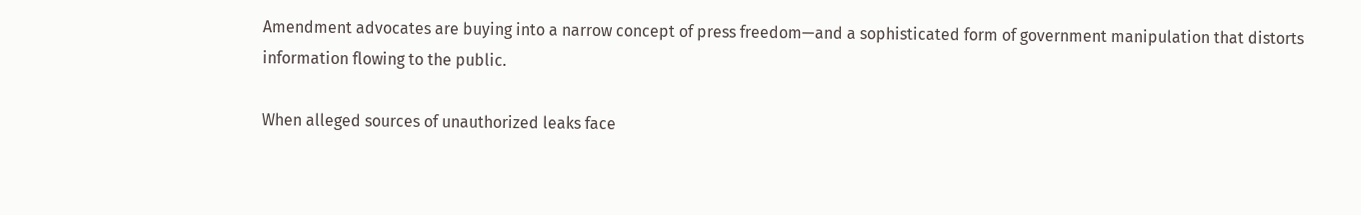Amendment advocates are buying into a narrow concept of press freedom—and a sophisticated form of government manipulation that distorts information flowing to the public.

When alleged sources of unauthorized leaks face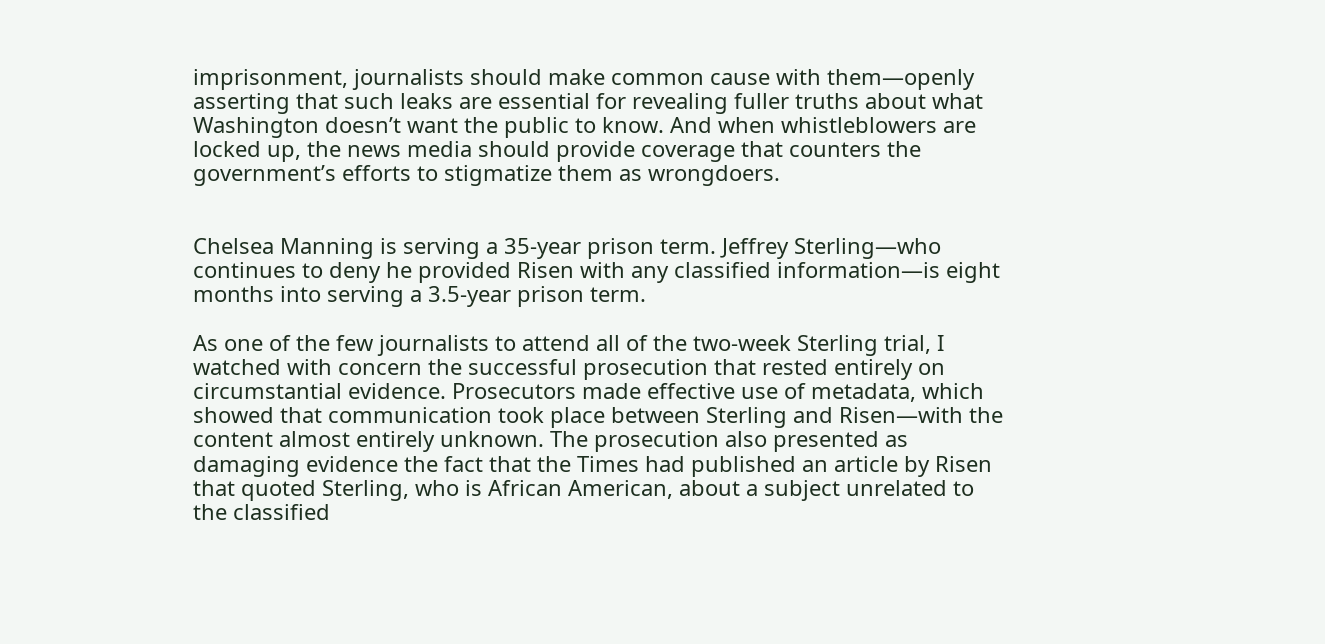imprisonment, journalists should make common cause with them—openly asserting that such leaks are essential for revealing fuller truths about what Washington doesn’t want the public to know. And when whistleblowers are locked up, the news media should provide coverage that counters the government’s efforts to stigmatize them as wrongdoers.


Chelsea Manning is serving a 35-year prison term. Jeffrey Sterling—who continues to deny he provided Risen with any classified information—is eight months into serving a 3.5-year prison term.

As one of the few journalists to attend all of the two-week Sterling trial, I watched with concern the successful prosecution that rested entirely on circumstantial evidence. Prosecutors made effective use of metadata, which showed that communication took place between Sterling and Risen—with the content almost entirely unknown. The prosecution also presented as damaging evidence the fact that the Times had published an article by Risen that quoted Sterling, who is African American, about a subject unrelated to the classified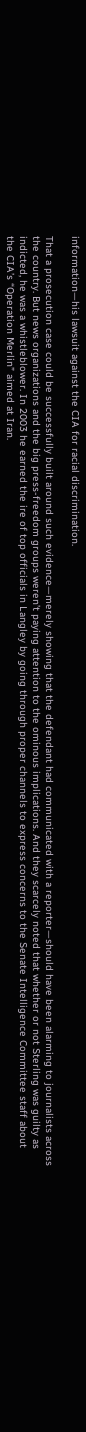information—his lawsuit against the CIA for racial discrimination.

That a prosecution case could be successfully built around such evidence—merely showing that the defendant had communicated with a reporter—should have been alarming to journalists across the country. But news organizations and the big press-freedom groups weren’t paying attention to the ominous implications. And they scarcely noted that whether or not Sterling was guilty as indicted, he was a whistleblower. In 2003 he earned the ire of top officials in Langley by going through proper channels to express concerns to the Senate Intelligence Committee staff about the CIA’s “Operation Merlin” aimed at Iran.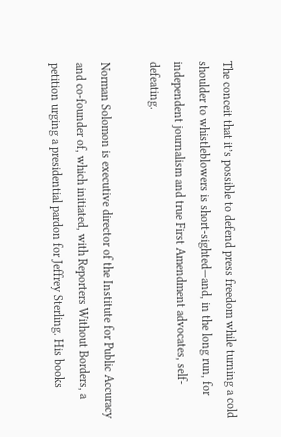The conceit that it’s possible to defend press freedom while turning a cold shoulder to whistleblowers is short-sighted—and, in the long run, for independent journalism and true First Amendment advocates, self-defeating.

Norman Solomon is executive director of the Institute for Public Accuracy and co-founder of, which initiated, with Reporters Without Borders, a petition urging a presidential pardon for Jeffrey Sterling. His books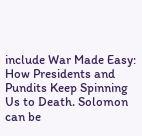include War Made Easy: How Presidents and Pundits Keep Spinning Us to Death. Solomon can be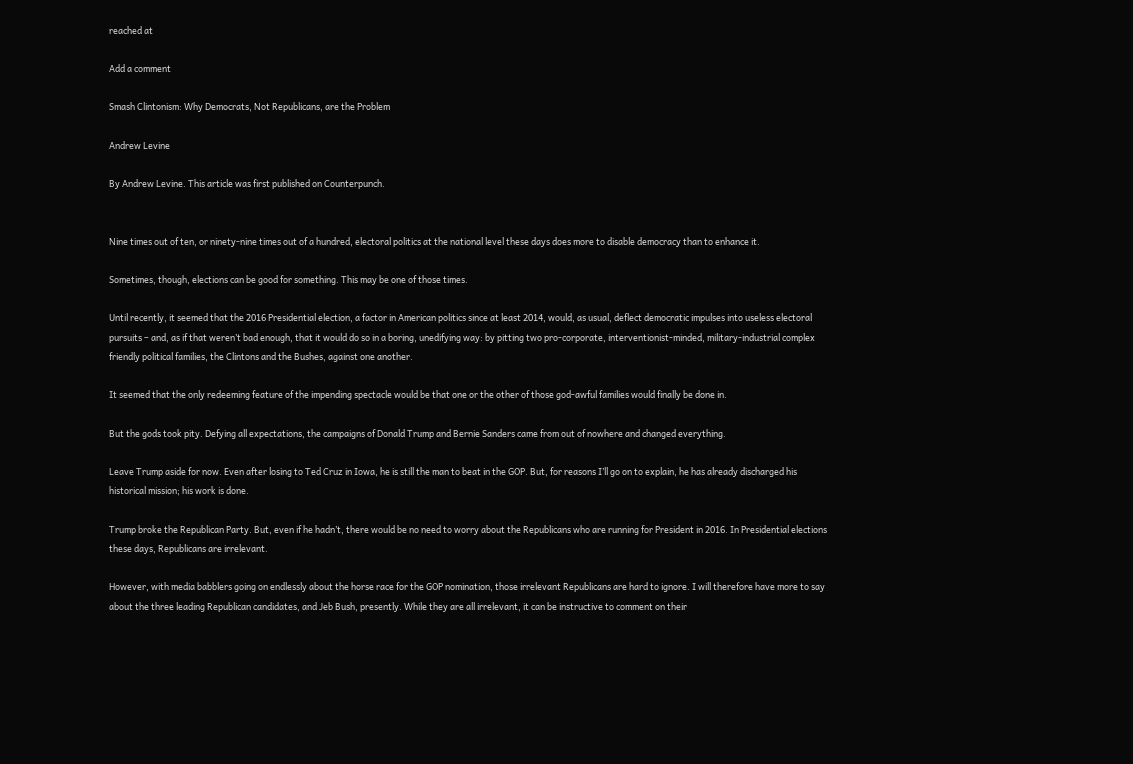reached at

Add a comment

Smash Clintonism: Why Democrats, Not Republicans, are the Problem

Andrew Levine

By Andrew Levine. This article was first published on Counterpunch.


Nine times out of ten, or ninety-nine times out of a hundred, electoral politics at the national level these days does more to disable democracy than to enhance it.

Sometimes, though, elections can be good for something. This may be one of those times.

Until recently, it seemed that the 2016 Presidential election, a factor in American politics since at least 2014, would, as usual, deflect democratic impulses into useless electoral pursuits – and, as if that weren’t bad enough, that it would do so in a boring, unedifying way: by pitting two pro-corporate, interventionist-minded, military-industrial complex friendly political families, the Clintons and the Bushes, against one another.

It seemed that the only redeeming feature of the impending spectacle would be that one or the other of those god-awful families would finally be done in.

But the gods took pity. Defying all expectations, the campaigns of Donald Trump and Bernie Sanders came from out of nowhere and changed everything.

Leave Trump aside for now. Even after losing to Ted Cruz in Iowa, he is still the man to beat in the GOP. But, for reasons I’ll go on to explain, he has already discharged his historical mission; his work is done.

Trump broke the Republican Party. But, even if he hadn’t, there would be no need to worry about the Republicans who are running for President in 2016. In Presidential elections these days, Republicans are irrelevant.

However, with media babblers going on endlessly about the horse race for the GOP nomination, those irrelevant Republicans are hard to ignore. I will therefore have more to say about the three leading Republican candidates, and Jeb Bush, presently. While they are all irrelevant, it can be instructive to comment on their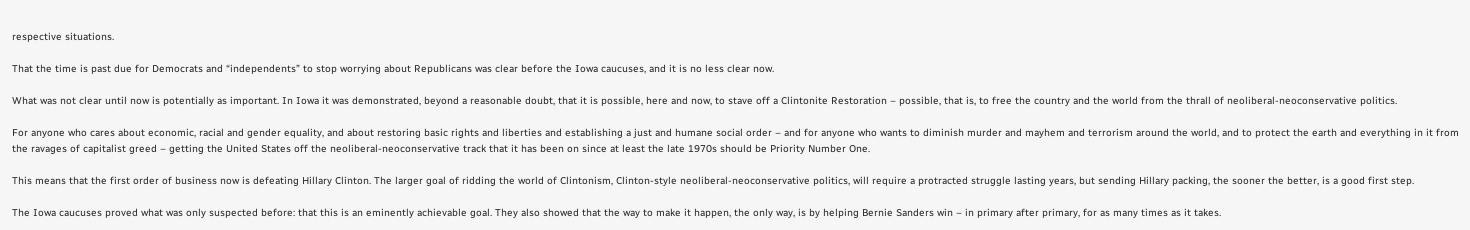respective situations.

That the time is past due for Democrats and “independents” to stop worrying about Republicans was clear before the Iowa caucuses, and it is no less clear now.

What was not clear until now is potentially as important. In Iowa it was demonstrated, beyond a reasonable doubt, that it is possible, here and now, to stave off a Clintonite Restoration – possible, that is, to free the country and the world from the thrall of neoliberal-neoconservative politics.

For anyone who cares about economic, racial and gender equality, and about restoring basic rights and liberties and establishing a just and humane social order – and for anyone who wants to diminish murder and mayhem and terrorism around the world, and to protect the earth and everything in it from the ravages of capitalist greed – getting the United States off the neoliberal-neoconservative track that it has been on since at least the late 1970s should be Priority Number One.

This means that the first order of business now is defeating Hillary Clinton. The larger goal of ridding the world of Clintonism, Clinton-style neoliberal-neoconservative politics, will require a protracted struggle lasting years, but sending Hillary packing, the sooner the better, is a good first step.

The Iowa caucuses proved what was only suspected before: that this is an eminently achievable goal. They also showed that the way to make it happen, the only way, is by helping Bernie Sanders win – in primary after primary, for as many times as it takes.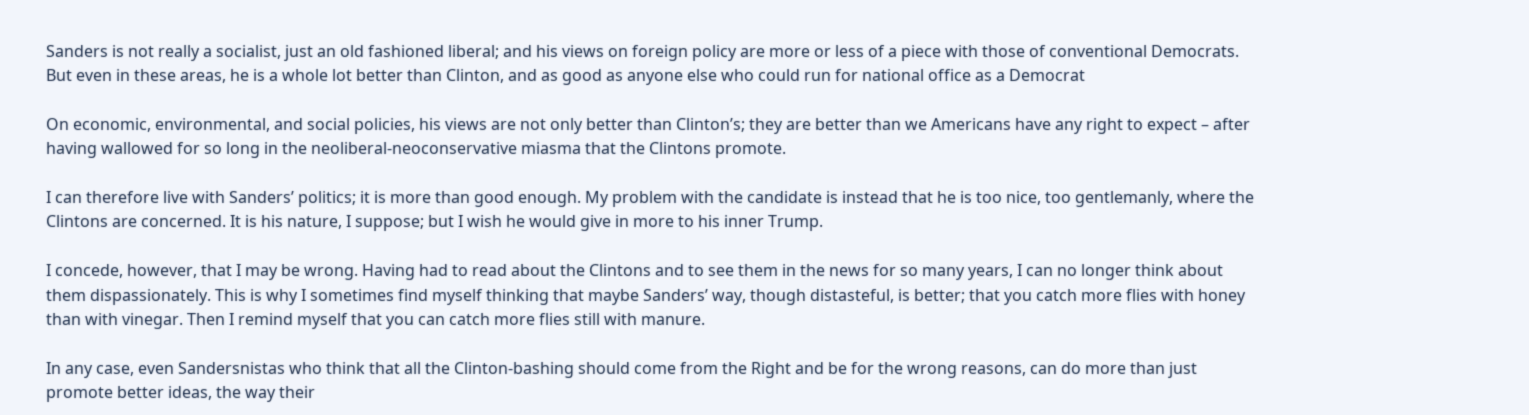Sanders is not really a socialist, just an old fashioned liberal; and his views on foreign policy are more or less of a piece with those of conventional Democrats. But even in these areas, he is a whole lot better than Clinton, and as good as anyone else who could run for national office as a Democrat

On economic, environmental, and social policies, his views are not only better than Clinton’s; they are better than we Americans have any right to expect – after having wallowed for so long in the neoliberal-neoconservative miasma that the Clintons promote.

I can therefore live with Sanders’ politics; it is more than good enough. My problem with the candidate is instead that he is too nice, too gentlemanly, where the Clintons are concerned. It is his nature, I suppose; but I wish he would give in more to his inner Trump.

I concede, however, that I may be wrong. Having had to read about the Clintons and to see them in the news for so many years, I can no longer think about them dispassionately. This is why I sometimes find myself thinking that maybe Sanders’ way, though distasteful, is better; that you catch more flies with honey than with vinegar. Then I remind myself that you can catch more flies still with manure.

In any case, even Sandersnistas who think that all the Clinton-bashing should come from the Right and be for the wrong reasons, can do more than just promote better ideas, the way their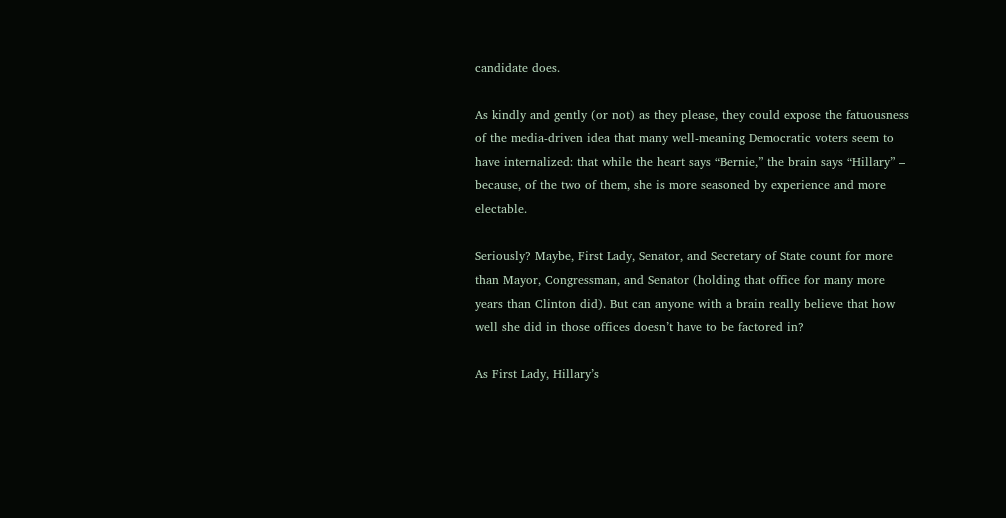candidate does.

As kindly and gently (or not) as they please, they could expose the fatuousness of the media-driven idea that many well-meaning Democratic voters seem to have internalized: that while the heart says “Bernie,” the brain says “Hillary” – because, of the two of them, she is more seasoned by experience and more electable.

Seriously? Maybe, First Lady, Senator, and Secretary of State count for more than Mayor, Congressman, and Senator (holding that office for many more years than Clinton did). But can anyone with a brain really believe that how well she did in those offices doesn’t have to be factored in?

As First Lady, Hillary’s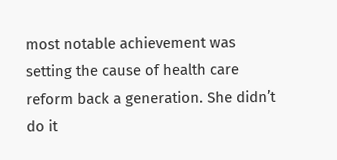most notable achievement was setting the cause of health care reform back a generation. She didn’t do it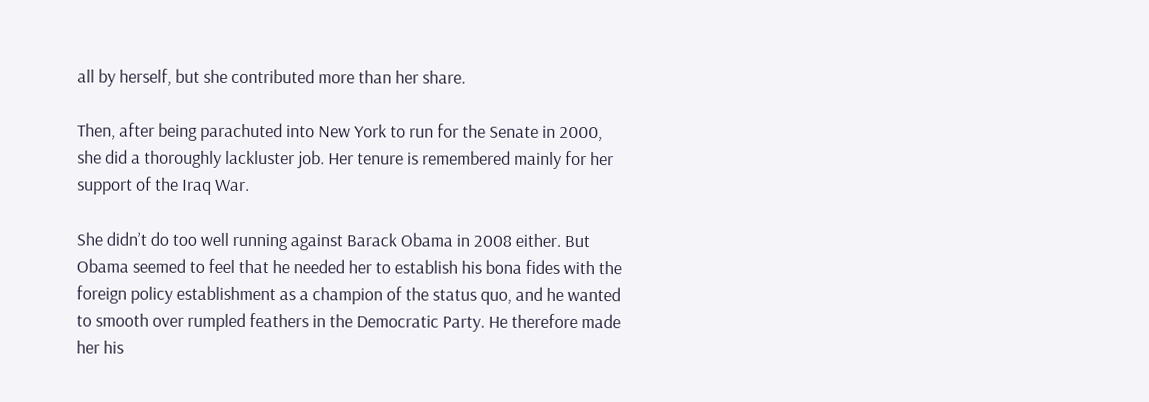all by herself, but she contributed more than her share.

Then, after being parachuted into New York to run for the Senate in 2000, she did a thoroughly lackluster job. Her tenure is remembered mainly for her support of the Iraq War.

She didn’t do too well running against Barack Obama in 2008 either. But Obama seemed to feel that he needed her to establish his bona fides with the foreign policy establishment as a champion of the status quo, and he wanted to smooth over rumpled feathers in the Democratic Party. He therefore made her his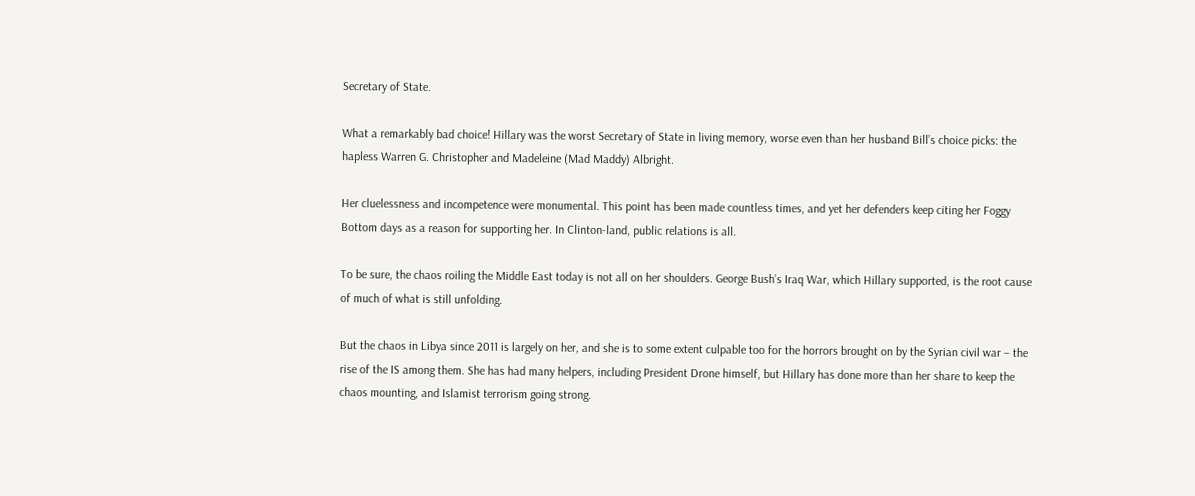Secretary of State.

What a remarkably bad choice! Hillary was the worst Secretary of State in living memory, worse even than her husband Bill’s choice picks: the hapless Warren G. Christopher and Madeleine (Mad Maddy) Albright.

Her cluelessness and incompetence were monumental. This point has been made countless times, and yet her defenders keep citing her Foggy Bottom days as a reason for supporting her. In Clinton-land, public relations is all.

To be sure, the chaos roiling the Middle East today is not all on her shoulders. George Bush’s Iraq War, which Hillary supported, is the root cause of much of what is still unfolding.

But the chaos in Libya since 2011 is largely on her, and she is to some extent culpable too for the horrors brought on by the Syrian civil war – the rise of the IS among them. She has had many helpers, including President Drone himself, but Hillary has done more than her share to keep the chaos mounting, and Islamist terrorism going strong.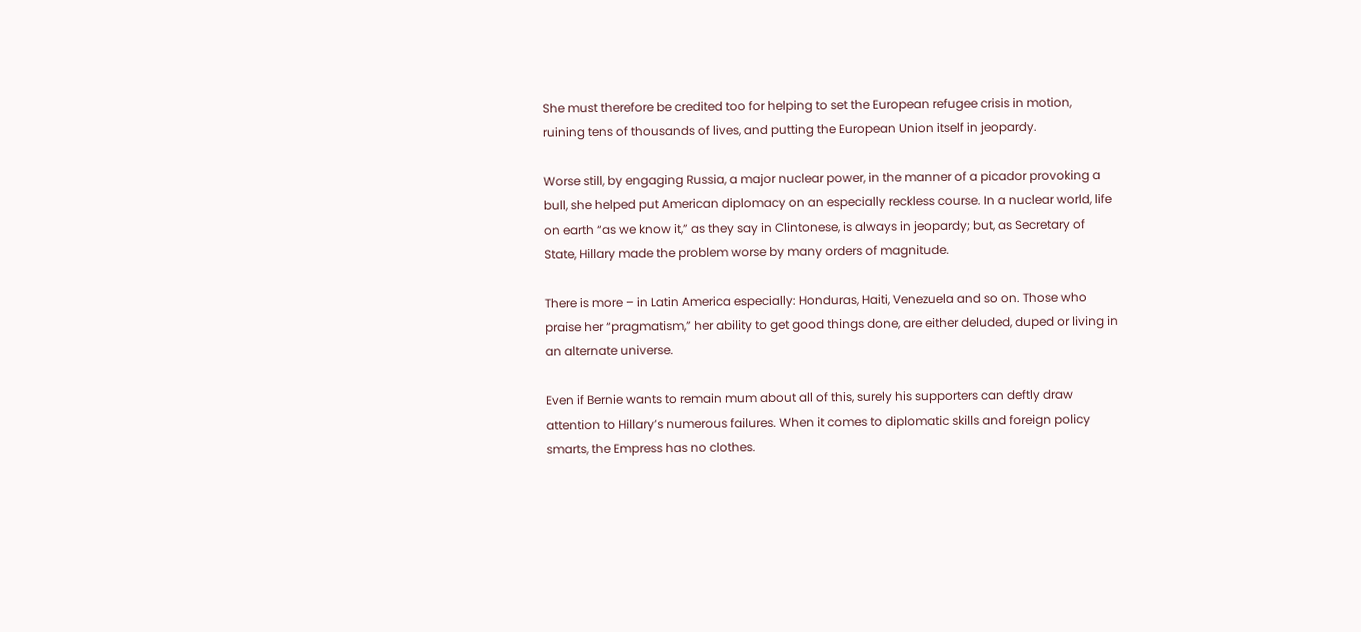She must therefore be credited too for helping to set the European refugee crisis in motion, ruining tens of thousands of lives, and putting the European Union itself in jeopardy.

Worse still, by engaging Russia, a major nuclear power, in the manner of a picador provoking a bull, she helped put American diplomacy on an especially reckless course. In a nuclear world, life on earth “as we know it,” as they say in Clintonese, is always in jeopardy; but, as Secretary of State, Hillary made the problem worse by many orders of magnitude.

There is more – in Latin America especially: Honduras, Haiti, Venezuela and so on. Those who praise her “pragmatism,” her ability to get good things done, are either deluded, duped or living in an alternate universe.

Even if Bernie wants to remain mum about all of this, surely his supporters can deftly draw attention to Hillary’s numerous failures. When it comes to diplomatic skills and foreign policy smarts, the Empress has no clothes.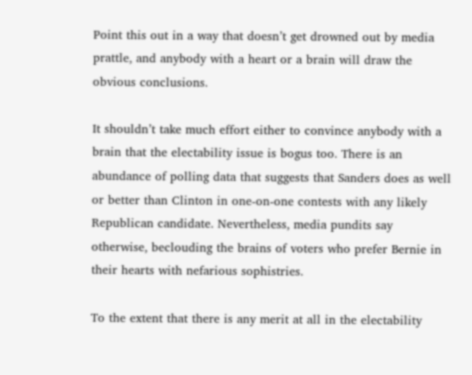Point this out in a way that doesn’t get drowned out by media prattle, and anybody with a heart or a brain will draw the obvious conclusions.

It shouldn’t take much effort either to convince anybody with a brain that the electability issue is bogus too. There is an abundance of polling data that suggests that Sanders does as well or better than Clinton in one-on-one contests with any likely Republican candidate. Nevertheless, media pundits say otherwise, beclouding the brains of voters who prefer Bernie in their hearts with nefarious sophistries.

To the extent that there is any merit at all in the electability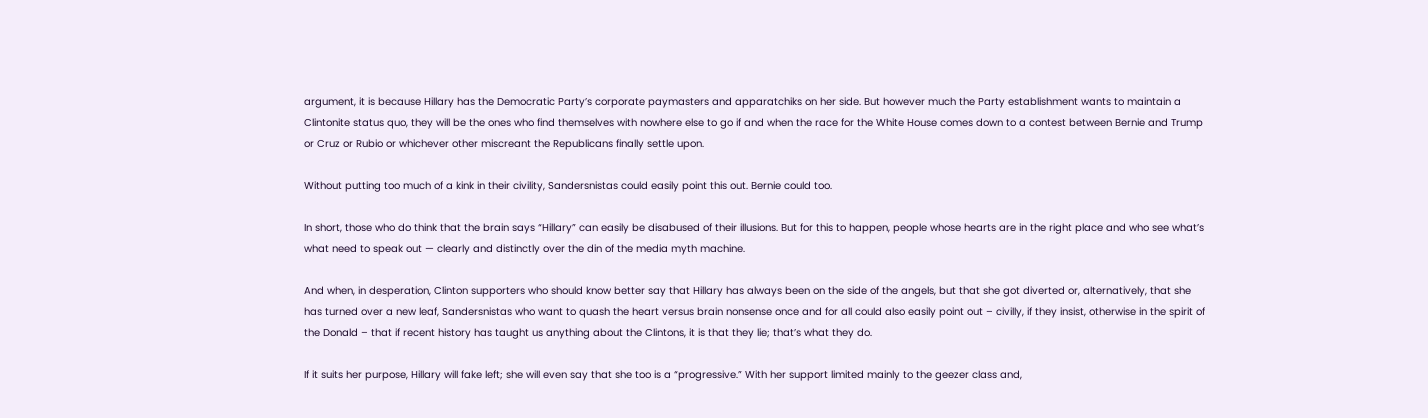argument, it is because Hillary has the Democratic Party’s corporate paymasters and apparatchiks on her side. But however much the Party establishment wants to maintain a Clintonite status quo, they will be the ones who find themselves with nowhere else to go if and when the race for the White House comes down to a contest between Bernie and Trump or Cruz or Rubio or whichever other miscreant the Republicans finally settle upon.

Without putting too much of a kink in their civility, Sandersnistas could easily point this out. Bernie could too.

In short, those who do think that the brain says “Hillary” can easily be disabused of their illusions. But for this to happen, people whose hearts are in the right place and who see what’s what need to speak out — clearly and distinctly over the din of the media myth machine.

And when, in desperation, Clinton supporters who should know better say that Hillary has always been on the side of the angels, but that she got diverted or, alternatively, that she has turned over a new leaf, Sandersnistas who want to quash the heart versus brain nonsense once and for all could also easily point out – civilly, if they insist, otherwise in the spirit of the Donald – that if recent history has taught us anything about the Clintons, it is that they lie; that’s what they do.

If it suits her purpose, Hillary will fake left; she will even say that she too is a “progressive.” With her support limited mainly to the geezer class and,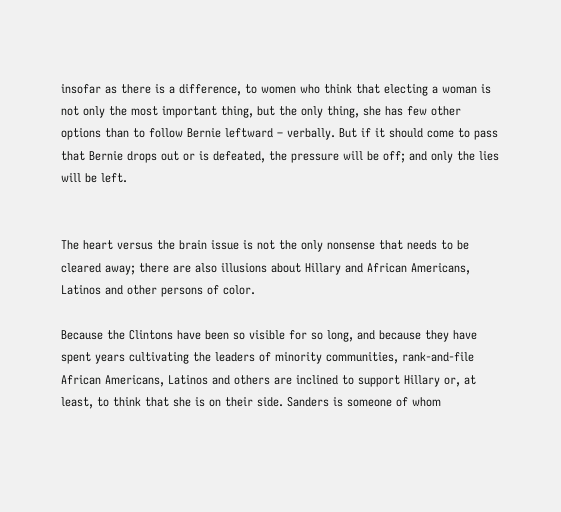insofar as there is a difference, to women who think that electing a woman is not only the most important thing, but the only thing, she has few other options than to follow Bernie leftward – verbally. But if it should come to pass that Bernie drops out or is defeated, the pressure will be off; and only the lies will be left.


The heart versus the brain issue is not the only nonsense that needs to be cleared away; there are also illusions about Hillary and African Americans, Latinos and other persons of color.

Because the Clintons have been so visible for so long, and because they have spent years cultivating the leaders of minority communities, rank-and-file African Americans, Latinos and others are inclined to support Hillary or, at least, to think that she is on their side. Sanders is someone of whom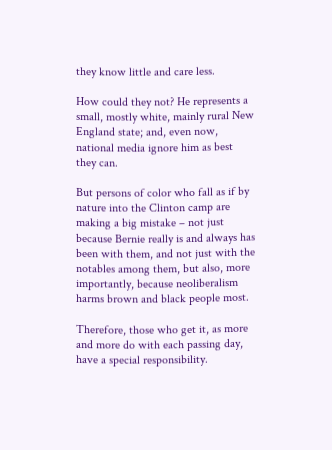they know little and care less.

How could they not? He represents a small, mostly white, mainly rural New England state; and, even now, national media ignore him as best they can.

But persons of color who fall as if by nature into the Clinton camp are making a big mistake – not just because Bernie really is and always has been with them, and not just with the notables among them, but also, more importantly, because neoliberalism harms brown and black people most.

Therefore, those who get it, as more and more do with each passing day, have a special responsibility.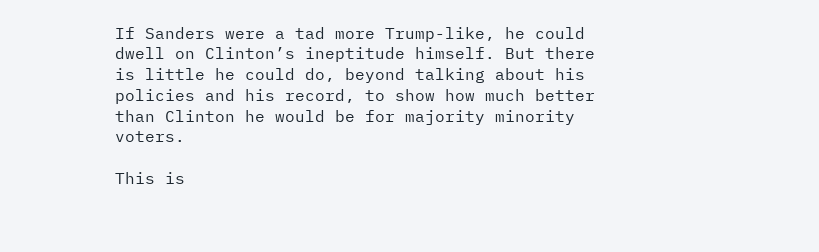If Sanders were a tad more Trump-like, he could dwell on Clinton’s ineptitude himself. But there is little he could do, beyond talking about his policies and his record, to show how much better than Clinton he would be for majority minority voters.

This is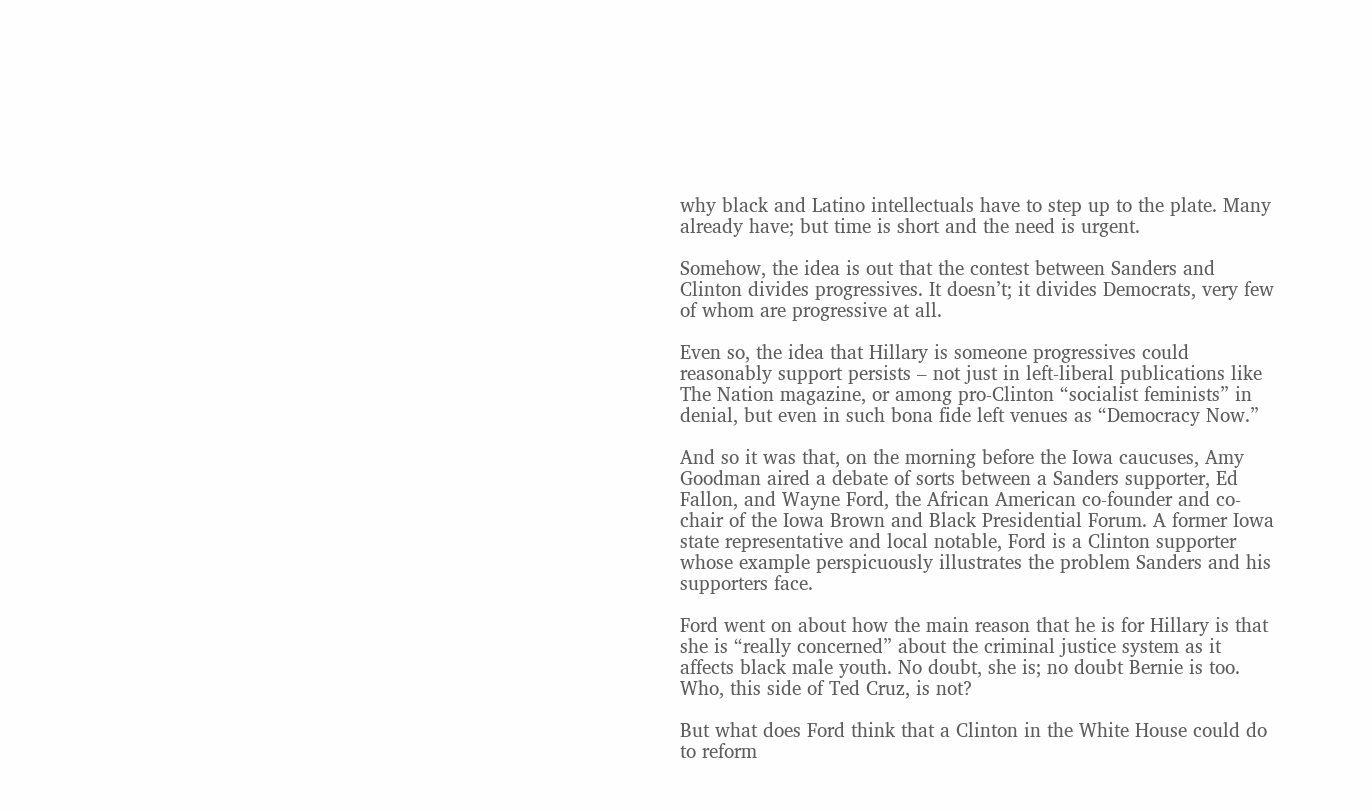why black and Latino intellectuals have to step up to the plate. Many already have; but time is short and the need is urgent.

Somehow, the idea is out that the contest between Sanders and Clinton divides progressives. It doesn’t; it divides Democrats, very few of whom are progressive at all.

Even so, the idea that Hillary is someone progressives could reasonably support persists – not just in left-liberal publications like The Nation magazine, or among pro-Clinton “socialist feminists” in denial, but even in such bona fide left venues as “Democracy Now.”

And so it was that, on the morning before the Iowa caucuses, Amy Goodman aired a debate of sorts between a Sanders supporter, Ed Fallon, and Wayne Ford, the African American co-founder and co-chair of the Iowa Brown and Black Presidential Forum. A former Iowa state representative and local notable, Ford is a Clinton supporter whose example perspicuously illustrates the problem Sanders and his supporters face.

Ford went on about how the main reason that he is for Hillary is that she is “really concerned” about the criminal justice system as it affects black male youth. No doubt, she is; no doubt Bernie is too. Who, this side of Ted Cruz, is not?

But what does Ford think that a Clinton in the White House could do to reform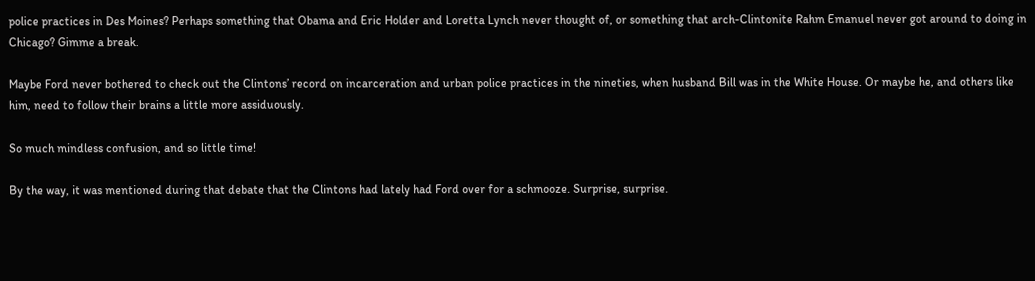police practices in Des Moines? Perhaps something that Obama and Eric Holder and Loretta Lynch never thought of, or something that arch-Clintonite Rahm Emanuel never got around to doing in Chicago? Gimme a break.

Maybe Ford never bothered to check out the Clintons’ record on incarceration and urban police practices in the nineties, when husband Bill was in the White House. Or maybe he, and others like him, need to follow their brains a little more assiduously.

So much mindless confusion, and so little time!

By the way, it was mentioned during that debate that the Clintons had lately had Ford over for a schmooze. Surprise, surprise.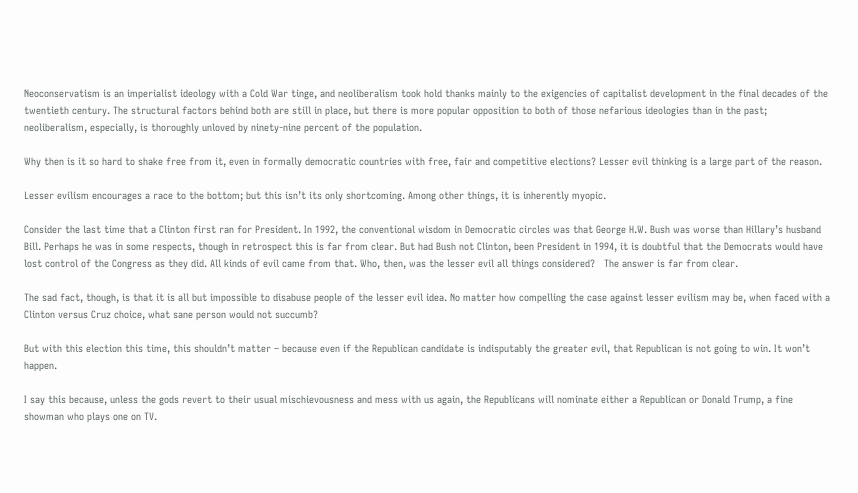Neoconservatism is an imperialist ideology with a Cold War tinge, and neoliberalism took hold thanks mainly to the exigencies of capitalist development in the final decades of the twentieth century. The structural factors behind both are still in place, but there is more popular opposition to both of those nefarious ideologies than in the past; neoliberalism, especially, is thoroughly unloved by ninety-nine percent of the population.

Why then is it so hard to shake free from it, even in formally democratic countries with free, fair and competitive elections? Lesser evil thinking is a large part of the reason.

Lesser evilism encourages a race to the bottom; but this isn’t its only shortcoming. Among other things, it is inherently myopic.

Consider the last time that a Clinton first ran for President. In 1992, the conventional wisdom in Democratic circles was that George H.W. Bush was worse than Hillary’s husband Bill. Perhaps he was in some respects, though in retrospect this is far from clear. But had Bush not Clinton, been President in 1994, it is doubtful that the Democrats would have lost control of the Congress as they did. All kinds of evil came from that. Who, then, was the lesser evil all things considered?   The answer is far from clear.

The sad fact, though, is that it is all but impossible to disabuse people of the lesser evil idea. No matter how compelling the case against lesser evilism may be, when faced with a Clinton versus Cruz choice, what sane person would not succumb?

But with this election this time, this shouldn’t matter – because even if the Republican candidate is indisputably the greater evil, that Republican is not going to win. It won’t happen.

I say this because, unless the gods revert to their usual mischievousness and mess with us again, the Republicans will nominate either a Republican or Donald Trump, a fine showman who plays one on TV.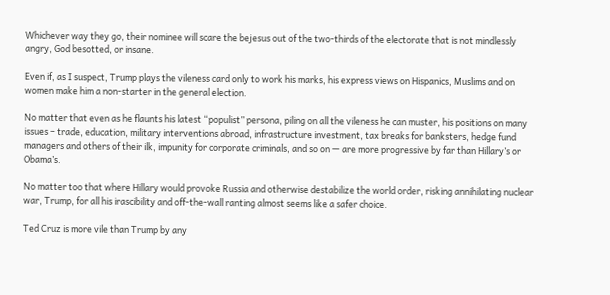Whichever way they go, their nominee will scare the bejesus out of the two-thirds of the electorate that is not mindlessly angry, God besotted, or insane.

Even if, as I suspect, Trump plays the vileness card only to work his marks, his express views on Hispanics, Muslims and on women make him a non-starter in the general election.

No matter that even as he flaunts his latest “populist” persona, piling on all the vileness he can muster, his positions on many issues – trade, education, military interventions abroad, infrastructure investment, tax breaks for banksters, hedge fund managers and others of their ilk, impunity for corporate criminals, and so on — are more progressive by far than Hillary’s or Obama’s.

No matter too that where Hillary would provoke Russia and otherwise destabilize the world order, risking annihilating nuclear war, Trump, for all his irascibility and off-the-wall ranting almost seems like a safer choice.

Ted Cruz is more vile than Trump by any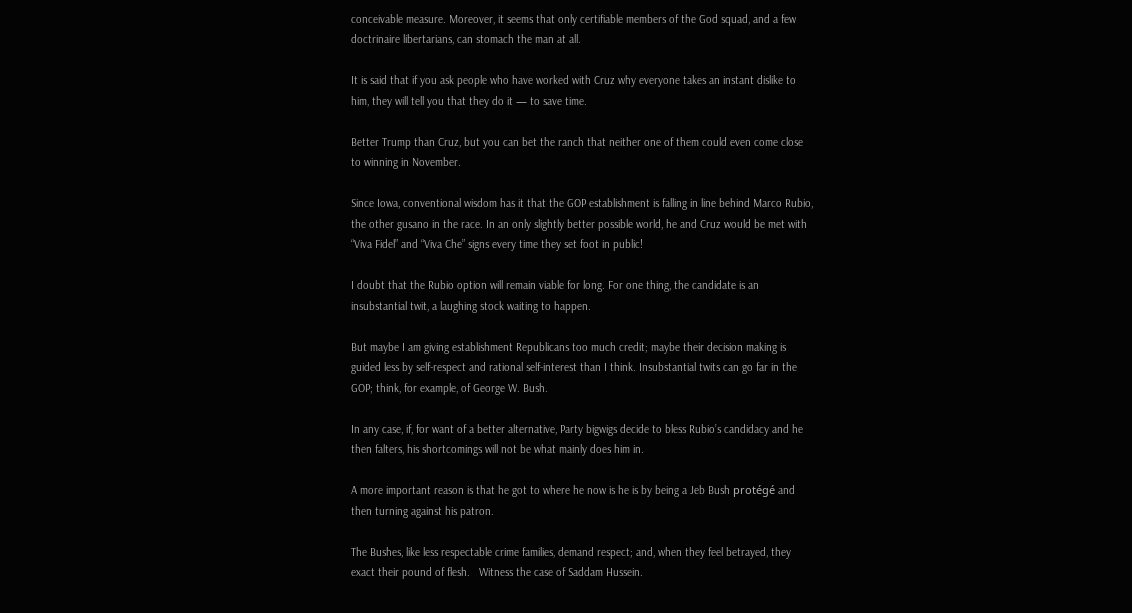conceivable measure. Moreover, it seems that only certifiable members of the God squad, and a few doctrinaire libertarians, can stomach the man at all.

It is said that if you ask people who have worked with Cruz why everyone takes an instant dislike to him, they will tell you that they do it — to save time.

Better Trump than Cruz, but you can bet the ranch that neither one of them could even come close to winning in November.

Since Iowa, conventional wisdom has it that the GOP establishment is falling in line behind Marco Rubio, the other gusano in the race. In an only slightly better possible world, he and Cruz would be met with “Viva Fidel” and “Viva Che” signs every time they set foot in public!

I doubt that the Rubio option will remain viable for long. For one thing, the candidate is an insubstantial twit, a laughing stock waiting to happen.

But maybe I am giving establishment Republicans too much credit; maybe their decision making is guided less by self-respect and rational self-interest than I think. Insubstantial twits can go far in the GOP; think, for example, of George W. Bush.

In any case, if, for want of a better alternative, Party bigwigs decide to bless Rubio’s candidacy and he then falters, his shortcomings will not be what mainly does him in.

A more important reason is that he got to where he now is he is by being a Jeb Bush protégé and then turning against his patron.

The Bushes, like less respectable crime families, demand respect; and, when they feel betrayed, they exact their pound of flesh.   Witness the case of Saddam Hussein.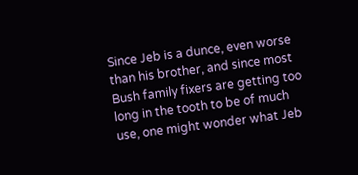Since Jeb is a dunce, even worse than his brother, and since most Bush family fixers are getting too long in the tooth to be of much use, one might wonder what Jeb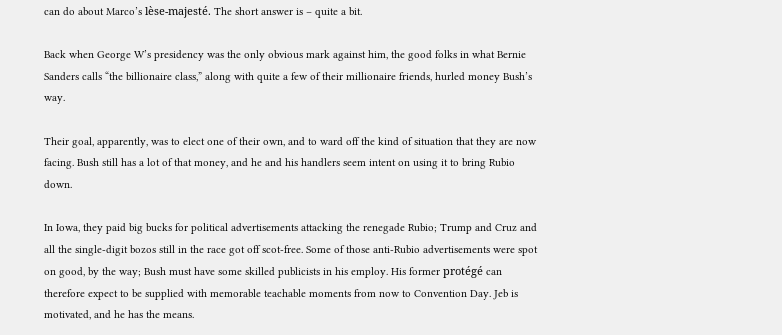can do about Marco’s lèse-majesté. The short answer is – quite a bit.

Back when George W’s presidency was the only obvious mark against him, the good folks in what Bernie Sanders calls “the billionaire class,” along with quite a few of their millionaire friends, hurled money Bush’s way.

Their goal, apparently, was to elect one of their own, and to ward off the kind of situation that they are now facing. Bush still has a lot of that money, and he and his handlers seem intent on using it to bring Rubio down.

In Iowa, they paid big bucks for political advertisements attacking the renegade Rubio; Trump and Cruz and all the single-digit bozos still in the race got off scot-free. Some of those anti-Rubio advertisements were spot on good, by the way; Bush must have some skilled publicists in his employ. His former protégé can therefore expect to be supplied with memorable teachable moments from now to Convention Day. Jeb is motivated, and he has the means.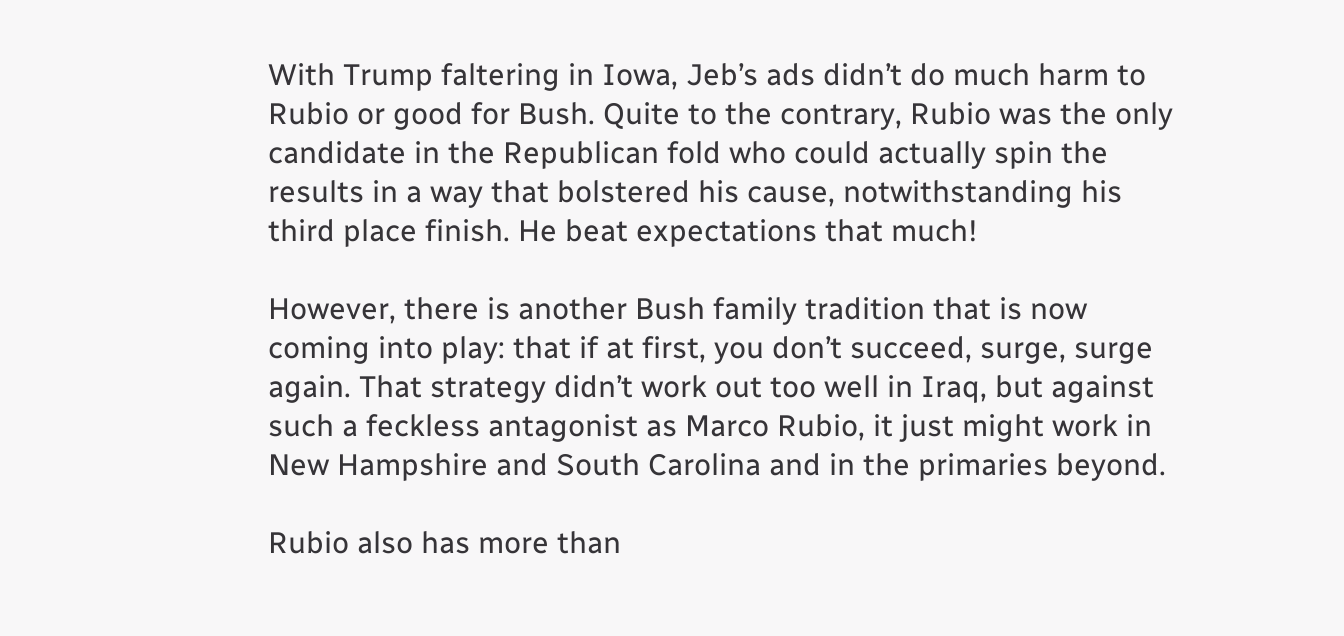With Trump faltering in Iowa, Jeb’s ads didn’t do much harm to Rubio or good for Bush. Quite to the contrary, Rubio was the only candidate in the Republican fold who could actually spin the results in a way that bolstered his cause, notwithstanding his third place finish. He beat expectations that much!

However, there is another Bush family tradition that is now coming into play: that if at first, you don’t succeed, surge, surge again. That strategy didn’t work out too well in Iraq, but against such a feckless antagonist as Marco Rubio, it just might work in New Hampshire and South Carolina and in the primaries beyond.

Rubio also has more than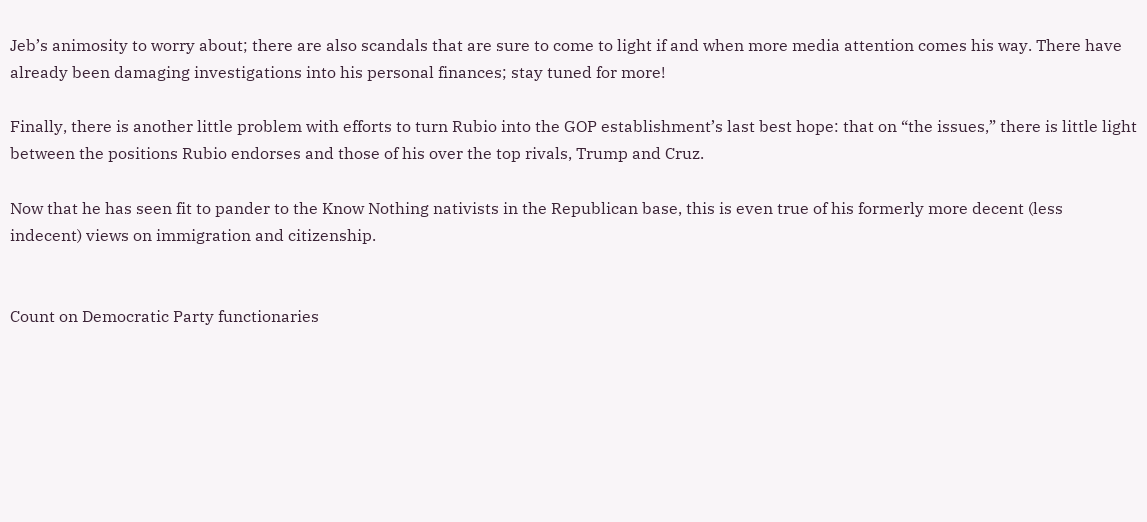Jeb’s animosity to worry about; there are also scandals that are sure to come to light if and when more media attention comes his way. There have already been damaging investigations into his personal finances; stay tuned for more!

Finally, there is another little problem with efforts to turn Rubio into the GOP establishment’s last best hope: that on “the issues,” there is little light between the positions Rubio endorses and those of his over the top rivals, Trump and Cruz.

Now that he has seen fit to pander to the Know Nothing nativists in the Republican base, this is even true of his formerly more decent (less indecent) views on immigration and citizenship.


Count on Democratic Party functionaries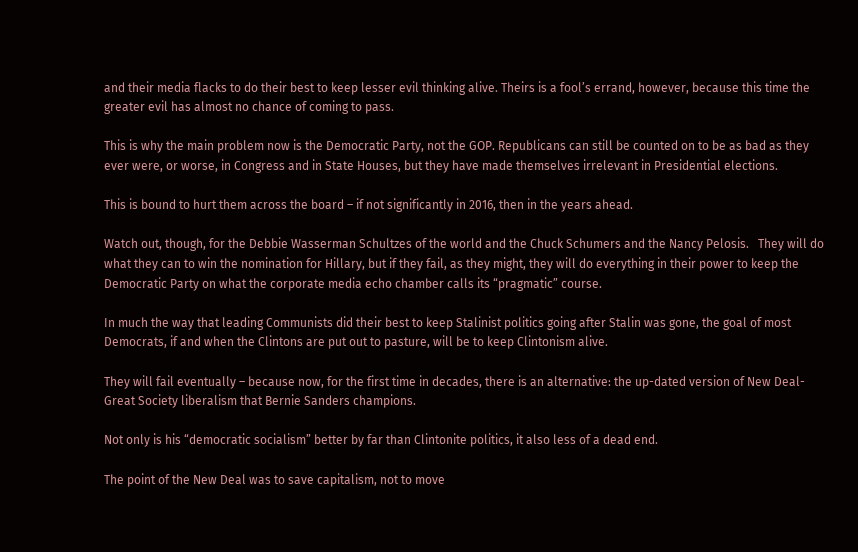and their media flacks to do their best to keep lesser evil thinking alive. Theirs is a fool’s errand, however, because this time the greater evil has almost no chance of coming to pass.

This is why the main problem now is the Democratic Party, not the GOP. Republicans can still be counted on to be as bad as they ever were, or worse, in Congress and in State Houses, but they have made themselves irrelevant in Presidential elections.

This is bound to hurt them across the board – if not significantly in 2016, then in the years ahead.

Watch out, though, for the Debbie Wasserman Schultzes of the world and the Chuck Schumers and the Nancy Pelosis.   They will do what they can to win the nomination for Hillary, but if they fail, as they might, they will do everything in their power to keep the Democratic Party on what the corporate media echo chamber calls its “pragmatic” course.

In much the way that leading Communists did their best to keep Stalinist politics going after Stalin was gone, the goal of most Democrats, if and when the Clintons are put out to pasture, will be to keep Clintonism alive.

They will fail eventually – because now, for the first time in decades, there is an alternative: the up-dated version of New Deal-Great Society liberalism that Bernie Sanders champions.

Not only is his “democratic socialism” better by far than Clintonite politics, it also less of a dead end.

The point of the New Deal was to save capitalism, not to move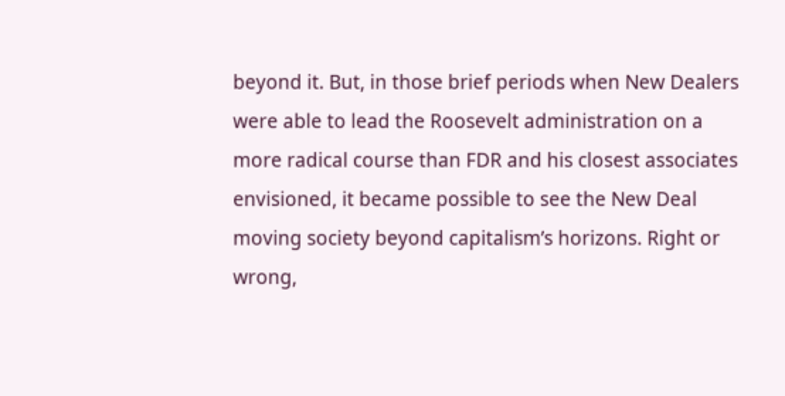beyond it. But, in those brief periods when New Dealers were able to lead the Roosevelt administration on a more radical course than FDR and his closest associates envisioned, it became possible to see the New Deal moving society beyond capitalism’s horizons. Right or wrong,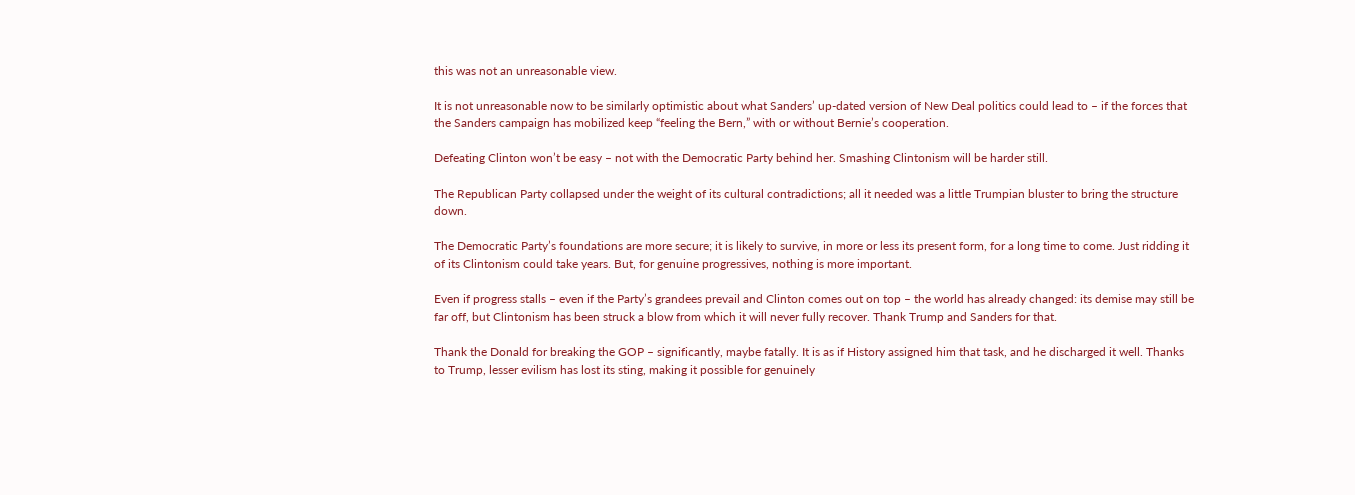this was not an unreasonable view.

It is not unreasonable now to be similarly optimistic about what Sanders’ up-dated version of New Deal politics could lead to – if the forces that the Sanders campaign has mobilized keep “feeling the Bern,” with or without Bernie’s cooperation.

Defeating Clinton won’t be easy – not with the Democratic Party behind her. Smashing Clintonism will be harder still.

The Republican Party collapsed under the weight of its cultural contradictions; all it needed was a little Trumpian bluster to bring the structure down.

The Democratic Party’s foundations are more secure; it is likely to survive, in more or less its present form, for a long time to come. Just ridding it of its Clintonism could take years. But, for genuine progressives, nothing is more important.

Even if progress stalls – even if the Party’s grandees prevail and Clinton comes out on top – the world has already changed: its demise may still be far off, but Clintonism has been struck a blow from which it will never fully recover. Thank Trump and Sanders for that.

Thank the Donald for breaking the GOP – significantly, maybe fatally. It is as if History assigned him that task, and he discharged it well. Thanks to Trump, lesser evilism has lost its sting, making it possible for genuinely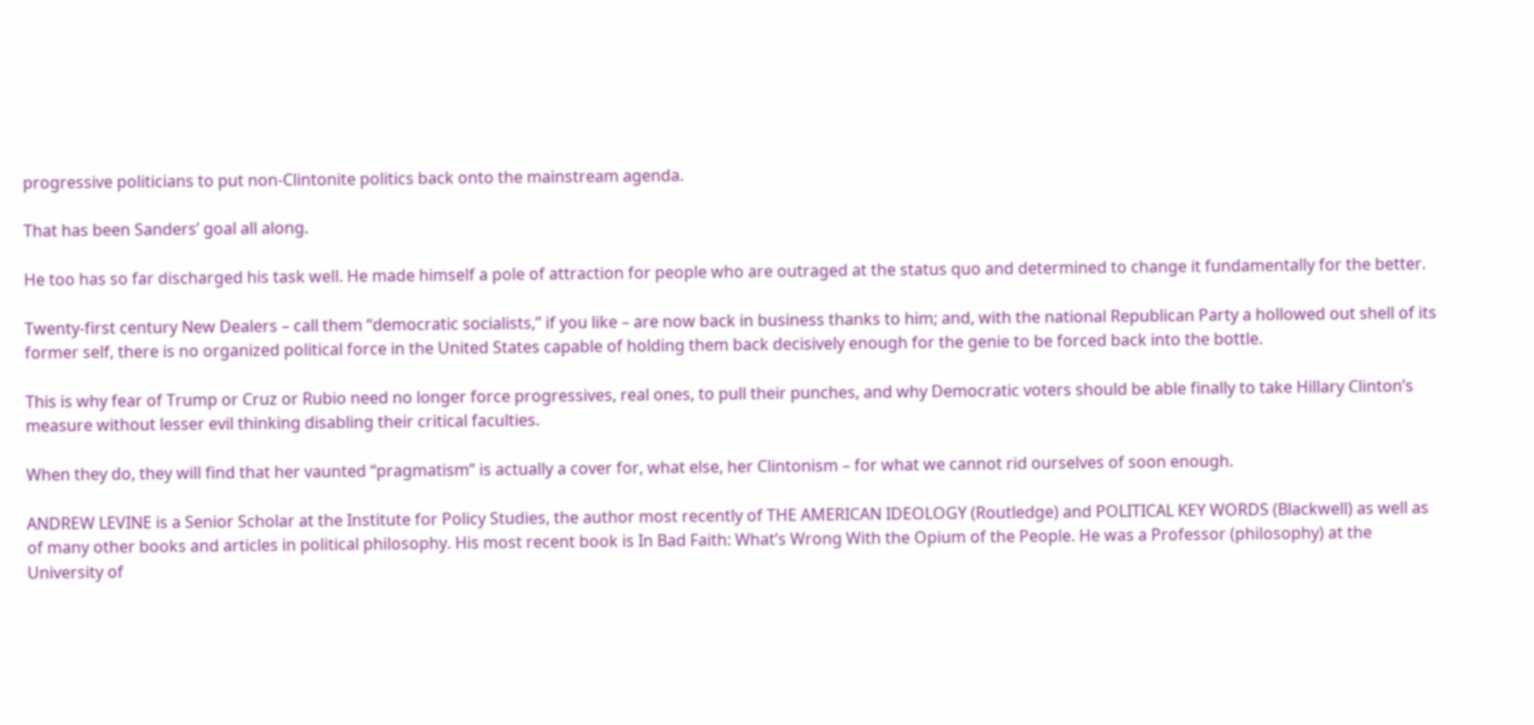progressive politicians to put non-Clintonite politics back onto the mainstream agenda.

That has been Sanders’ goal all along.

He too has so far discharged his task well. He made himself a pole of attraction for people who are outraged at the status quo and determined to change it fundamentally for the better.

Twenty-first century New Dealers – call them “democratic socialists,” if you like – are now back in business thanks to him; and, with the national Republican Party a hollowed out shell of its former self, there is no organized political force in the United States capable of holding them back decisively enough for the genie to be forced back into the bottle.

This is why fear of Trump or Cruz or Rubio need no longer force progressives, real ones, to pull their punches, and why Democratic voters should be able finally to take Hillary Clinton’s measure without lesser evil thinking disabling their critical faculties.

When they do, they will find that her vaunted “pragmatism” is actually a cover for, what else, her Clintonism – for what we cannot rid ourselves of soon enough.

ANDREW LEVINE is a Senior Scholar at the Institute for Policy Studies, the author most recently of THE AMERICAN IDEOLOGY (Routledge) and POLITICAL KEY WORDS (Blackwell) as well as of many other books and articles in political philosophy. His most recent book is In Bad Faith: What’s Wrong With the Opium of the People. He was a Professor (philosophy) at the University of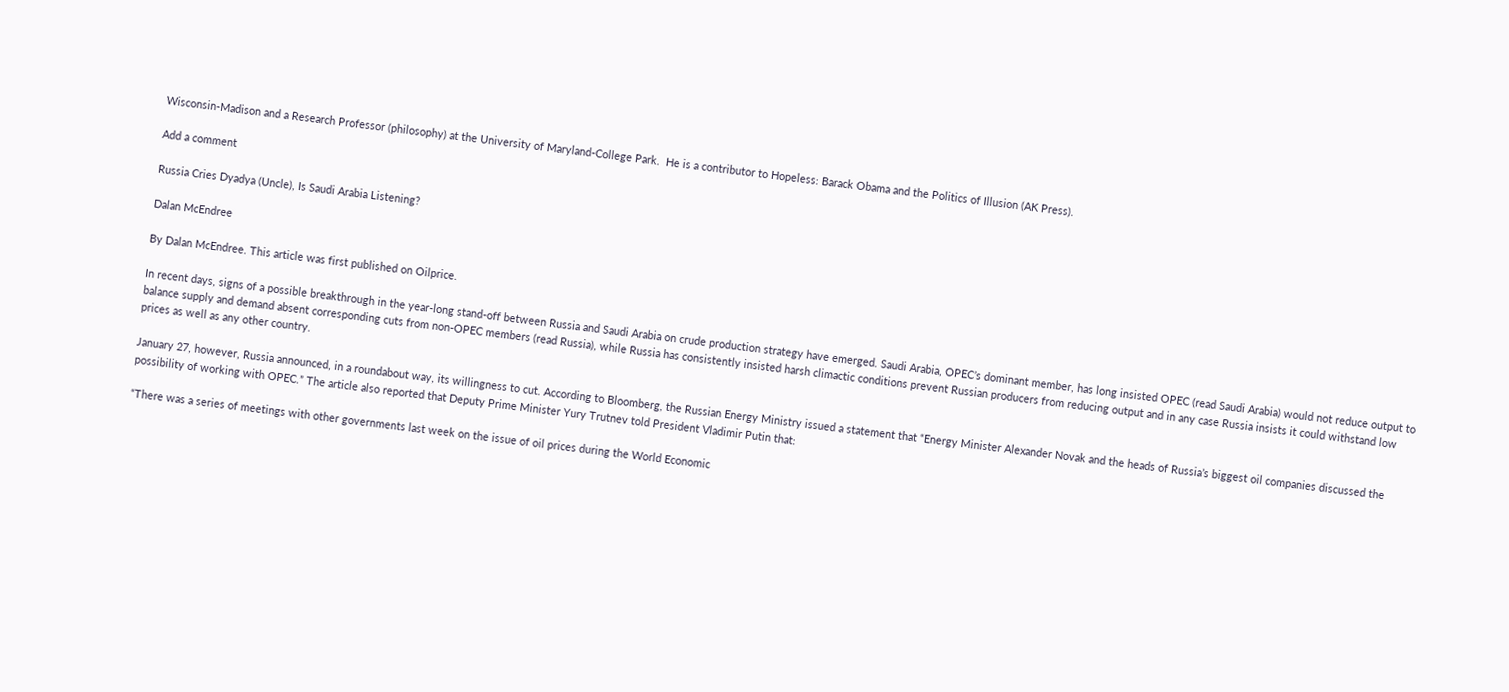Wisconsin-Madison and a Research Professor (philosophy) at the University of Maryland-College Park.  He is a contributor to Hopeless: Barack Obama and the Politics of Illusion (AK Press).

Add a comment

Russia Cries Dyadya (Uncle), Is Saudi Arabia Listening?

Dalan McEndree

By Dalan McEndree. This article was first published on Oilprice.

In recent days, signs of a possible breakthrough in the year-long stand-off between Russia and Saudi Arabia on crude production strategy have emerged. Saudi Arabia, OPEC’s dominant member, has long insisted OPEC (read Saudi Arabia) would not reduce output to balance supply and demand absent corresponding cuts from non-OPEC members (read Russia), while Russia has consistently insisted harsh climactic conditions prevent Russian producers from reducing output and in any case Russia insists it could withstand low prices as well as any other country.

January 27, however, Russia announced, in a roundabout way, its willingness to cut. According to Bloomberg, the Russian Energy Ministry issued a statement that “Energy Minister Alexander Novak and the heads of Russia’s biggest oil companies discussed the possibility of working with OPEC.” The article also reported that Deputy Prime Minister Yury Trutnev told President Vladimir Putin that:

“There was a series of meetings with other governments last week on the issue of oil prices during the World Economic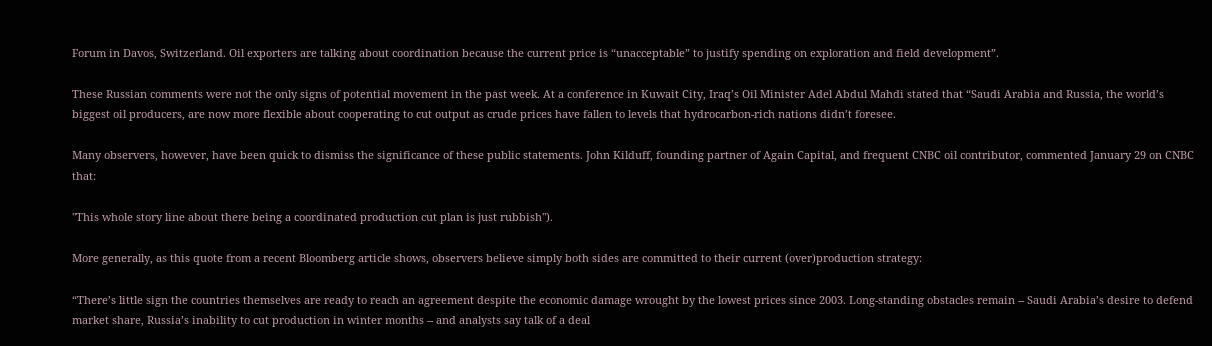Forum in Davos, Switzerland. Oil exporters are talking about coordination because the current price is “unacceptable” to justify spending on exploration and field development”.

These Russian comments were not the only signs of potential movement in the past week. At a conference in Kuwait City, Iraq’s Oil Minister Adel Abdul Mahdi stated that “Saudi Arabia and Russia, the world’s biggest oil producers, are now more flexible about cooperating to cut output as crude prices have fallen to levels that hydrocarbon-rich nations didn’t foresee.

Many observers, however, have been quick to dismiss the significance of these public statements. John Kilduff, founding partner of Again Capital, and frequent CNBC oil contributor, commented January 29 on CNBC that:

"This whole story line about there being a coordinated production cut plan is just rubbish").

More generally, as this quote from a recent Bloomberg article shows, observers believe simply both sides are committed to their current (over)production strategy:

“There’s little sign the countries themselves are ready to reach an agreement despite the economic damage wrought by the lowest prices since 2003. Long-standing obstacles remain -- Saudi Arabia’s desire to defend market share, Russia’s inability to cut production in winter months -- and analysts say talk of a deal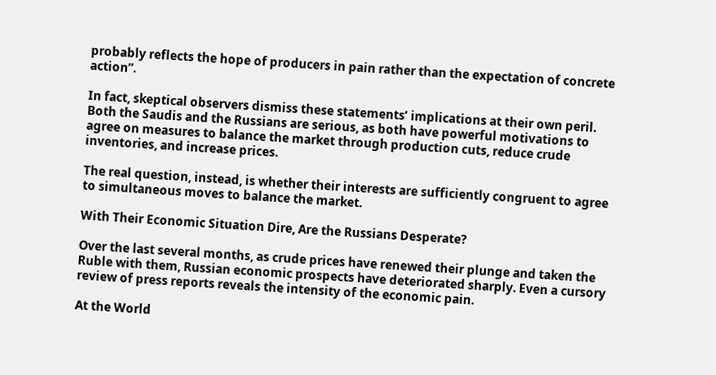probably reflects the hope of producers in pain rather than the expectation of concrete action”.

In fact, skeptical observers dismiss these statements’ implications at their own peril. Both the Saudis and the Russians are serious, as both have powerful motivations to agree on measures to balance the market through production cuts, reduce crude inventories, and increase prices.

The real question, instead, is whether their interests are sufficiently congruent to agree to simultaneous moves to balance the market.

With Their Economic Situation Dire, Are the Russians Desperate?

Over the last several months, as crude prices have renewed their plunge and taken the Ruble with them, Russian economic prospects have deteriorated sharply. Even a cursory review of press reports reveals the intensity of the economic pain.

At the World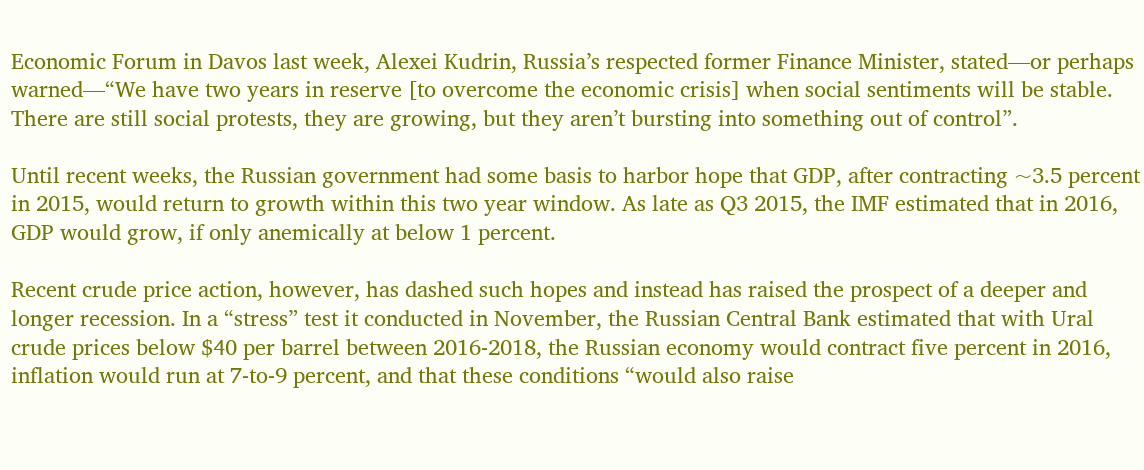Economic Forum in Davos last week, Alexei Kudrin, Russia’s respected former Finance Minister, stated—or perhaps warned—“We have two years in reserve [to overcome the economic crisis] when social sentiments will be stable. There are still social protests, they are growing, but they aren’t bursting into something out of control”.

Until recent weeks, the Russian government had some basis to harbor hope that GDP, after contracting ~3.5 percent in 2015, would return to growth within this two year window. As late as Q3 2015, the IMF estimated that in 2016, GDP would grow, if only anemically at below 1 percent.

Recent crude price action, however, has dashed such hopes and instead has raised the prospect of a deeper and longer recession. In a “stress” test it conducted in November, the Russian Central Bank estimated that with Ural crude prices below $40 per barrel between 2016-2018, the Russian economy would contract five percent in 2016, inflation would run at 7-to-9 percent, and that these conditions “would also raise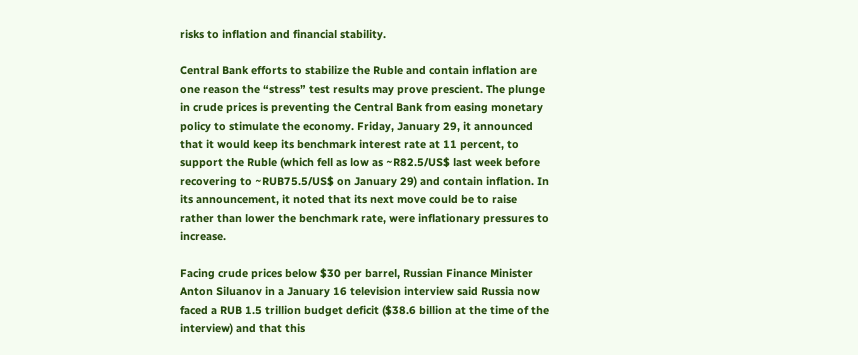risks to inflation and financial stability.

Central Bank efforts to stabilize the Ruble and contain inflation are one reason the “stress” test results may prove prescient. The plunge in crude prices is preventing the Central Bank from easing monetary policy to stimulate the economy. Friday, January 29, it announced that it would keep its benchmark interest rate at 11 percent, to support the Ruble (which fell as low as ~R82.5/US$ last week before recovering to ~RUB75.5/US$ on January 29) and contain inflation. In its announcement, it noted that its next move could be to raise rather than lower the benchmark rate, were inflationary pressures to increase.

Facing crude prices below $30 per barrel, Russian Finance Minister Anton Siluanov in a January 16 television interview said Russia now faced a RUB 1.5 trillion budget deficit ($38.6 billion at the time of the interview) and that this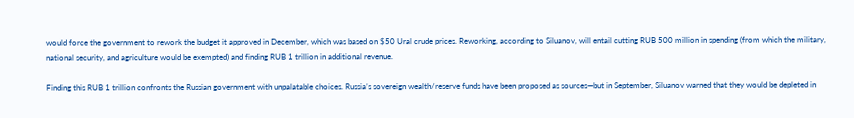would force the government to rework the budget it approved in December, which was based on $50 Ural crude prices. Reworking, according to Siluanov, will entail cutting RUB 500 million in spending (from which the military, national security, and agriculture would be exempted) and finding RUB 1 trillion in additional revenue.

Finding this RUB 1 trillion confronts the Russian government with unpalatable choices. Russia’s sovereign wealth/reserve funds have been proposed as sources—but in September, Siluanov warned that they would be depleted in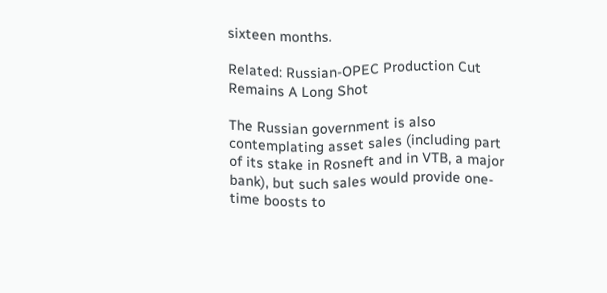sixteen months.

Related: Russian-OPEC Production Cut Remains A Long Shot

The Russian government is also contemplating asset sales (including part of its stake in Rosneft and in VTB, a major bank), but such sales would provide one-time boosts to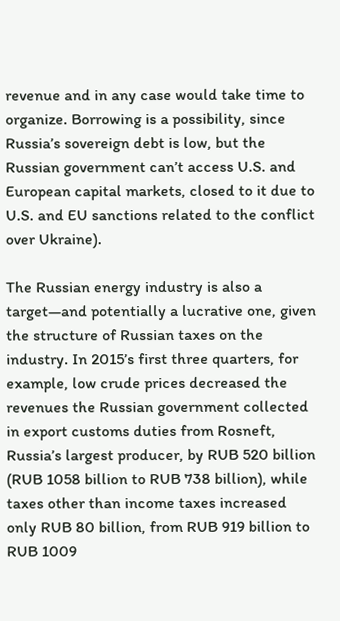revenue and in any case would take time to organize. Borrowing is a possibility, since Russia’s sovereign debt is low, but the Russian government can’t access U.S. and European capital markets, closed to it due to U.S. and EU sanctions related to the conflict over Ukraine).

The Russian energy industry is also a target—and potentially a lucrative one, given the structure of Russian taxes on the industry. In 2015’s first three quarters, for example, low crude prices decreased the revenues the Russian government collected in export customs duties from Rosneft, Russia’s largest producer, by RUB 520 billion (RUB 1058 billion to RUB 738 billion), while taxes other than income taxes increased only RUB 80 billion, from RUB 919 billion to RUB 1009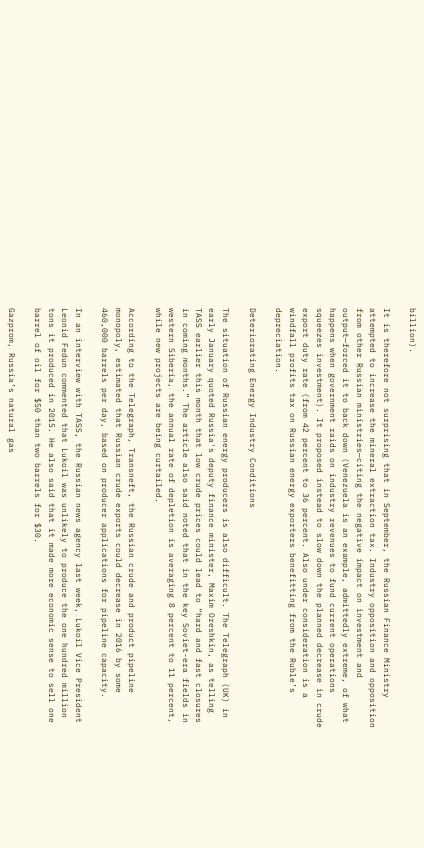billion).

It is therefore not surprising that in September, the Russian Finance Ministry attempted to increase the mineral extraction tax. Industry opposition and opposition from other Russian ministries—citing the negative impact on investment and output—forced it to back down (Venezuela is an example, admittedly extreme, of what happens when government raids on industry revenues to fund current operations squeezes investment). It proposed instead to slow down the planned decrease in crude export duty rate (from 42 percent to 36 percent. Also under consideration is a windfall profits tax on Russian energy exporters benefitting from the Ruble’s depreciation.

Deteriorating Energy Industry Conditions

The situation of Russian energy producers is also difficult. The Telegraph (UK) in early January quoted Russia's deputy finance minister, Maxim Oreshkin, as telling TASS earlier this month that low crude prices could lead to “hard and fast closures in coming months.” The article also said noted that in the key Soviet-era fields in western Siberia, the annual rate of depletion is averaging 8 percent to 11 percent, while new projects are being curtailed.

According to the Telegraph, Transneft, the Russian crude and product pipeline monopoly, estimated that Russian crude exports could decrease in 2016 by some 460,000 barrels per day, based on producer applications for pipeline capacity.

In an interview with TASS, the Russian news agency last week, Lukoil Vice President Leonid Fedun commented that Lukoil was unlikely to produce the one hundred million tons it produced in 2015. He also said that it made more economic sense to sell one barrel of oil for $50 than two barrels for $30.

Gazprom, Russia’s natural gas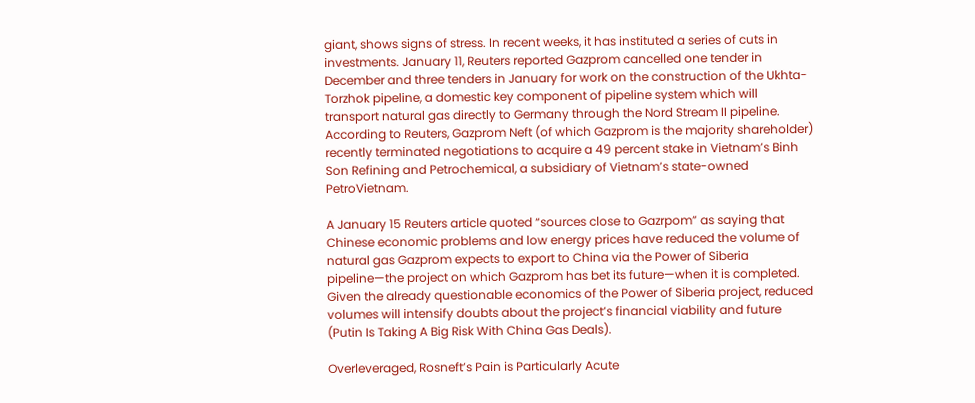giant, shows signs of stress. In recent weeks, it has instituted a series of cuts in investments. January 11, Reuters reported Gazprom cancelled one tender in December and three tenders in January for work on the construction of the Ukhta-Torzhok pipeline, a domestic key component of pipeline system which will transport natural gas directly to Germany through the Nord Stream II pipeline. According to Reuters, Gazprom Neft (of which Gazprom is the majority shareholder) recently terminated negotiations to acquire a 49 percent stake in Vietnam’s Binh Son Refining and Petrochemical, a subsidiary of Vietnam’s state-owned PetroVietnam.

A January 15 Reuters article quoted “sources close to Gazrpom” as saying that Chinese economic problems and low energy prices have reduced the volume of natural gas Gazprom expects to export to China via the Power of Siberia pipeline—the project on which Gazprom has bet its future—when it is completed. Given the already questionable economics of the Power of Siberia project, reduced volumes will intensify doubts about the project’s financial viability and future (Putin Is Taking A Big Risk With China Gas Deals).

Overleveraged, Rosneft’s Pain is Particularly Acute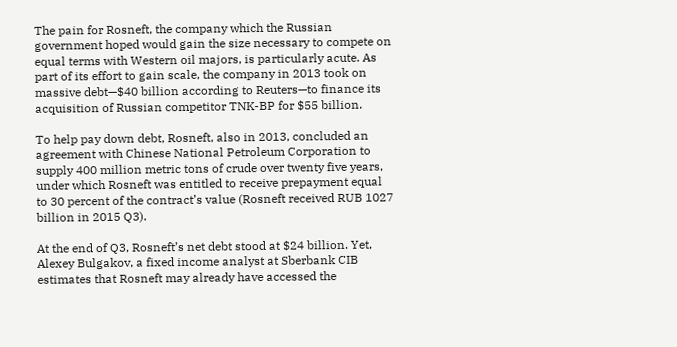The pain for Rosneft, the company which the Russian government hoped would gain the size necessary to compete on equal terms with Western oil majors, is particularly acute. As part of its effort to gain scale, the company in 2013 took on massive debt—$40 billion according to Reuters—to finance its acquisition of Russian competitor TNK-BP for $55 billion.

To help pay down debt, Rosneft, also in 2013, concluded an agreement with Chinese National Petroleum Corporation to supply 400 million metric tons of crude over twenty five years, under which Rosneft was entitled to receive prepayment equal to 30 percent of the contract’s value (Rosneft received RUB 1027 billion in 2015 Q3).

At the end of Q3, Rosneft’s net debt stood at $24 billion. Yet, Alexey Bulgakov, a fixed income analyst at Sberbank CIB estimates that Rosneft may already have accessed the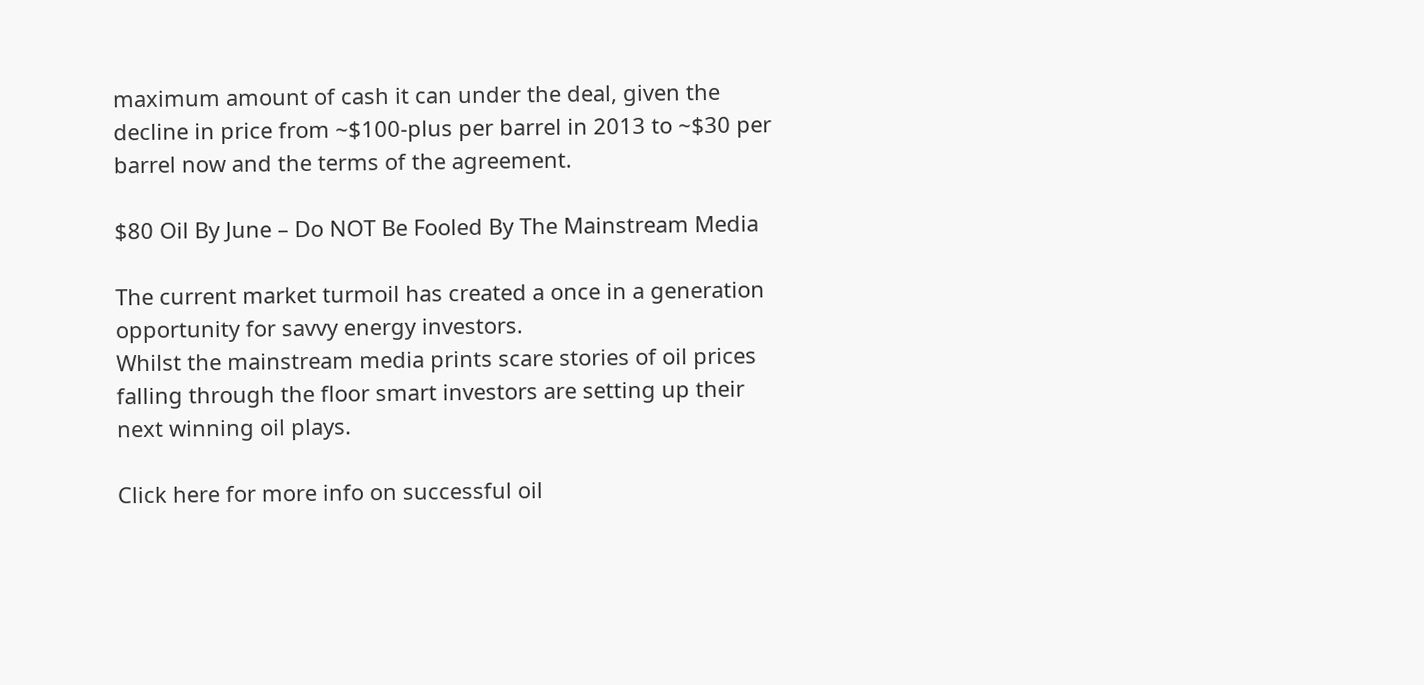maximum amount of cash it can under the deal, given the decline in price from ~$100-plus per barrel in 2013 to ~$30 per barrel now and the terms of the agreement.

$80 Oil By June – Do NOT Be Fooled By The Mainstream Media

The current market turmoil has created a once in a generation opportunity for savvy energy investors.
Whilst the mainstream media prints scare stories of oil prices falling through the floor smart investors are setting up their next winning oil plays.

Click here for more info on successful oil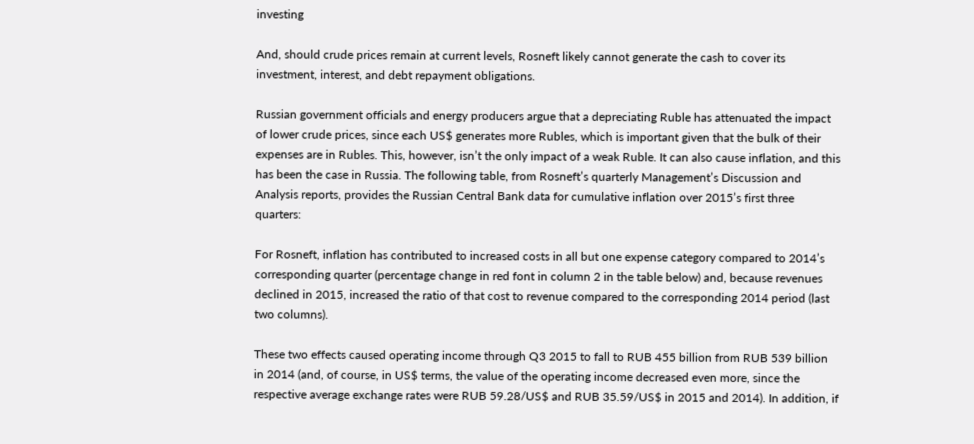investing

And, should crude prices remain at current levels, Rosneft likely cannot generate the cash to cover its investment, interest, and debt repayment obligations.

Russian government officials and energy producers argue that a depreciating Ruble has attenuated the impact of lower crude prices, since each US$ generates more Rubles, which is important given that the bulk of their expenses are in Rubles. This, however, isn’t the only impact of a weak Ruble. It can also cause inflation, and this has been the case in Russia. The following table, from Rosneft’s quarterly Management’s Discussion and Analysis reports, provides the Russian Central Bank data for cumulative inflation over 2015’s first three quarters:

For Rosneft, inflation has contributed to increased costs in all but one expense category compared to 2014’s corresponding quarter (percentage change in red font in column 2 in the table below) and, because revenues declined in 2015, increased the ratio of that cost to revenue compared to the corresponding 2014 period (last two columns).

These two effects caused operating income through Q3 2015 to fall to RUB 455 billion from RUB 539 billion in 2014 (and, of course, in US$ terms, the value of the operating income decreased even more, since the respective average exchange rates were RUB 59.28/US$ and RUB 35.59/US$ in 2015 and 2014). In addition, if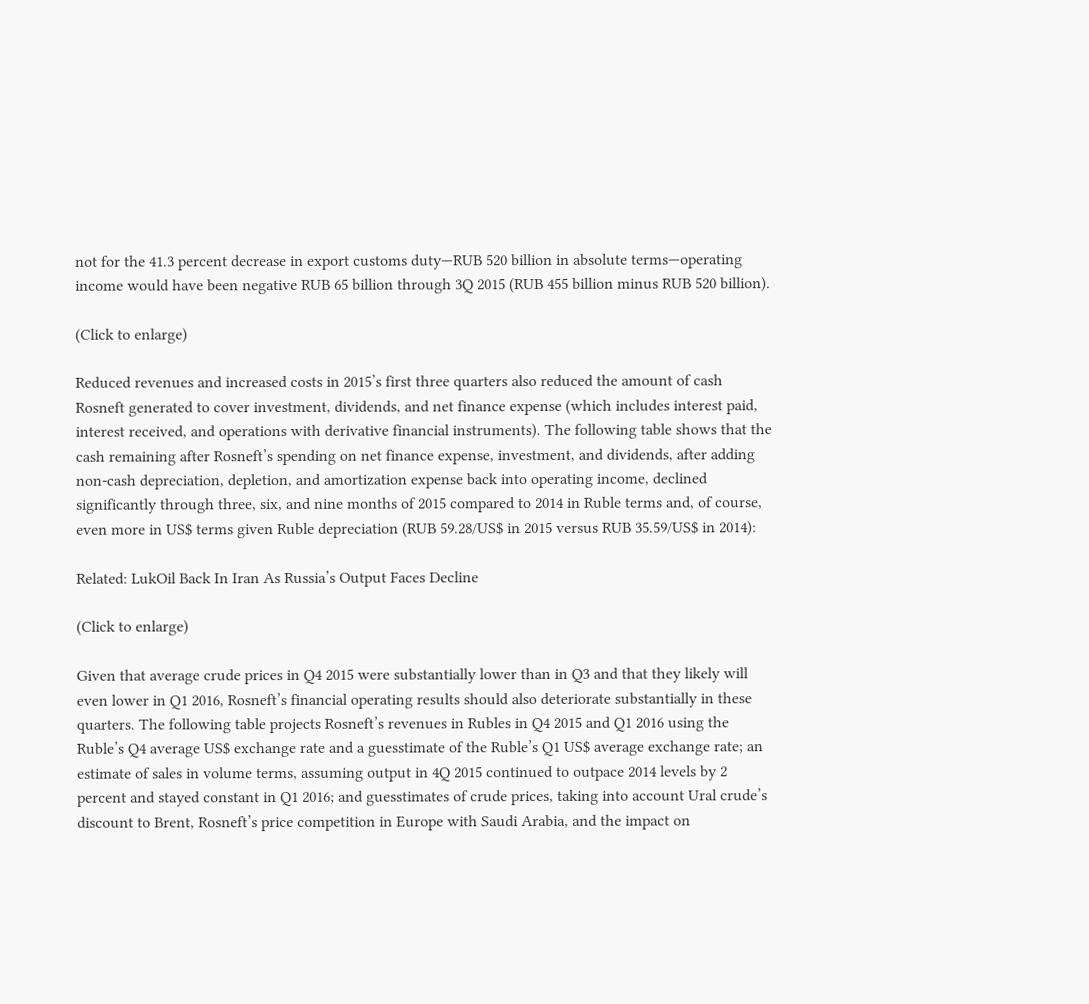not for the 41.3 percent decrease in export customs duty—RUB 520 billion in absolute terms—operating income would have been negative RUB 65 billion through 3Q 2015 (RUB 455 billion minus RUB 520 billion).

(Click to enlarge)

Reduced revenues and increased costs in 2015’s first three quarters also reduced the amount of cash Rosneft generated to cover investment, dividends, and net finance expense (which includes interest paid, interest received, and operations with derivative financial instruments). The following table shows that the cash remaining after Rosneft’s spending on net finance expense, investment, and dividends, after adding non-cash depreciation, depletion, and amortization expense back into operating income, declined significantly through three, six, and nine months of 2015 compared to 2014 in Ruble terms and, of course, even more in US$ terms given Ruble depreciation (RUB 59.28/US$ in 2015 versus RUB 35.59/US$ in 2014):

Related: LukOil Back In Iran As Russia’s Output Faces Decline

(Click to enlarge)

Given that average crude prices in Q4 2015 were substantially lower than in Q3 and that they likely will even lower in Q1 2016, Rosneft’s financial operating results should also deteriorate substantially in these quarters. The following table projects Rosneft’s revenues in Rubles in Q4 2015 and Q1 2016 using the Ruble’s Q4 average US$ exchange rate and a guesstimate of the Ruble’s Q1 US$ average exchange rate; an estimate of sales in volume terms, assuming output in 4Q 2015 continued to outpace 2014 levels by 2 percent and stayed constant in Q1 2016; and guesstimates of crude prices, taking into account Ural crude’s discount to Brent, Rosneft’s price competition in Europe with Saudi Arabia, and the impact on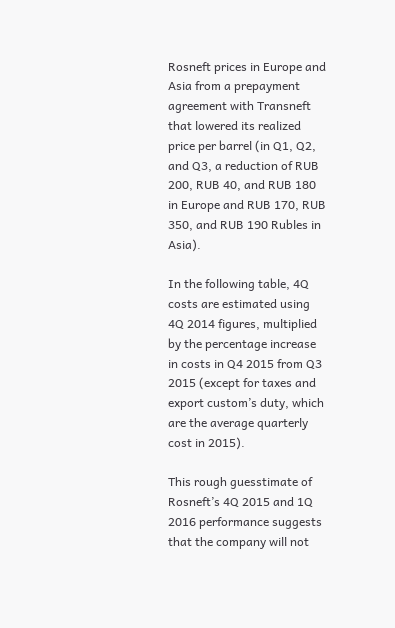Rosneft prices in Europe and Asia from a prepayment agreement with Transneft that lowered its realized price per barrel (in Q1, Q2, and Q3, a reduction of RUB 200, RUB 40, and RUB 180 in Europe and RUB 170, RUB 350, and RUB 190 Rubles in Asia).

In the following table, 4Q costs are estimated using 4Q 2014 figures, multiplied by the percentage increase in costs in Q4 2015 from Q3 2015 (except for taxes and export custom’s duty, which are the average quarterly cost in 2015).

This rough guesstimate of Rosneft’s 4Q 2015 and 1Q 2016 performance suggests that the company will not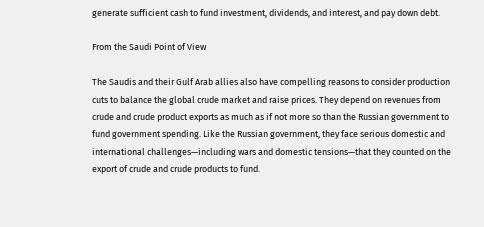generate sufficient cash to fund investment, dividends, and interest, and pay down debt.

From the Saudi Point of View

The Saudis and their Gulf Arab allies also have compelling reasons to consider production cuts to balance the global crude market and raise prices. They depend on revenues from crude and crude product exports as much as if not more so than the Russian government to fund government spending. Like the Russian government, they face serious domestic and international challenges—including wars and domestic tensions—that they counted on the export of crude and crude products to fund.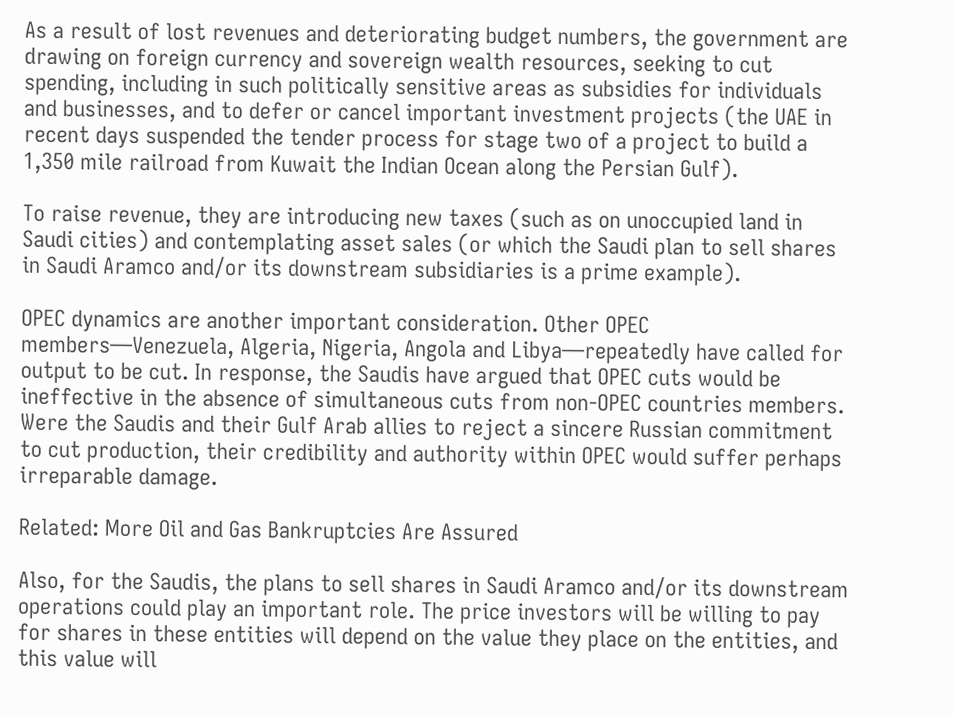As a result of lost revenues and deteriorating budget numbers, the government are drawing on foreign currency and sovereign wealth resources, seeking to cut spending, including in such politically sensitive areas as subsidies for individuals and businesses, and to defer or cancel important investment projects (the UAE in recent days suspended the tender process for stage two of a project to build a 1,350 mile railroad from Kuwait the Indian Ocean along the Persian Gulf).

To raise revenue, they are introducing new taxes (such as on unoccupied land in Saudi cities) and contemplating asset sales (or which the Saudi plan to sell shares in Saudi Aramco and/or its downstream subsidiaries is a prime example).

OPEC dynamics are another important consideration. Other OPEC members—Venezuela, Algeria, Nigeria, Angola and Libya—repeatedly have called for output to be cut. In response, the Saudis have argued that OPEC cuts would be ineffective in the absence of simultaneous cuts from non-OPEC countries members. Were the Saudis and their Gulf Arab allies to reject a sincere Russian commitment to cut production, their credibility and authority within OPEC would suffer perhaps irreparable damage.

Related: More Oil and Gas Bankruptcies Are Assured

Also, for the Saudis, the plans to sell shares in Saudi Aramco and/or its downstream operations could play an important role. The price investors will be willing to pay for shares in these entities will depend on the value they place on the entities, and this value will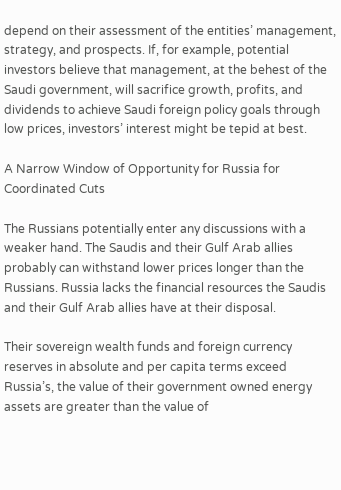depend on their assessment of the entities’ management, strategy, and prospects. If, for example, potential investors believe that management, at the behest of the Saudi government, will sacrifice growth, profits, and dividends to achieve Saudi foreign policy goals through low prices, investors’ interest might be tepid at best.

A Narrow Window of Opportunity for Russia for Coordinated Cuts

The Russians potentially enter any discussions with a weaker hand. The Saudis and their Gulf Arab allies probably can withstand lower prices longer than the Russians. Russia lacks the financial resources the Saudis and their Gulf Arab allies have at their disposal.

Their sovereign wealth funds and foreign currency reserves in absolute and per capita terms exceed Russia’s, the value of their government owned energy assets are greater than the value of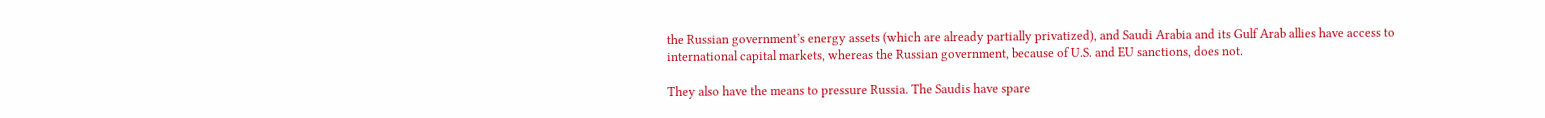the Russian government’s energy assets (which are already partially privatized), and Saudi Arabia and its Gulf Arab allies have access to international capital markets, whereas the Russian government, because of U.S. and EU sanctions, does not.

They also have the means to pressure Russia. The Saudis have spare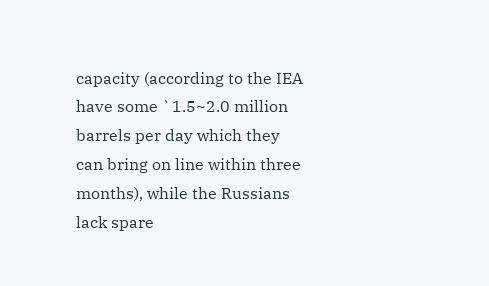capacity (according to the IEA have some `1.5~2.0 million barrels per day which they can bring on line within three months), while the Russians lack spare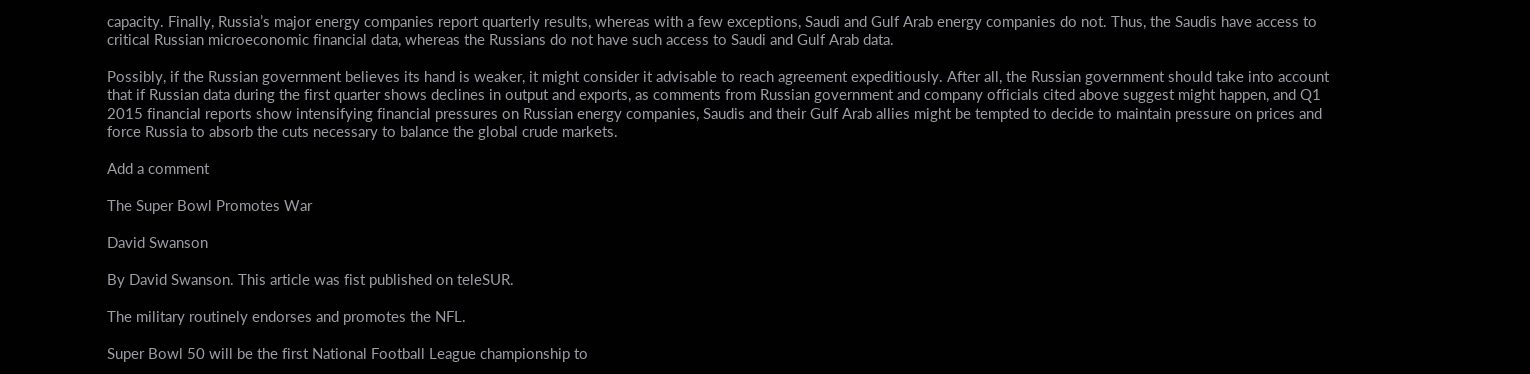capacity. Finally, Russia’s major energy companies report quarterly results, whereas with a few exceptions, Saudi and Gulf Arab energy companies do not. Thus, the Saudis have access to critical Russian microeconomic financial data, whereas the Russians do not have such access to Saudi and Gulf Arab data.

Possibly, if the Russian government believes its hand is weaker, it might consider it advisable to reach agreement expeditiously. After all, the Russian government should take into account that if Russian data during the first quarter shows declines in output and exports, as comments from Russian government and company officials cited above suggest might happen, and Q1 2015 financial reports show intensifying financial pressures on Russian energy companies, Saudis and their Gulf Arab allies might be tempted to decide to maintain pressure on prices and force Russia to absorb the cuts necessary to balance the global crude markets.

Add a comment

The Super Bowl Promotes War

David Swanson

By David Swanson. This article was fist published on teleSUR.

The military routinely endorses and promotes the NFL.

Super Bowl 50 will be the first National Football League championship to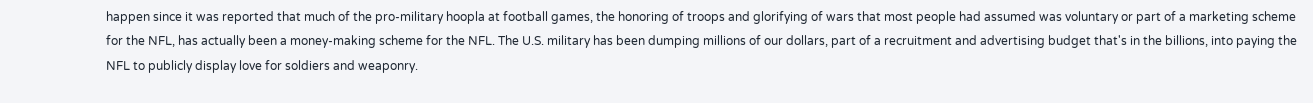happen since it was reported that much of the pro-military hoopla at football games, the honoring of troops and glorifying of wars that most people had assumed was voluntary or part of a marketing scheme for the NFL, has actually been a money-making scheme for the NFL. The U.S. military has been dumping millions of our dollars, part of a recruitment and advertising budget that's in the billions, into paying the NFL to publicly display love for soldiers and weaponry.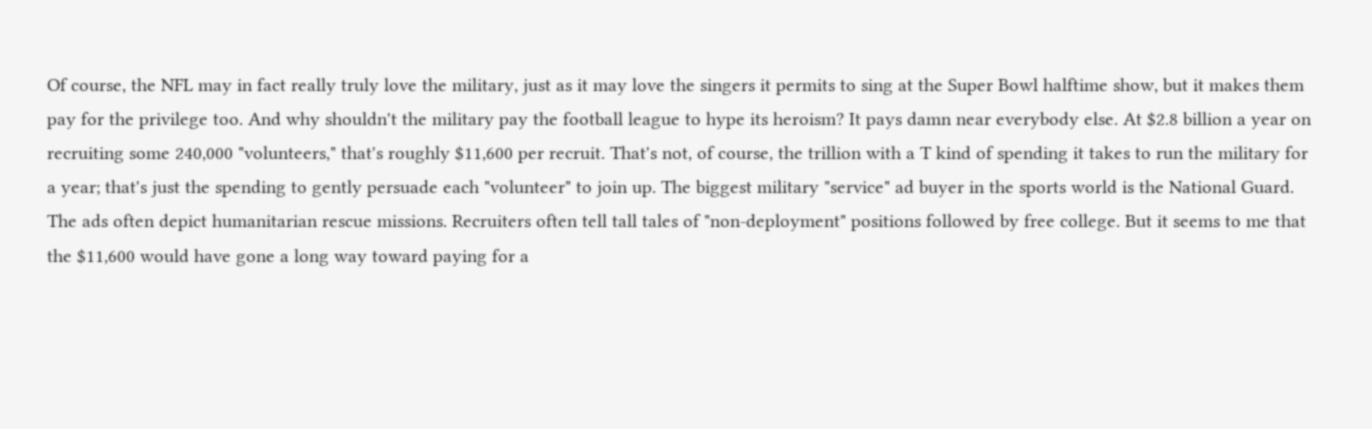Of course, the NFL may in fact really truly love the military, just as it may love the singers it permits to sing at the Super Bowl halftime show, but it makes them pay for the privilege too. And why shouldn't the military pay the football league to hype its heroism? It pays damn near everybody else. At $2.8 billion a year on recruiting some 240,000 "volunteers," that's roughly $11,600 per recruit. That's not, of course, the trillion with a T kind of spending it takes to run the military for a year; that's just the spending to gently persuade each "volunteer" to join up. The biggest military "service" ad buyer in the sports world is the National Guard. The ads often depict humanitarian rescue missions. Recruiters often tell tall tales of "non-deployment" positions followed by free college. But it seems to me that the $11,600 would have gone a long way toward paying for a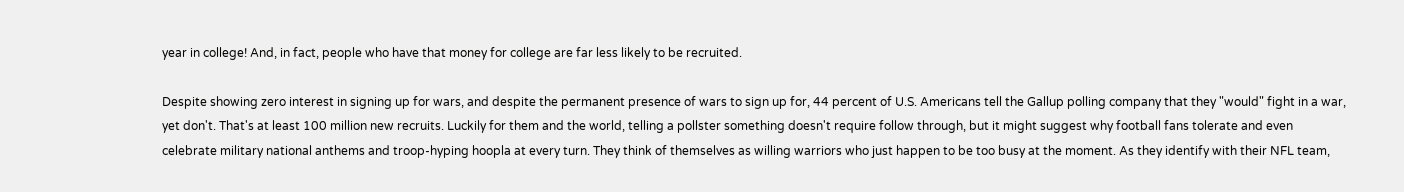year in college! And, in fact, people who have that money for college are far less likely to be recruited.

Despite showing zero interest in signing up for wars, and despite the permanent presence of wars to sign up for, 44 percent of U.S. Americans tell the Gallup polling company that they "would" fight in a war, yet don't. That's at least 100 million new recruits. Luckily for them and the world, telling a pollster something doesn't require follow through, but it might suggest why football fans tolerate and even celebrate military national anthems and troop-hyping hoopla at every turn. They think of themselves as willing warriors who just happen to be too busy at the moment. As they identify with their NFL team,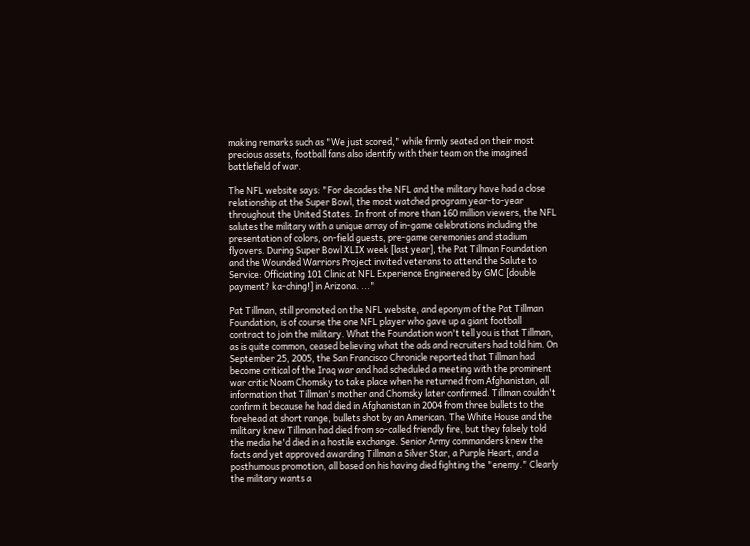making remarks such as "We just scored," while firmly seated on their most precious assets, football fans also identify with their team on the imagined battlefield of war.

The NFL website says: "For decades the NFL and the military have had a close relationship at the Super Bowl, the most watched program year-to-year throughout the United States. In front of more than 160 million viewers, the NFL salutes the military with a unique array of in-game celebrations including the presentation of colors, on-field guests, pre-game ceremonies and stadium flyovers. During Super Bowl XLIX week [last year], the Pat Tillman Foundation and the Wounded Warriors Project invited veterans to attend the Salute to Service: Officiating 101 Clinic at NFL Experience Engineered by GMC [double payment? ka-ching!] in Arizona. ..."

Pat Tillman, still promoted on the NFL website, and eponym of the Pat Tillman Foundation, is of course the one NFL player who gave up a giant football contract to join the military. What the Foundation won't tell you is that Tillman, as is quite common, ceased believing what the ads and recruiters had told him. On September 25, 2005, the San Francisco Chronicle reported that Tillman had become critical of the Iraq war and had scheduled a meeting with the prominent war critic Noam Chomsky to take place when he returned from Afghanistan, all information that Tillman's mother and Chomsky later confirmed. Tillman couldn't confirm it because he had died in Afghanistan in 2004 from three bullets to the forehead at short range, bullets shot by an American. The White House and the military knew Tillman had died from so-called friendly fire, but they falsely told the media he'd died in a hostile exchange. Senior Army commanders knew the facts and yet approved awarding Tillman a Silver Star, a Purple Heart, and a posthumous promotion, all based on his having died fighting the "enemy." Clearly the military wants a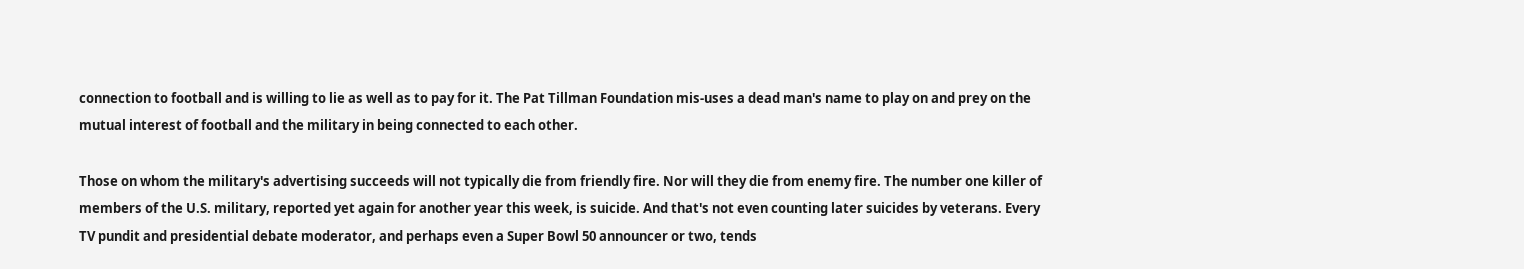connection to football and is willing to lie as well as to pay for it. The Pat Tillman Foundation mis-uses a dead man's name to play on and prey on the mutual interest of football and the military in being connected to each other.

Those on whom the military's advertising succeeds will not typically die from friendly fire. Nor will they die from enemy fire. The number one killer of members of the U.S. military, reported yet again for another year this week, is suicide. And that's not even counting later suicides by veterans. Every TV pundit and presidential debate moderator, and perhaps even a Super Bowl 50 announcer or two, tends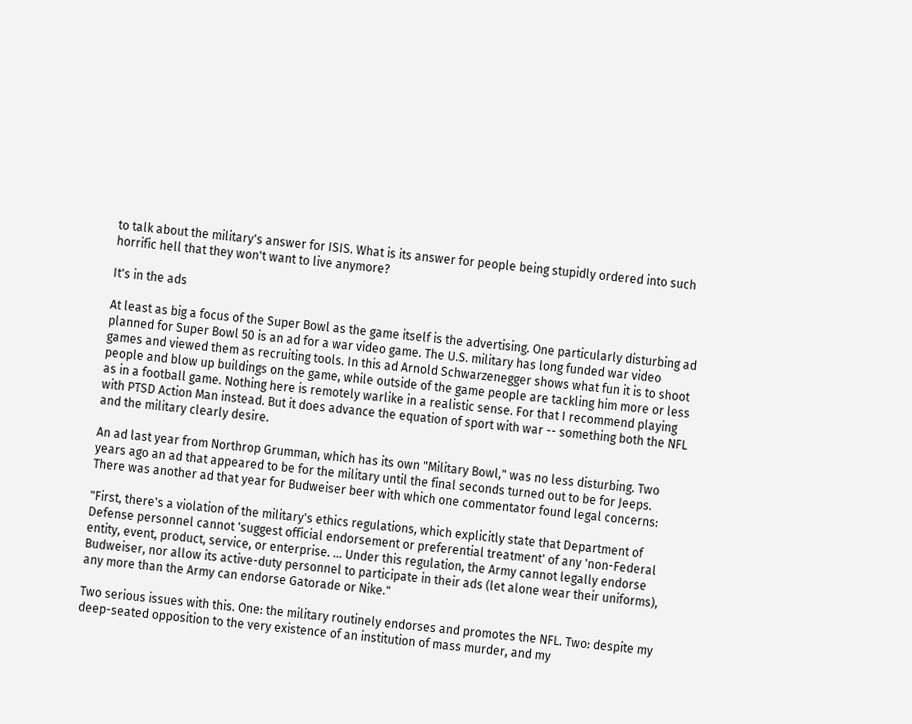to talk about the military's answer for ISIS. What is its answer for people being stupidly ordered into such horrific hell that they won't want to live anymore?

It's in the ads

At least as big a focus of the Super Bowl as the game itself is the advertising. One particularly disturbing ad planned for Super Bowl 50 is an ad for a war video game. The U.S. military has long funded war video games and viewed them as recruiting tools. In this ad Arnold Schwarzenegger shows what fun it is to shoot people and blow up buildings on the game, while outside of the game people are tackling him more or less as in a football game. Nothing here is remotely warlike in a realistic sense. For that I recommend playing with PTSD Action Man instead. But it does advance the equation of sport with war -- something both the NFL and the military clearly desire.

An ad last year from Northrop Grumman, which has its own "Military Bowl," was no less disturbing. Two years ago an ad that appeared to be for the military until the final seconds turned out to be for Jeeps. There was another ad that year for Budweiser beer with which one commentator found legal concerns:

"First, there's a violation of the military's ethics regulations, which explicitly state that Department of Defense personnel cannot 'suggest official endorsement or preferential treatment' of any 'non-Federal entity, event, product, service, or enterprise. ... Under this regulation, the Army cannot legally endorse Budweiser, nor allow its active-duty personnel to participate in their ads (let alone wear their uniforms), any more than the Army can endorse Gatorade or Nike."

Two serious issues with this. One: the military routinely endorses and promotes the NFL. Two: despite my deep-seated opposition to the very existence of an institution of mass murder, and my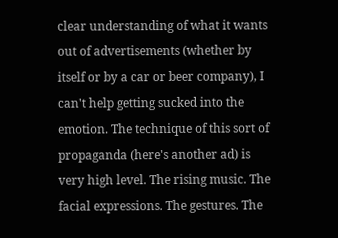clear understanding of what it wants out of advertisements (whether by itself or by a car or beer company), I can't help getting sucked into the emotion. The technique of this sort of propaganda (here's another ad) is very high level. The rising music. The facial expressions. The gestures. The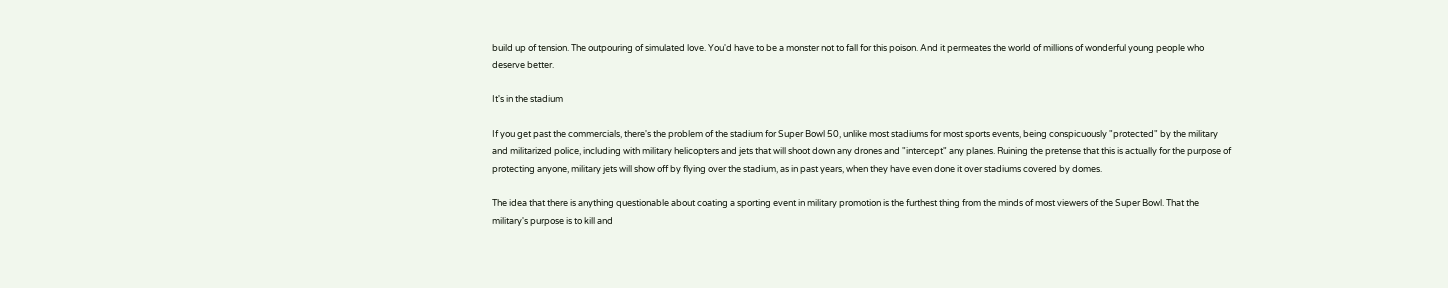build up of tension. The outpouring of simulated love. You'd have to be a monster not to fall for this poison. And it permeates the world of millions of wonderful young people who deserve better.

It's in the stadium

If you get past the commercials, there's the problem of the stadium for Super Bowl 50, unlike most stadiums for most sports events, being conspicuously "protected" by the military and militarized police, including with military helicopters and jets that will shoot down any drones and "intercept" any planes. Ruining the pretense that this is actually for the purpose of protecting anyone, military jets will show off by flying over the stadium, as in past years, when they have even done it over stadiums covered by domes.

The idea that there is anything questionable about coating a sporting event in military promotion is the furthest thing from the minds of most viewers of the Super Bowl. That the military's purpose is to kill and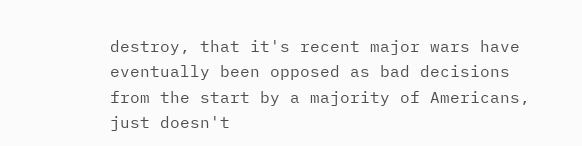destroy, that it's recent major wars have eventually been opposed as bad decisions from the start by a majority of Americans, just doesn't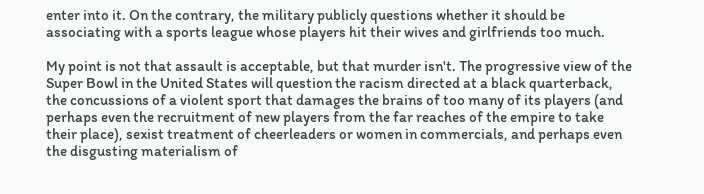enter into it. On the contrary, the military publicly questions whether it should be associating with a sports league whose players hit their wives and girlfriends too much.

My point is not that assault is acceptable, but that murder isn't. The progressive view of the Super Bowl in the United States will question the racism directed at a black quarterback, the concussions of a violent sport that damages the brains of too many of its players (and perhaps even the recruitment of new players from the far reaches of the empire to take their place), sexist treatment of cheerleaders or women in commercials, and perhaps even the disgusting materialism of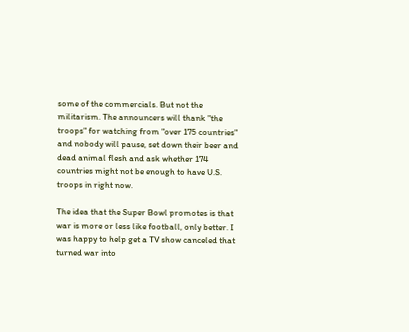some of the commercials. But not the militarism. The announcers will thank "the troops" for watching from "over 175 countries" and nobody will pause, set down their beer and dead animal flesh and ask whether 174 countries might not be enough to have U.S. troops in right now.

The idea that the Super Bowl promotes is that war is more or less like football, only better. I was happy to help get a TV show canceled that turned war into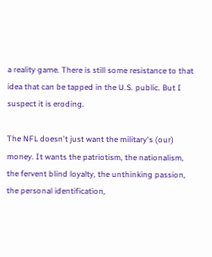a reality game. There is still some resistance to that idea that can be tapped in the U.S. public. But I suspect it is eroding.

The NFL doesn't just want the military's (our) money. It wants the patriotism, the nationalism, the fervent blind loyalty, the unthinking passion, the personal identification,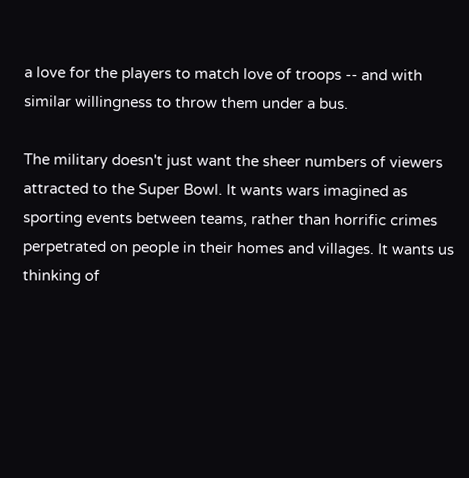a love for the players to match love of troops -- and with similar willingness to throw them under a bus.

The military doesn't just want the sheer numbers of viewers attracted to the Super Bowl. It wants wars imagined as sporting events between teams, rather than horrific crimes perpetrated on people in their homes and villages. It wants us thinking of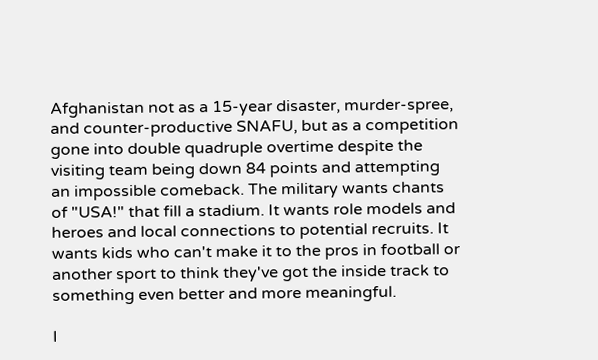Afghanistan not as a 15-year disaster, murder-spree, and counter-productive SNAFU, but as a competition gone into double quadruple overtime despite the visiting team being down 84 points and attempting an impossible comeback. The military wants chants of "USA!" that fill a stadium. It wants role models and heroes and local connections to potential recruits. It wants kids who can't make it to the pros in football or another sport to think they've got the inside track to something even better and more meaningful.

I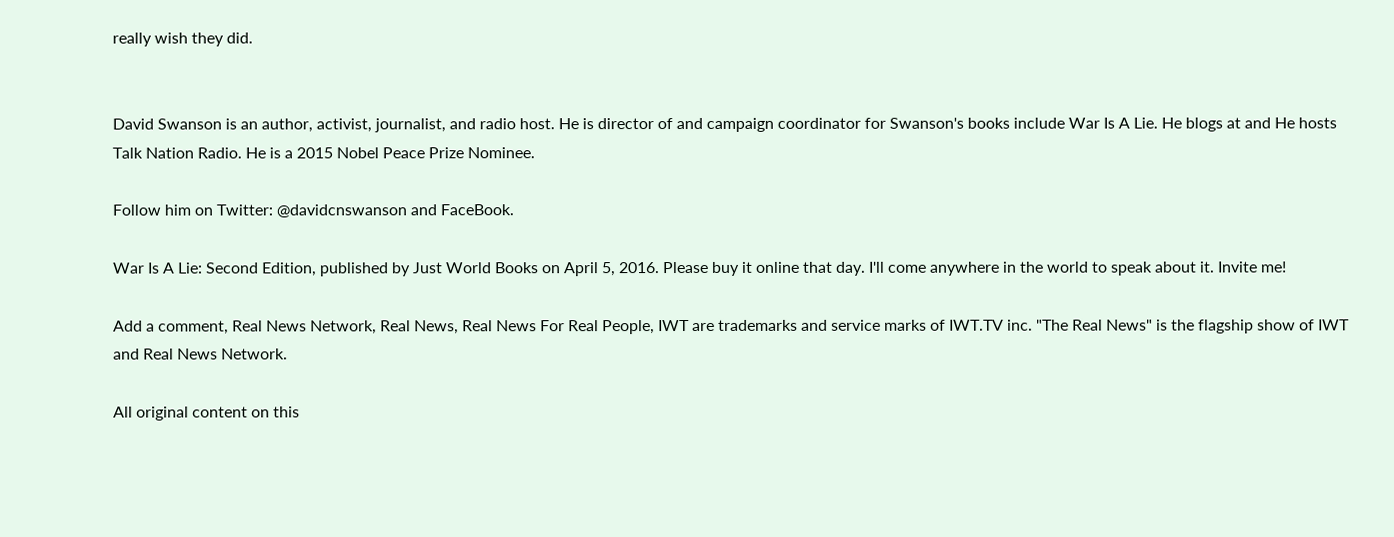really wish they did.


David Swanson is an author, activist, journalist, and radio host. He is director of and campaign coordinator for Swanson's books include War Is A Lie. He blogs at and He hosts Talk Nation Radio. He is a 2015 Nobel Peace Prize Nominee.

Follow him on Twitter: @davidcnswanson and FaceBook.

War Is A Lie: Second Edition, published by Just World Books on April 5, 2016. Please buy it online that day. I'll come anywhere in the world to speak about it. Invite me!

Add a comment, Real News Network, Real News, Real News For Real People, IWT are trademarks and service marks of IWT.TV inc. "The Real News" is the flagship show of IWT and Real News Network.

All original content on this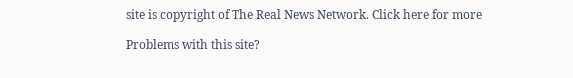site is copyright of The Real News Network. Click here for more

Problems with this site?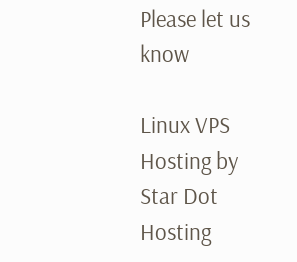Please let us know

Linux VPS Hosting by Star Dot Hosting